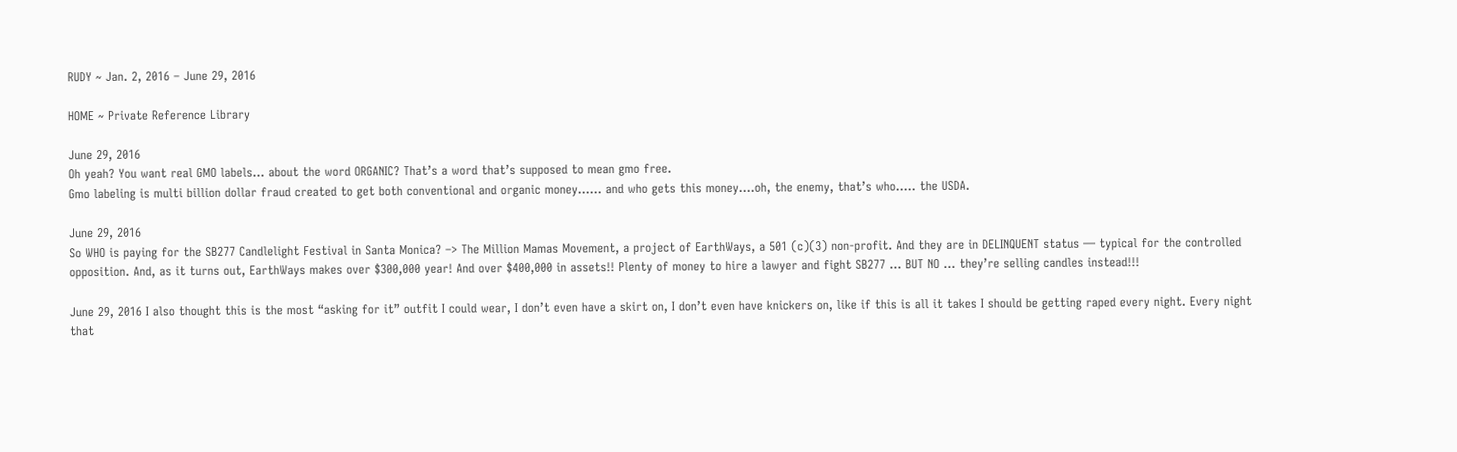RUDY ~ Jan. 2, 2016 – June 29, 2016

HOME ~ Private Reference Library

June 29, 2016
Oh yeah? You want real GMO labels… about the word ORGANIC? That’s a word that’s supposed to mean gmo free.
Gmo labeling is multi billion dollar fraud created to get both conventional and organic money…… and who gets this money….oh, the enemy, that’s who….. the USDA.

June 29, 2016
So WHO is paying for the SB277 Candlelight Festival in Santa Monica? –> The Million Mamas Movement, a project of EarthWays, a 501 (c)(3) non-profit. And they are in DELINQUENT status — typical for the controlled opposition. And, as it turns out, EarthWays makes over $300,000 year! And over $400,000 in assets!! Plenty of money to hire a lawyer and fight SB277 … BUT NO … they’re selling candles instead!!!

June 29, 2016 I also thought this is the most “asking for it” outfit I could wear, I don’t even have a skirt on, I don’t even have knickers on, like if this is all it takes I should be getting raped every night. Every night that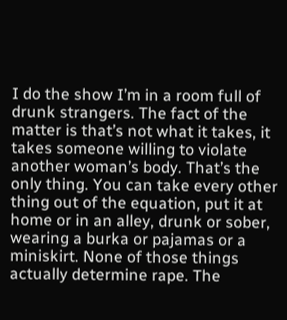I do the show I’m in a room full of drunk strangers. The fact of the matter is that’s not what it takes, it takes someone willing to violate another woman’s body. That’s the only thing. You can take every other thing out of the equation, put it at home or in an alley, drunk or sober, wearing a burka or pajamas or a miniskirt. None of those things actually determine rape. The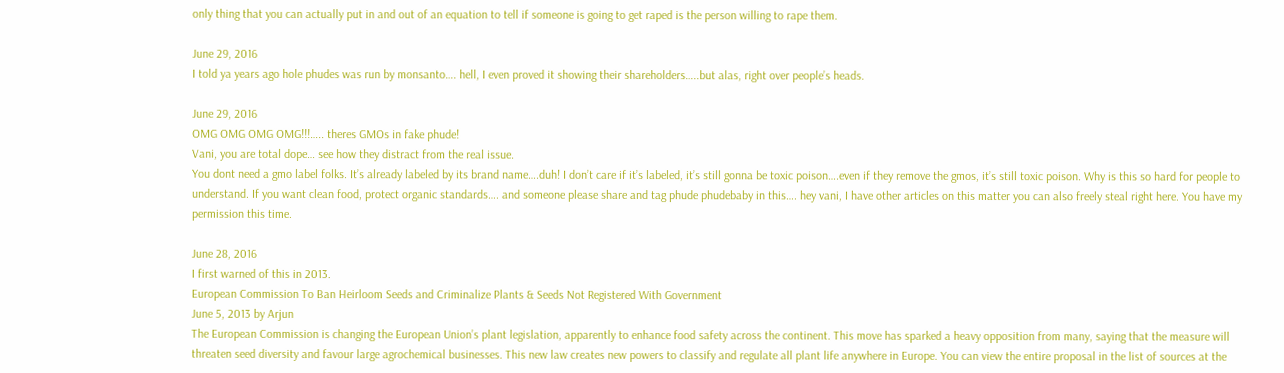only thing that you can actually put in and out of an equation to tell if someone is going to get raped is the person willing to rape them.

June 29, 2016
I told ya years ago hole phudes was run by monsanto…. hell, I even proved it showing their shareholders…..but alas, right over people’s heads.

June 29, 2016
OMG OMG OMG OMG!!!….. theres GMOs in fake phude!
Vani, you are total dope… see how they distract from the real issue.
You dont need a gmo label folks. It’s already labeled by its brand name….duh! I don’t care if it’s labeled, it’s still gonna be toxic poison….even if they remove the gmos, it’s still toxic poison. Why is this so hard for people to understand. If you want clean food, protect organic standards…. and someone please share and tag phude phudebaby in this…. hey vani, I have other articles on this matter you can also freely steal right here. You have my permission this time.

June 28, 2016
I first warned of this in 2013.
European Commission To Ban Heirloom Seeds and Criminalize Plants & Seeds Not Registered With Government
June 5, 2013 by Arjun
The European Commission is changing the European Union’s plant legislation, apparently to enhance food safety across the continent. This move has sparked a heavy opposition from many, saying that the measure will threaten seed diversity and favour large agrochemical businesses. This new law creates new powers to classify and regulate all plant life anywhere in Europe. You can view the entire proposal in the list of sources at the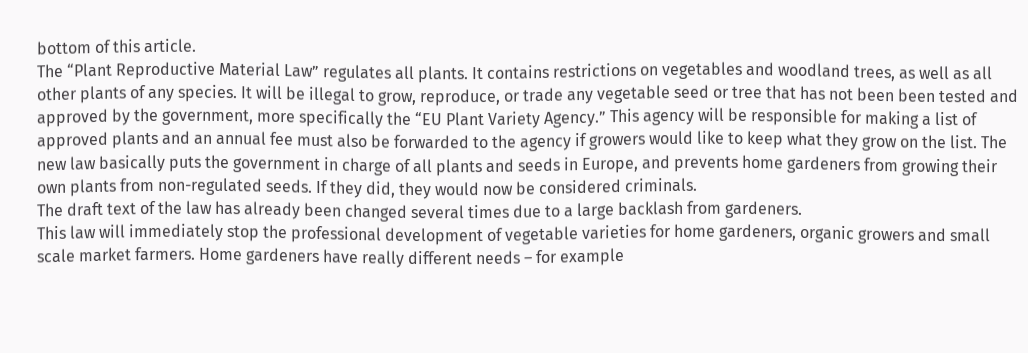bottom of this article.
The “Plant Reproductive Material Law” regulates all plants. It contains restrictions on vegetables and woodland trees, as well as all other plants of any species. It will be illegal to grow, reproduce, or trade any vegetable seed or tree that has not been been tested and approved by the government, more specifically the “EU Plant Variety Agency.” This agency will be responsible for making a list of approved plants and an annual fee must also be forwarded to the agency if growers would like to keep what they grow on the list. The new law basically puts the government in charge of all plants and seeds in Europe, and prevents home gardeners from growing their own plants from non-regulated seeds. If they did, they would now be considered criminals.
The draft text of the law has already been changed several times due to a large backlash from gardeners.
This law will immediately stop the professional development of vegetable varieties for home gardeners, organic growers and small scale market farmers. Home gardeners have really different needs – for example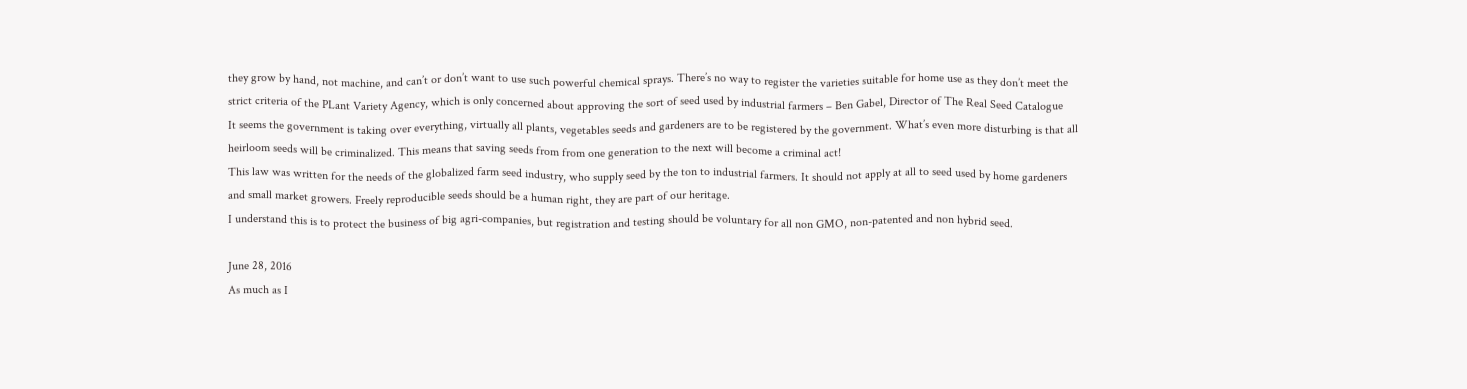they grow by hand, not machine, and can’t or don’t want to use such powerful chemical sprays. There’s no way to register the varieties suitable for home use as they don’t meet the strict criteria of the PLant Variety Agency, which is only concerned about approving the sort of seed used by industrial farmers – Ben Gabel, Director of The Real Seed Catalogue
It seems the government is taking over everything, virtually all plants, vegetables seeds and gardeners are to be registered by the government. What’s even more disturbing is that all heirloom seeds will be criminalized. This means that saving seeds from from one generation to the next will become a criminal act!
This law was written for the needs of the globalized farm seed industry, who supply seed by the ton to industrial farmers. It should not apply at all to seed used by home gardeners and small market growers. Freely reproducible seeds should be a human right, they are part of our heritage.
I understand this is to protect the business of big agri-companies, but registration and testing should be voluntary for all non GMO, non-patented and non hybrid seed.

June 28, 2016
As much as I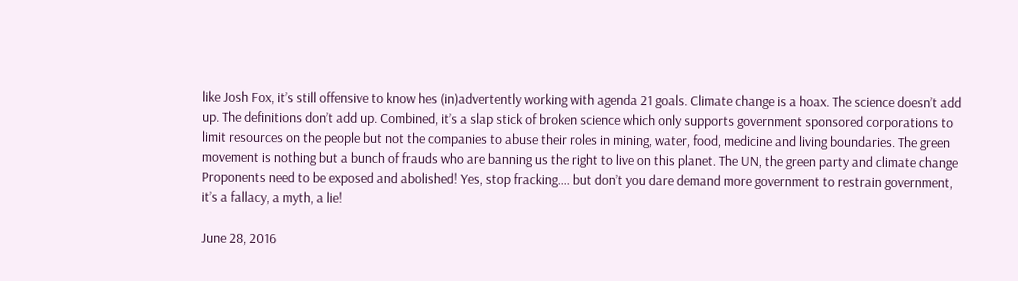like Josh Fox, it’s still offensive to know hes (in)advertently working with agenda 21 goals. Climate change is a hoax. The science doesn’t add up. The definitions don’t add up. Combined, it’s a slap stick of broken science which only supports government sponsored corporations to limit resources on the people but not the companies to abuse their roles in mining, water, food, medicine and living boundaries. The green movement is nothing but a bunch of frauds who are banning us the right to live on this planet. The UN, the green party and climate change Proponents need to be exposed and abolished! Yes, stop fracking…. but don’t you dare demand more government to restrain government, it’s a fallacy, a myth, a lie!

June 28, 2016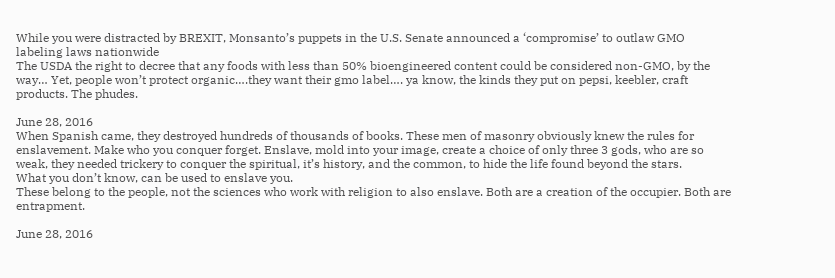While you were distracted by BREXIT, Monsanto’s puppets in the U.S. Senate announced a ‘compromise’ to outlaw GMO labeling laws nationwide
The USDA the right to decree that any foods with less than 50% bioengineered content could be considered non-GMO, by the way… Yet, people won’t protect organic….they want their gmo label…. ya know, the kinds they put on pepsi, keebler, craft products. The phudes.

June 28, 2016
When Spanish came, they destroyed hundreds of thousands of books. These men of masonry obviously knew the rules for enslavement. Make who you conquer forget. Enslave, mold into your image, create a choice of only three 3 gods, who are so weak, they needed trickery to conquer the spiritual, it’s history, and the common, to hide the life found beyond the stars.
What you don’t know, can be used to enslave you.
These belong to the people, not the sciences who work with religion to also enslave. Both are a creation of the occupier. Both are entrapment.

June 28, 2016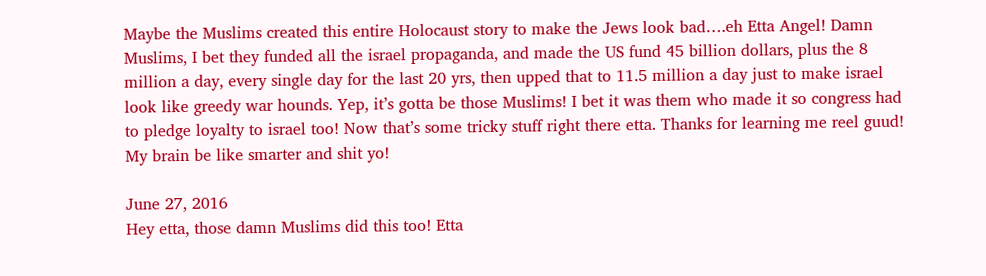Maybe the Muslims created this entire Holocaust story to make the Jews look bad….eh Etta Angel! Damn Muslims, I bet they funded all the israel propaganda, and made the US fund 45 billion dollars, plus the 8 million a day, every single day for the last 20 yrs, then upped that to 11.5 million a day just to make israel look like greedy war hounds. Yep, it’s gotta be those Muslims! I bet it was them who made it so congress had to pledge loyalty to israel too! Now that’s some tricky stuff right there etta. Thanks for learning me reel guud! My brain be like smarter and shit yo!

June 27, 2016
Hey etta, those damn Muslims did this too! Etta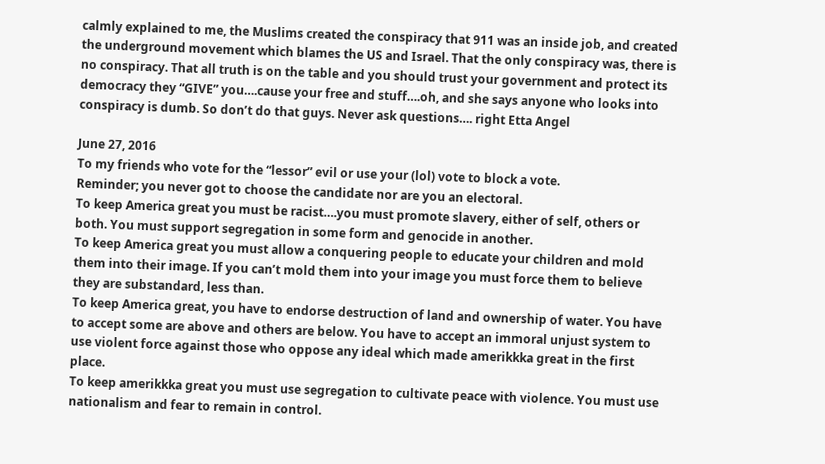calmly explained to me, the Muslims created the conspiracy that 911 was an inside job, and created the underground movement which blames the US and Israel. That the only conspiracy was, there is no conspiracy. That all truth is on the table and you should trust your government and protect its democracy they “GIVE” you….cause your free and stuff….oh, and she says anyone who looks into conspiracy is dumb. So don’t do that guys. Never ask questions…. right Etta Angel

June 27, 2016
To my friends who vote for the “lessor” evil or use your (lol) vote to block a vote.
Reminder; you never got to choose the candidate nor are you an electoral.
To keep America great you must be racist….you must promote slavery, either of self, others or both. You must support segregation in some form and genocide in another.
To keep America great you must allow a conquering people to educate your children and mold them into their image. If you can’t mold them into your image you must force them to believe they are substandard, less than.
To keep America great, you have to endorse destruction of land and ownership of water. You have to accept some are above and others are below. You have to accept an immoral unjust system to use violent force against those who oppose any ideal which made amerikkka great in the first place.
To keep amerikkka great you must use segregation to cultivate peace with violence. You must use nationalism and fear to remain in control.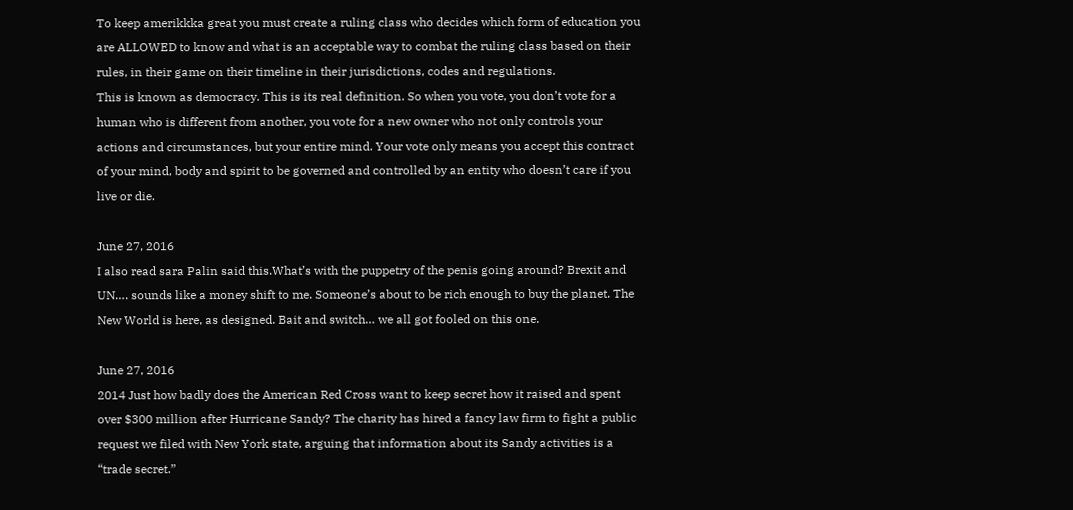To keep amerikkka great you must create a ruling class who decides which form of education you are ALLOWED to know and what is an acceptable way to combat the ruling class based on their rules, in their game on their timeline in their jurisdictions, codes and regulations.
This is known as democracy. This is its real definition. So when you vote, you don’t vote for a human who is different from another, you vote for a new owner who not only controls your actions and circumstances, but your entire mind. Your vote only means you accept this contract of your mind, body and spirit to be governed and controlled by an entity who doesn’t care if you live or die.

June 27, 2016
I also read sara Palin said this.What’s with the puppetry of the penis going around? Brexit and UN…. sounds like a money shift to me. Someone’s about to be rich enough to buy the planet. The New World is here, as designed. Bait and switch… we all got fooled on this one.

June 27, 2016
2014 Just how badly does the American Red Cross want to keep secret how it raised and spent over $300 million after Hurricane Sandy? The charity has hired a fancy law firm to fight a public request we filed with New York state, arguing that information about its Sandy activities is a “trade secret.”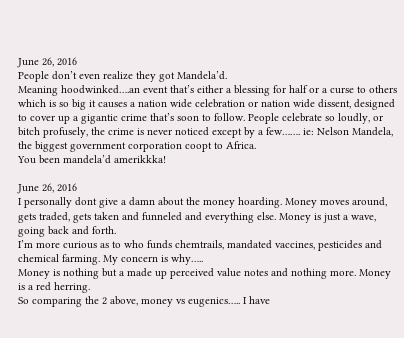June 26, 2016
People don’t even realize they got Mandela’d.
Meaning hoodwinked….an event that’s either a blessing for half or a curse to others which is so big it causes a nation wide celebration or nation wide dissent, designed to cover up a gigantic crime that’s soon to follow. People celebrate so loudly, or bitch profusely, the crime is never noticed except by a few……. ie: Nelson Mandela, the biggest government corporation coopt to Africa.
You been mandela’d amerikkka!

June 26, 2016
I personally dont give a damn about the money hoarding. Money moves around, gets traded, gets taken and funneled and everything else. Money is just a wave, going back and forth.
I’m more curious as to who funds chemtrails, mandated vaccines, pesticides and chemical farming. My concern is why…..
Money is nothing but a made up perceived value notes and nothing more. Money is a red herring.
So comparing the 2 above, money vs eugenics….. I have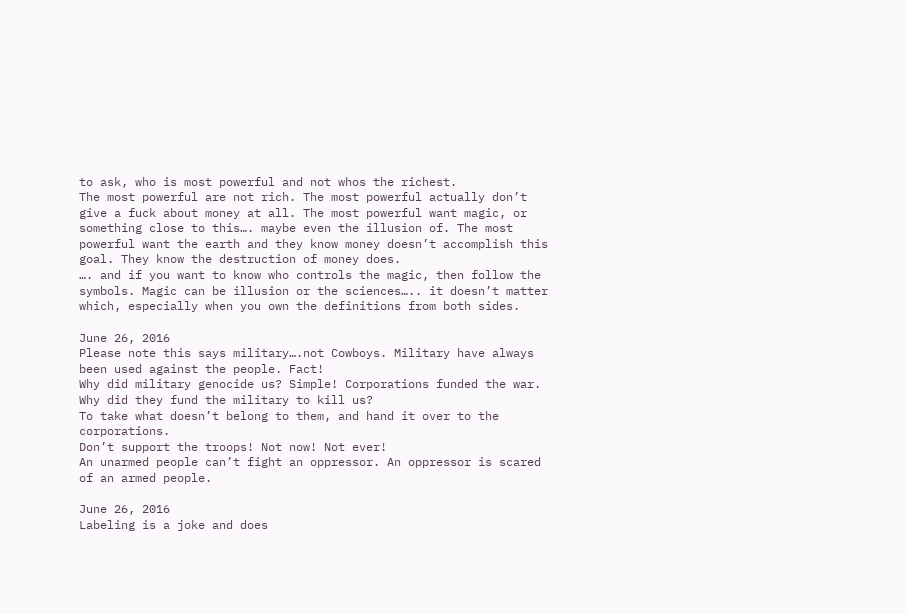to ask, who is most powerful and not whos the richest.
The most powerful are not rich. The most powerful actually don’t give a fuck about money at all. The most powerful want magic, or something close to this…. maybe even the illusion of. The most powerful want the earth and they know money doesn’t accomplish this goal. They know the destruction of money does.
…. and if you want to know who controls the magic, then follow the symbols. Magic can be illusion or the sciences….. it doesn’t matter which, especially when you own the definitions from both sides.

June 26, 2016
Please note this says military….not Cowboys. Military have always been used against the people. Fact!
Why did military genocide us? Simple! Corporations funded the war.
Why did they fund the military to kill us?
To take what doesn’t belong to them, and hand it over to the corporations.
Don’t support the troops! Not now! Not ever!
An unarmed people can’t fight an oppressor. An oppressor is scared of an armed people.

June 26, 2016
Labeling is a joke and does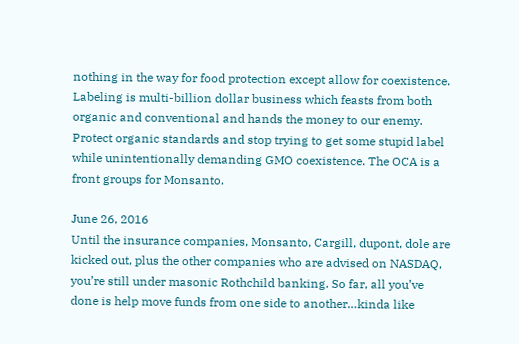nothing in the way for food protection except allow for coexistence. Labeling is multi-billion dollar business which feasts from both organic and conventional and hands the money to our enemy. Protect organic standards and stop trying to get some stupid label while unintentionally demanding GMO coexistence. The OCA is a front groups for Monsanto.

June 26, 2016
Until the insurance companies, Monsanto, Cargill, dupont, dole are kicked out, plus the other companies who are advised on NASDAQ, you’re still under masonic Rothchild banking. So far, all you’ve done is help move funds from one side to another…kinda like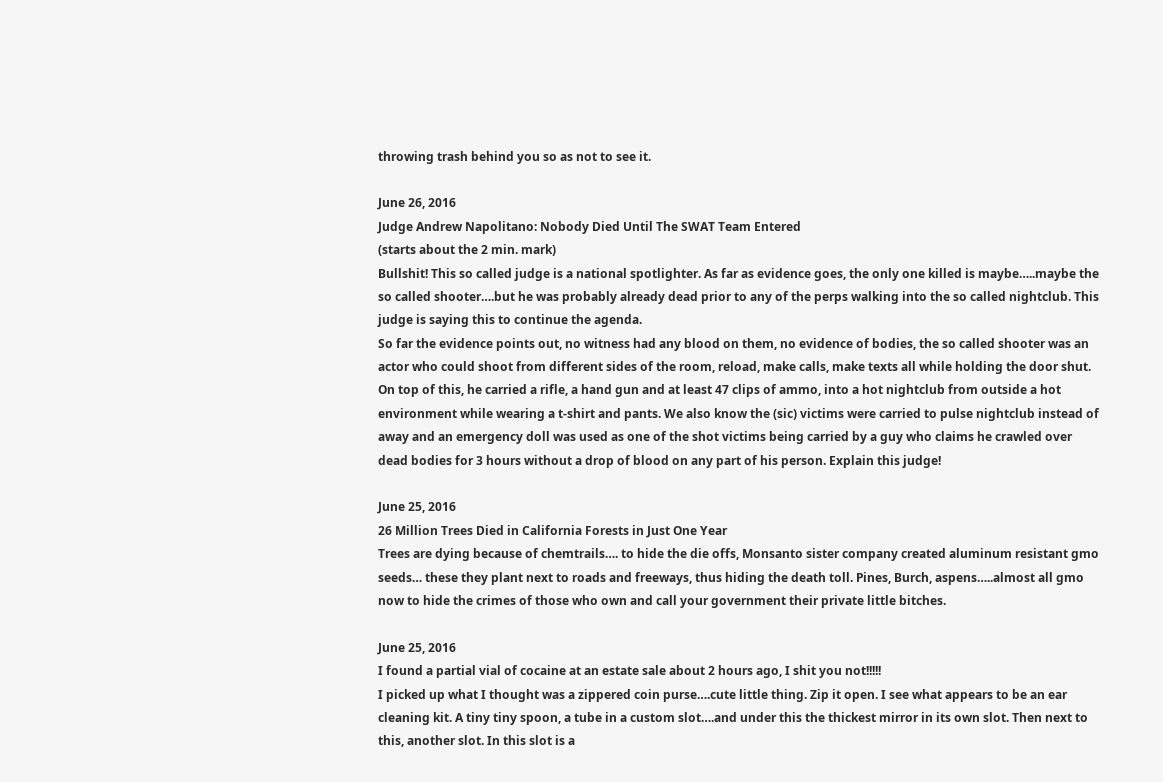throwing trash behind you so as not to see it.

June 26, 2016
Judge Andrew Napolitano: Nobody Died Until The SWAT Team Entered
(starts about the 2 min. mark)
Bullshit! This so called judge is a national spotlighter. As far as evidence goes, the only one killed is maybe…..maybe the so called shooter….but he was probably already dead prior to any of the perps walking into the so called nightclub. This judge is saying this to continue the agenda.
So far the evidence points out, no witness had any blood on them, no evidence of bodies, the so called shooter was an actor who could shoot from different sides of the room, reload, make calls, make texts all while holding the door shut. On top of this, he carried a rifle, a hand gun and at least 47 clips of ammo, into a hot nightclub from outside a hot environment while wearing a t-shirt and pants. We also know the (sic) victims were carried to pulse nightclub instead of away and an emergency doll was used as one of the shot victims being carried by a guy who claims he crawled over dead bodies for 3 hours without a drop of blood on any part of his person. Explain this judge!

June 25, 2016
26 Million Trees Died in California Forests in Just One Year
Trees are dying because of chemtrails…. to hide the die offs, Monsanto sister company created aluminum resistant gmo seeds… these they plant next to roads and freeways, thus hiding the death toll. Pines, Burch, aspens…..almost all gmo now to hide the crimes of those who own and call your government their private little bitches.

June 25, 2016
I found a partial vial of cocaine at an estate sale about 2 hours ago, I shit you not!!!!!
I picked up what I thought was a zippered coin purse….cute little thing. Zip it open. I see what appears to be an ear cleaning kit. A tiny tiny spoon, a tube in a custom slot….and under this the thickest mirror in its own slot. Then next to this, another slot. In this slot is a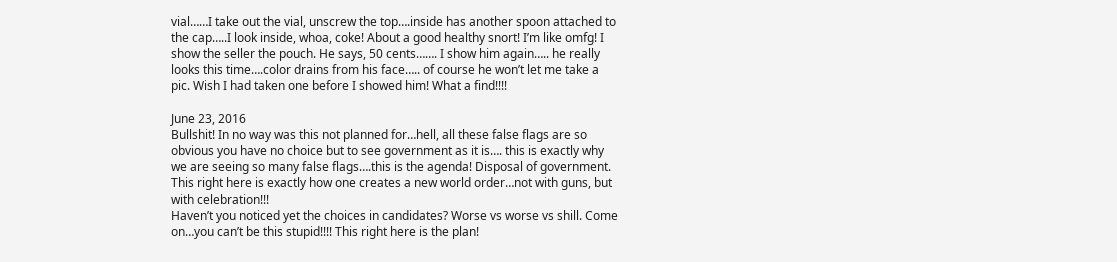vial……I take out the vial, unscrew the top….inside has another spoon attached to the cap…..I look inside, whoa, coke! About a good healthy snort! I’m like omfg! I show the seller the pouch. He says, 50 cents……. I show him again….. he really looks this time….color drains from his face….. of course he won’t let me take a pic. Wish I had taken one before I showed him! What a find!!!!

June 23, 2016
Bullshit! In no way was this not planned for…hell, all these false flags are so obvious you have no choice but to see government as it is…. this is exactly why we are seeing so many false flags….this is the agenda! Disposal of government. This right here is exactly how one creates a new world order…not with guns, but with celebration!!!
Haven’t you noticed yet the choices in candidates? Worse vs worse vs shill. Come on…you can’t be this stupid!!!! This right here is the plan!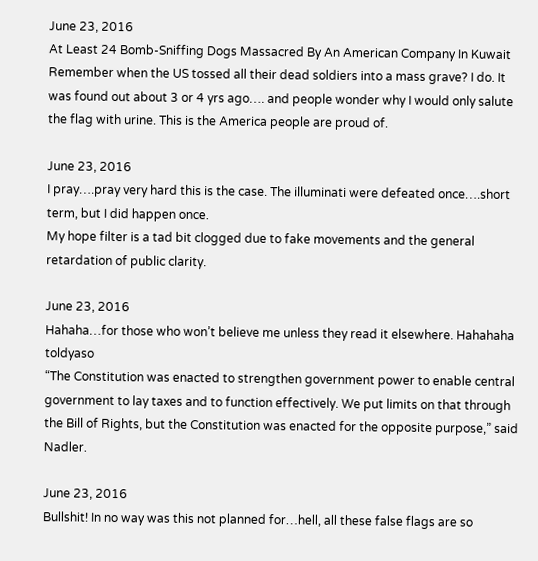June 23, 2016
At Least 24 Bomb-Sniffing Dogs Massacred By An American Company In Kuwait
Remember when the US tossed all their dead soldiers into a mass grave? I do. It was found out about 3 or 4 yrs ago…. and people wonder why I would only salute the flag with urine. This is the America people are proud of.

June 23, 2016
I pray….pray very hard this is the case. The illuminati were defeated once….short term, but I did happen once.
My hope filter is a tad bit clogged due to fake movements and the general retardation of public clarity.

June 23, 2016
Hahaha…for those who won’t believe me unless they read it elsewhere. Hahahaha toldyaso
“The Constitution was enacted to strengthen government power to enable central government to lay taxes and to function effectively. We put limits on that through the Bill of Rights, but the Constitution was enacted for the opposite purpose,” said Nadler.

June 23, 2016
Bullshit! In no way was this not planned for…hell, all these false flags are so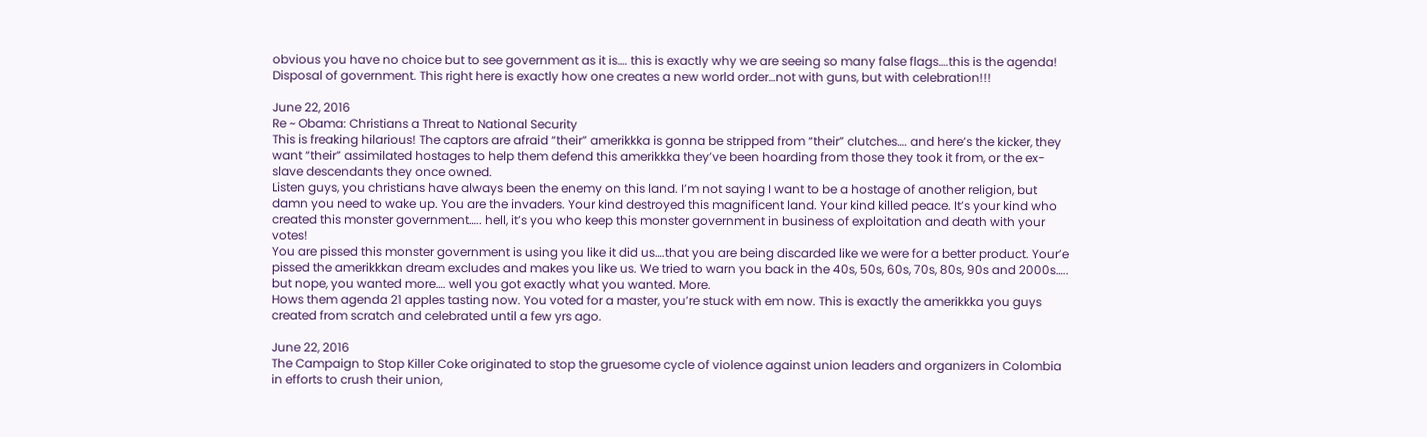obvious you have no choice but to see government as it is…. this is exactly why we are seeing so many false flags….this is the agenda! Disposal of government. This right here is exactly how one creates a new world order…not with guns, but with celebration!!!

June 22, 2016
Re ~ Obama: Christians a Threat to National Security
This is freaking hilarious! The captors are afraid “their” amerikkka is gonna be stripped from “their” clutches…. and here’s the kicker, they want “their” assimilated hostages to help them defend this amerikkka they’ve been hoarding from those they took it from, or the ex-slave descendants they once owned.
Listen guys, you christians have always been the enemy on this land. I’m not saying I want to be a hostage of another religion, but damn you need to wake up. You are the invaders. Your kind destroyed this magnificent land. Your kind killed peace. It’s your kind who created this monster government….. hell, it’s you who keep this monster government in business of exploitation and death with your votes!
You are pissed this monster government is using you like it did us….that you are being discarded like we were for a better product. Your’e pissed the amerikkkan dream excludes and makes you like us. We tried to warn you back in the 40s, 50s, 60s, 70s, 80s, 90s and 2000s….. but nope, you wanted more…. well you got exactly what you wanted. More.
Hows them agenda 21 apples tasting now. You voted for a master, you’re stuck with em now. This is exactly the amerikkka you guys created from scratch and celebrated until a few yrs ago.

June 22, 2016
The Campaign to Stop Killer Coke originated to stop the gruesome cycle of violence against union leaders and organizers in Colombia in efforts to crush their union,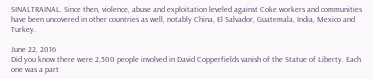SINALTRAINAL. Since then, violence, abuse and exploitation leveled against Coke workers and communities have been uncovered in other countries as well, notably China, El Salvador, Guatemala, India, Mexico and Turkey.

June 22, 2016
Did you know there were 2,500 people involved in David Copperfields vanish of the Statue of Liberty. Each one was a part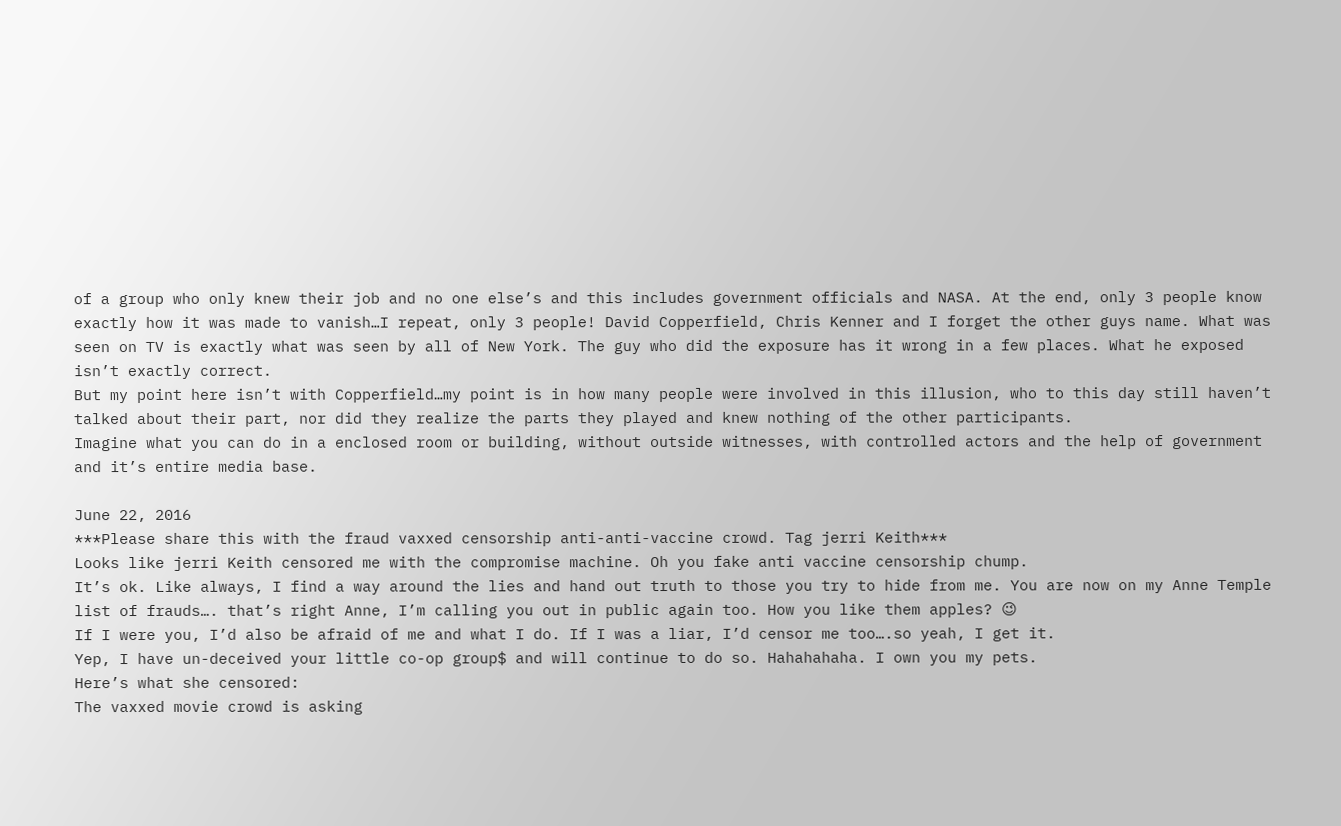of a group who only knew their job and no one else’s and this includes government officials and NASA. At the end, only 3 people know exactly how it was made to vanish…I repeat, only 3 people! David Copperfield, Chris Kenner and I forget the other guys name. What was seen on TV is exactly what was seen by all of New York. The guy who did the exposure has it wrong in a few places. What he exposed isn’t exactly correct.
But my point here isn’t with Copperfield…my point is in how many people were involved in this illusion, who to this day still haven’t talked about their part, nor did they realize the parts they played and knew nothing of the other participants.
Imagine what you can do in a enclosed room or building, without outside witnesses, with controlled actors and the help of government and it’s entire media base.

June 22, 2016
***Please share this with the fraud vaxxed censorship anti-anti-vaccine crowd. Tag jerri Keith***
Looks like jerri Keith censored me with the compromise machine. Oh you fake anti vaccine censorship chump.
It’s ok. Like always, I find a way around the lies and hand out truth to those you try to hide from me. You are now on my Anne Temple list of frauds…. that’s right Anne, I’m calling you out in public again too. How you like them apples? 😉
If I were you, I’d also be afraid of me and what I do. If I was a liar, I’d censor me too….so yeah, I get it.
Yep, I have un-deceived your little co-op group$ and will continue to do so. Hahahahaha. I own you my pets.
Here’s what she censored:
The vaxxed movie crowd is asking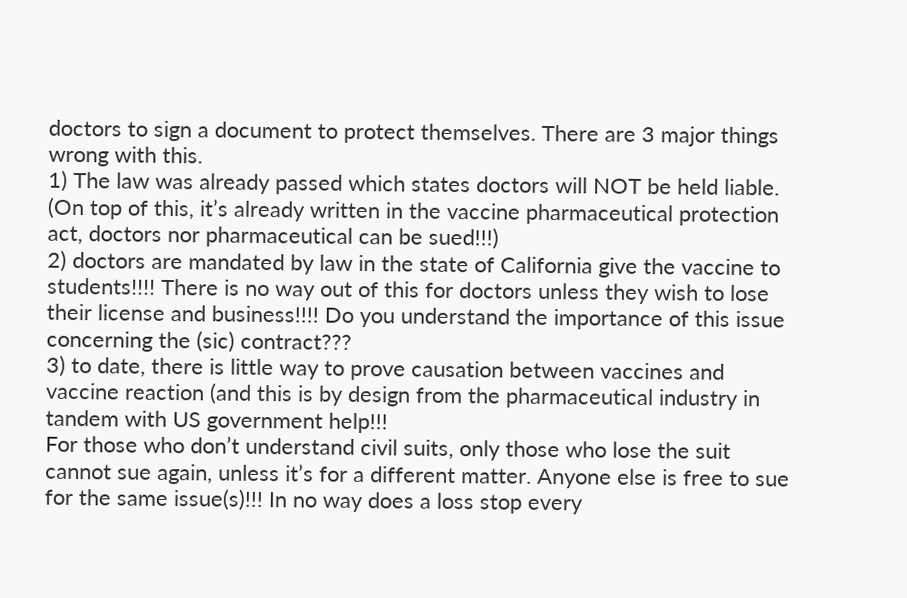doctors to sign a document to protect themselves. There are 3 major things wrong with this.
1) The law was already passed which states doctors will NOT be held liable. (On top of this, it’s already written in the vaccine pharmaceutical protection act, doctors nor pharmaceutical can be sued!!!)
2) doctors are mandated by law in the state of California give the vaccine to students!!!! There is no way out of this for doctors unless they wish to lose their license and business!!!! Do you understand the importance of this issue concerning the (sic) contract???
3) to date, there is little way to prove causation between vaccines and vaccine reaction (and this is by design from the pharmaceutical industry in tandem with US government help!!!
For those who don’t understand civil suits, only those who lose the suit cannot sue again, unless it’s for a different matter. Anyone else is free to sue for the same issue(s)!!! In no way does a loss stop every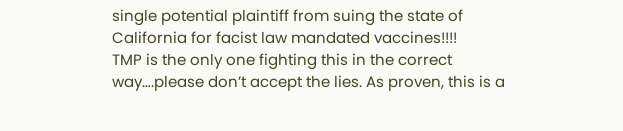single potential plaintiff from suing the state of California for facist law mandated vaccines!!!!
TMP is the only one fighting this in the correct way….please don’t accept the lies. As proven, this is a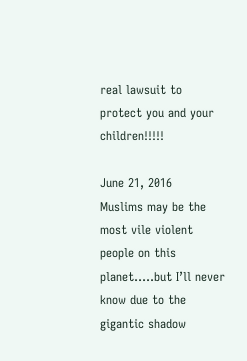real lawsuit to protect you and your children!!!!!

June 21, 2016
Muslims may be the most vile violent people on this planet…..but I’ll never know due to the gigantic shadow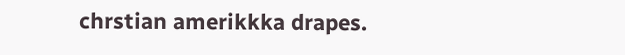chrstian amerikkka drapes.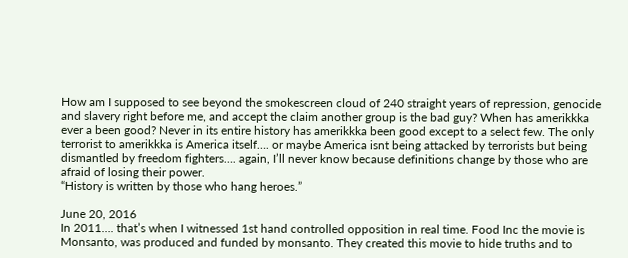How am I supposed to see beyond the smokescreen cloud of 240 straight years of repression, genocide and slavery right before me, and accept the claim another group is the bad guy? When has amerikkka ever a been good? Never in its entire history has amerikkka been good except to a select few. The only terrorist to amerikkka is America itself…. or maybe America isnt being attacked by terrorists but being dismantled by freedom fighters…. again, I’ll never know because definitions change by those who are afraid of losing their power.
“History is written by those who hang heroes.”

June 20, 2016
In 2011…. that’s when I witnessed 1st hand controlled opposition in real time. Food Inc the movie is Monsanto, was produced and funded by monsanto. They created this movie to hide truths and to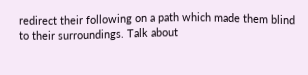redirect their following on a path which made them blind to their surroundings. Talk about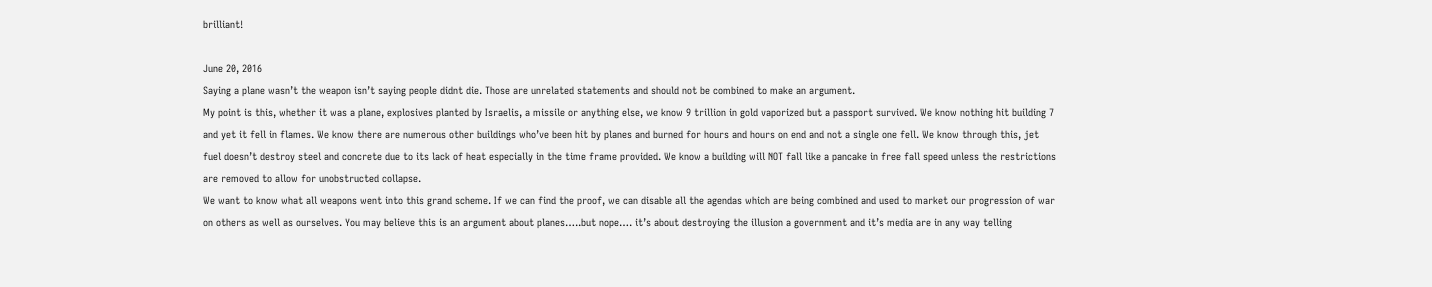brilliant!

June 20, 2016
Saying a plane wasn’t the weapon isn’t saying people didnt die. Those are unrelated statements and should not be combined to make an argument.
My point is this, whether it was a plane, explosives planted by Israelis, a missile or anything else, we know 9 trillion in gold vaporized but a passport survived. We know nothing hit building 7 and yet it fell in flames. We know there are numerous other buildings who’ve been hit by planes and burned for hours and hours on end and not a single one fell. We know through this, jet fuel doesn’t destroy steel and concrete due to its lack of heat especially in the time frame provided. We know a building will NOT fall like a pancake in free fall speed unless the restrictions are removed to allow for unobstructed collapse.
We want to know what all weapons went into this grand scheme. If we can find the proof, we can disable all the agendas which are being combined and used to market our progression of war on others as well as ourselves. You may believe this is an argument about planes…..but nope…. it’s about destroying the illusion a government and it’s media are in any way telling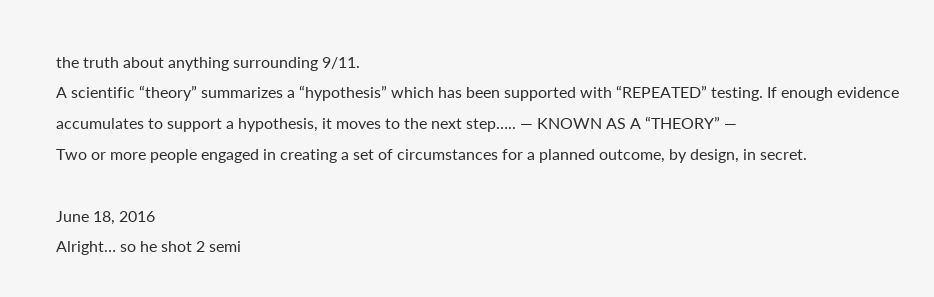the truth about anything surrounding 9/11.
A scientific “theory” summarizes a “hypothesis” which has been supported with “REPEATED” testing. If enough evidence accumulates to support a hypothesis, it moves to the next step….. — KNOWN AS A “THEORY” —
Two or more people engaged in creating a set of circumstances for a planned outcome, by design, in secret.

June 18, 2016
Alright… so he shot 2 semi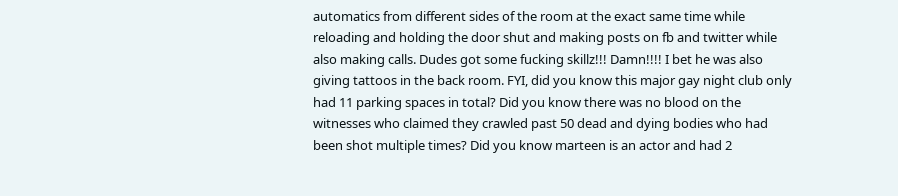automatics from different sides of the room at the exact same time while reloading and holding the door shut and making posts on fb and twitter while also making calls. Dudes got some fucking skillz!!! Damn!!!! I bet he was also giving tattoos in the back room. FYI, did you know this major gay night club only had 11 parking spaces in total? Did you know there was no blood on the witnesses who claimed they crawled past 50 dead and dying bodies who had been shot multiple times? Did you know marteen is an actor and had 2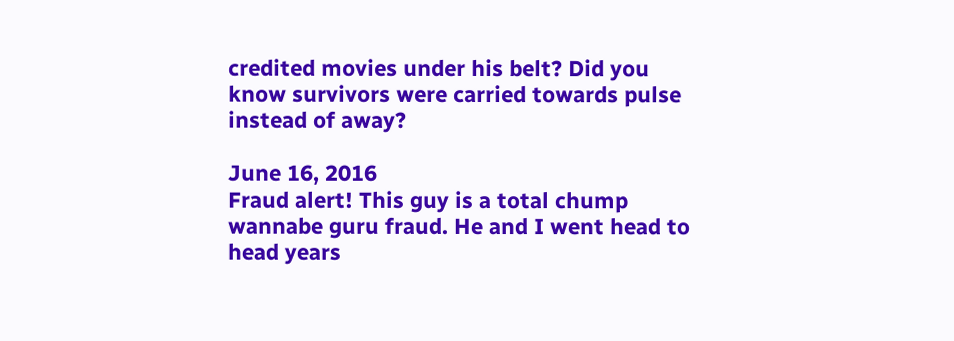credited movies under his belt? Did you know survivors were carried towards pulse instead of away?

June 16, 2016
Fraud alert! This guy is a total chump wannabe guru fraud. He and I went head to head years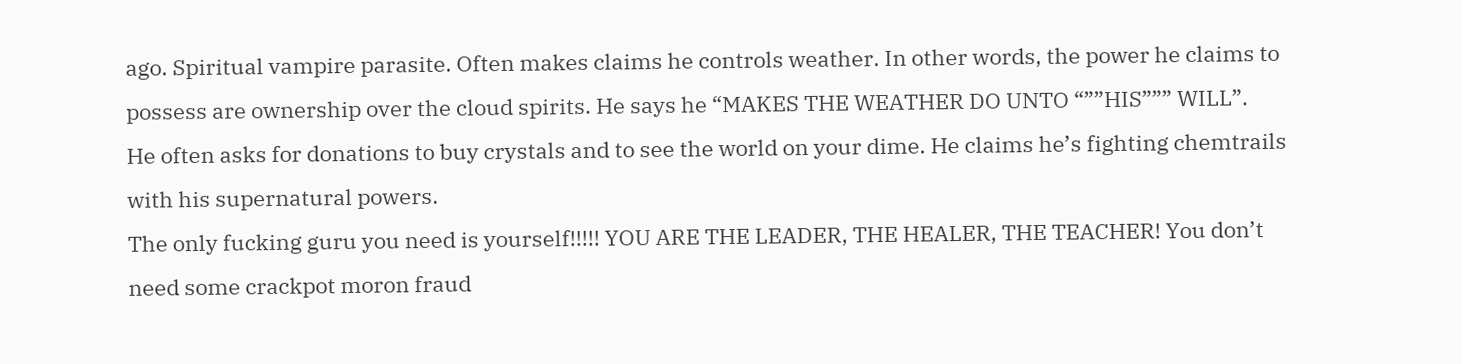ago. Spiritual vampire parasite. Often makes claims he controls weather. In other words, the power he claims to possess are ownership over the cloud spirits. He says he “MAKES THE WEATHER DO UNTO “””HIS””” WILL”.
He often asks for donations to buy crystals and to see the world on your dime. He claims he’s fighting chemtrails with his supernatural powers.
The only fucking guru you need is yourself!!!!! YOU ARE THE LEADER, THE HEALER, THE TEACHER! You don’t need some crackpot moron fraud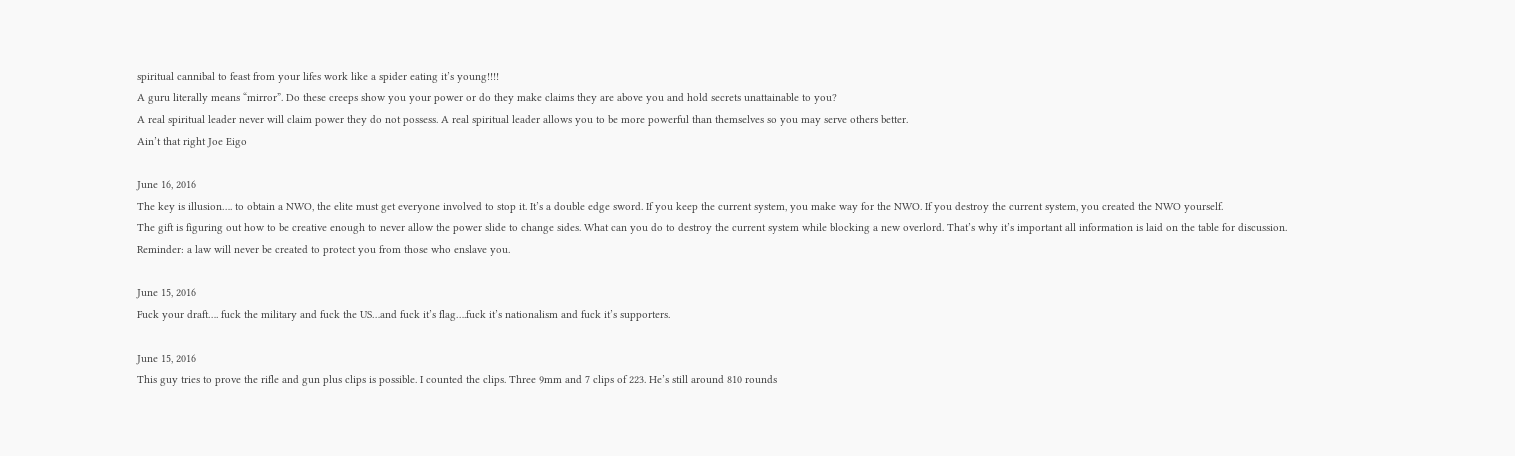spiritual cannibal to feast from your lifes work like a spider eating it’s young!!!!
A guru literally means “mirror”. Do these creeps show you your power or do they make claims they are above you and hold secrets unattainable to you?
A real spiritual leader never will claim power they do not possess. A real spiritual leader allows you to be more powerful than themselves so you may serve others better.
Ain’t that right Joe Eigo

June 16, 2016
The key is illusion…. to obtain a NWO, the elite must get everyone involved to stop it. It’s a double edge sword. If you keep the current system, you make way for the NWO. If you destroy the current system, you created the NWO yourself.
The gift is figuring out how to be creative enough to never allow the power slide to change sides. What can you do to destroy the current system while blocking a new overlord. That’s why it’s important all information is laid on the table for discussion.
Reminder: a law will never be created to protect you from those who enslave you.

June 15, 2016
Fuck your draft…. fuck the military and fuck the US…and fuck it’s flag….fuck it’s nationalism and fuck it’s supporters.

June 15, 2016
This guy tries to prove the rifle and gun plus clips is possible. I counted the clips. Three 9mm and 7 clips of 223. He’s still around 810 rounds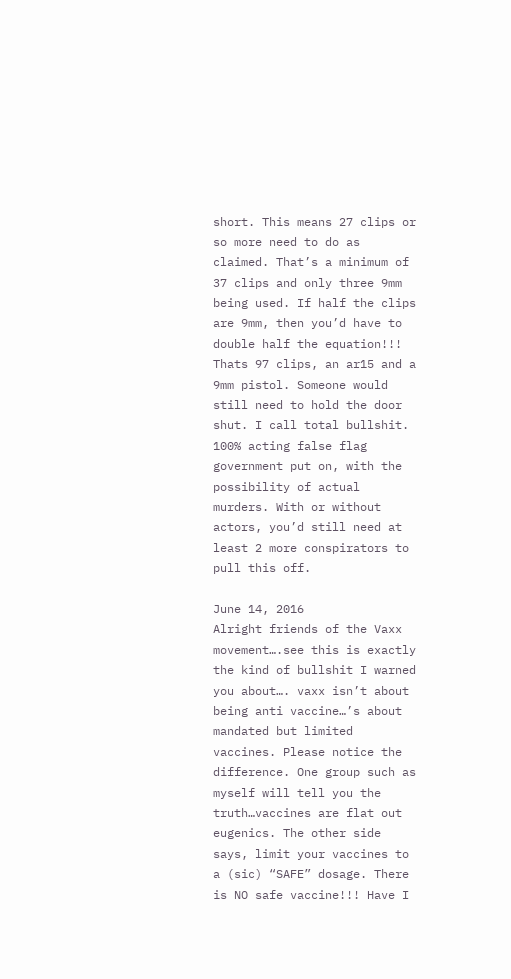short. This means 27 clips or so more need to do as claimed. That’s a minimum of 37 clips and only three 9mm being used. If half the clips are 9mm, then you’d have to double half the equation!!! Thats 97 clips, an ar15 and a 9mm pistol. Someone would still need to hold the door shut. I call total bullshit. 100% acting false flag government put on, with the possibility of actual murders. With or without actors, you’d still need at least 2 more conspirators to pull this off.

June 14, 2016
Alright friends of the Vaxx movement….see this is exactly the kind of bullshit I warned you about…. vaxx isn’t about being anti vaccine…’s about mandated but limited vaccines. Please notice the difference. One group such as myself will tell you the truth…vaccines are flat out eugenics. The other side says, limit your vaccines to a (sic) “SAFE” dosage. There is NO safe vaccine!!! Have I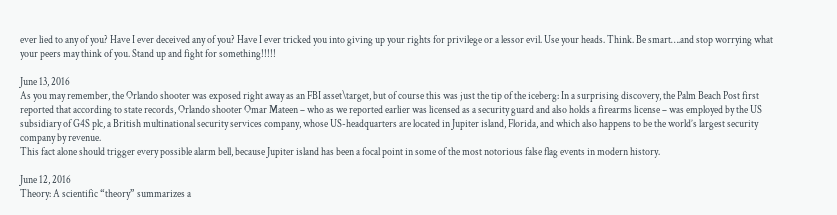ever lied to any of you? Have I ever deceived any of you? Have I ever tricked you into giving up your rights for privilege or a lessor evil. Use your heads. Think. Be smart….and stop worrying what your peers may think of you. Stand up and fight for something!!!!!

June 13, 2016
As you may remember, the Orlando shooter was exposed right away as an FBI asset\target, but of course this was just the tip of the iceberg: In a surprising discovery, the Palm Beach Post first reported that according to state records, Orlando shooter Omar Mateen – who as we reported earlier was licensed as a security guard and also holds a firearms license – was employed by the US subsidiary of G4S plc, a British multinational security services company, whose US-headquarters are located in Jupiter island, Florida, and which also happens to be the world’s largest security company by revenue.
This fact alone should trigger every possible alarm bell, because Jupiter island has been a focal point in some of the most notorious false flag events in modern history.

June 12, 2016
Theory: A scientific “theory” summarizes a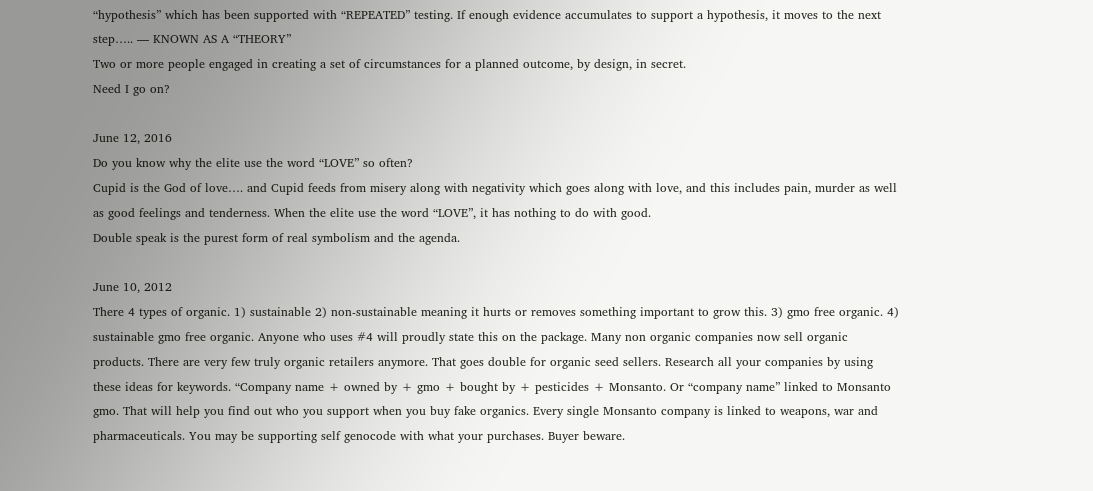“hypothesis” which has been supported with “REPEATED” testing. If enough evidence accumulates to support a hypothesis, it moves to the next step….. — KNOWN AS A “THEORY”
Two or more people engaged in creating a set of circumstances for a planned outcome, by design, in secret.
Need I go on?

June 12, 2016
Do you know why the elite use the word “LOVE” so often?
Cupid is the God of love…. and Cupid feeds from misery along with negativity which goes along with love, and this includes pain, murder as well as good feelings and tenderness. When the elite use the word “LOVE”, it has nothing to do with good.
Double speak is the purest form of real symbolism and the agenda.

June 10, 2012
There 4 types of organic. 1) sustainable 2) non-sustainable meaning it hurts or removes something important to grow this. 3) gmo free organic. 4) sustainable gmo free organic. Anyone who uses #4 will proudly state this on the package. Many non organic companies now sell organic products. There are very few truly organic retailers anymore. That goes double for organic seed sellers. Research all your companies by using these ideas for keywords. “Company name + owned by + gmo + bought by + pesticides + Monsanto. Or “company name” linked to Monsanto gmo. That will help you find out who you support when you buy fake organics. Every single Monsanto company is linked to weapons, war and pharmaceuticals. You may be supporting self genocode with what your purchases. Buyer beware.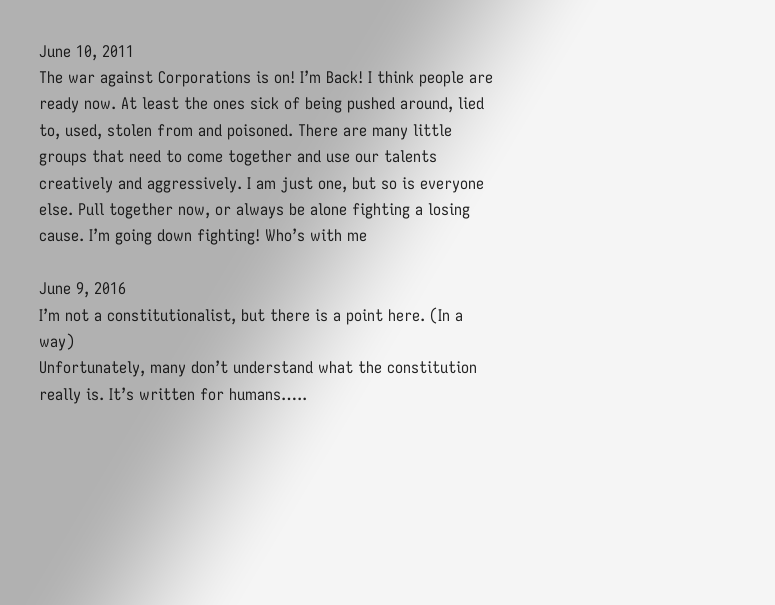June 10, 2011
The war against Corporations is on! I’m Back! I think people are ready now. At least the ones sick of being pushed around, lied to, used, stolen from and poisoned. There are many little groups that need to come together and use our talents creatively and aggressively. I am just one, but so is everyone else. Pull together now, or always be alone fighting a losing cause. I’m going down fighting! Who’s with me

June 9, 2016
I’m not a constitutionalist, but there is a point here. (In a way)
Unfortunately, many don’t understand what the constitution really is. It’s written for humans…..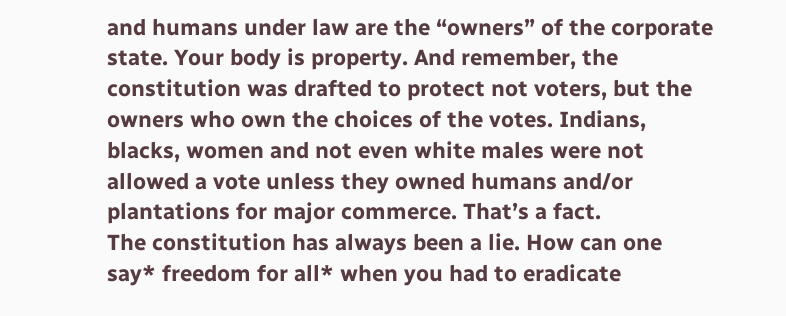and humans under law are the “owners” of the corporate state. Your body is property. And remember, the constitution was drafted to protect not voters, but the owners who own the choices of the votes. Indians, blacks, women and not even white males were not allowed a vote unless they owned humans and/or plantations for major commerce. That’s a fact.
The constitution has always been a lie. How can one say* freedom for all* when you had to eradicate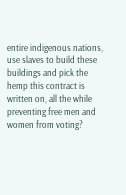entire indigenous nations, use slaves to build these buildings and pick the hemp this contract is written on, all the while preventing free men and women from voting?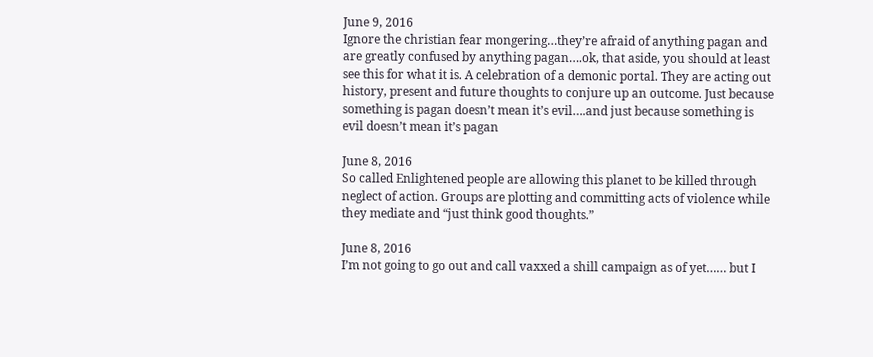June 9, 2016
Ignore the christian fear mongering…they’re afraid of anything pagan and are greatly confused by anything pagan….ok, that aside, you should at least see this for what it is. A celebration of a demonic portal. They are acting out history, present and future thoughts to conjure up an outcome. Just because something is pagan doesn’t mean it’s evil….and just because something is evil doesn’t mean it’s pagan

June 8, 2016
So called Enlightened people are allowing this planet to be killed through neglect of action. Groups are plotting and committing acts of violence while they mediate and “just think good thoughts.”

June 8, 2016
I’m not going to go out and call vaxxed a shill campaign as of yet…… but I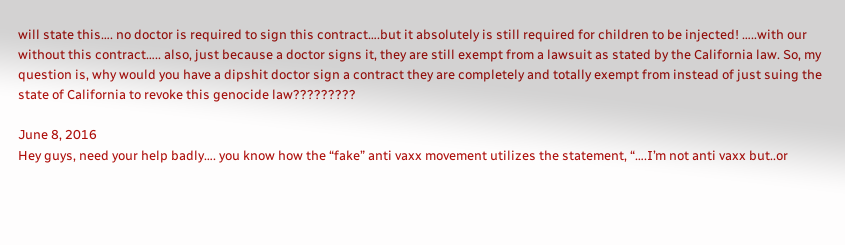will state this…. no doctor is required to sign this contract….but it absolutely is still required for children to be injected! …..with our without this contract….. also, just because a doctor signs it, they are still exempt from a lawsuit as stated by the California law. So, my question is, why would you have a dipshit doctor sign a contract they are completely and totally exempt from instead of just suing the state of California to revoke this genocide law?????????

June 8, 2016
Hey guys, need your help badly…. you know how the “fake” anti vaxx movement utilizes the statement, “….I’m not anti vaxx but..or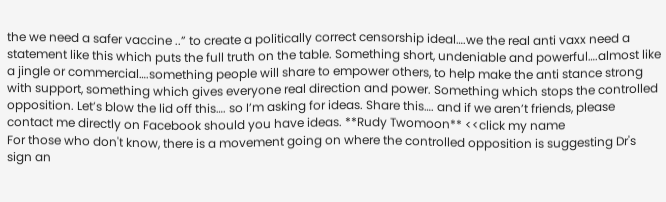the we need a safer vaccine ..” to create a politically correct censorship ideal….we the real anti vaxx need a statement like this which puts the full truth on the table. Something short, undeniable and powerful….almost like a jingle or commercial….something people will share to empower others, to help make the anti stance strong with support, something which gives everyone real direction and power. Something which stops the controlled opposition. Let’s blow the lid off this…. so I’m asking for ideas. Share this…. and if we aren’t friends, please contact me directly on Facebook should you have ideas. **Rudy Twomoon** <<click my name
For those who don't know, there is a movement going on where the controlled opposition is suggesting Dr's sign an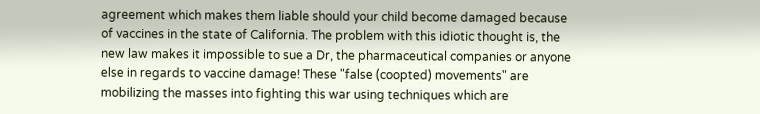agreement which makes them liable should your child become damaged because of vaccines in the state of California. The problem with this idiotic thought is, the new law makes it impossible to sue a Dr, the pharmaceutical companies or anyone else in regards to vaccine damage! These "false (coopted) movements" are mobilizing the masses into fighting this war using techniques which are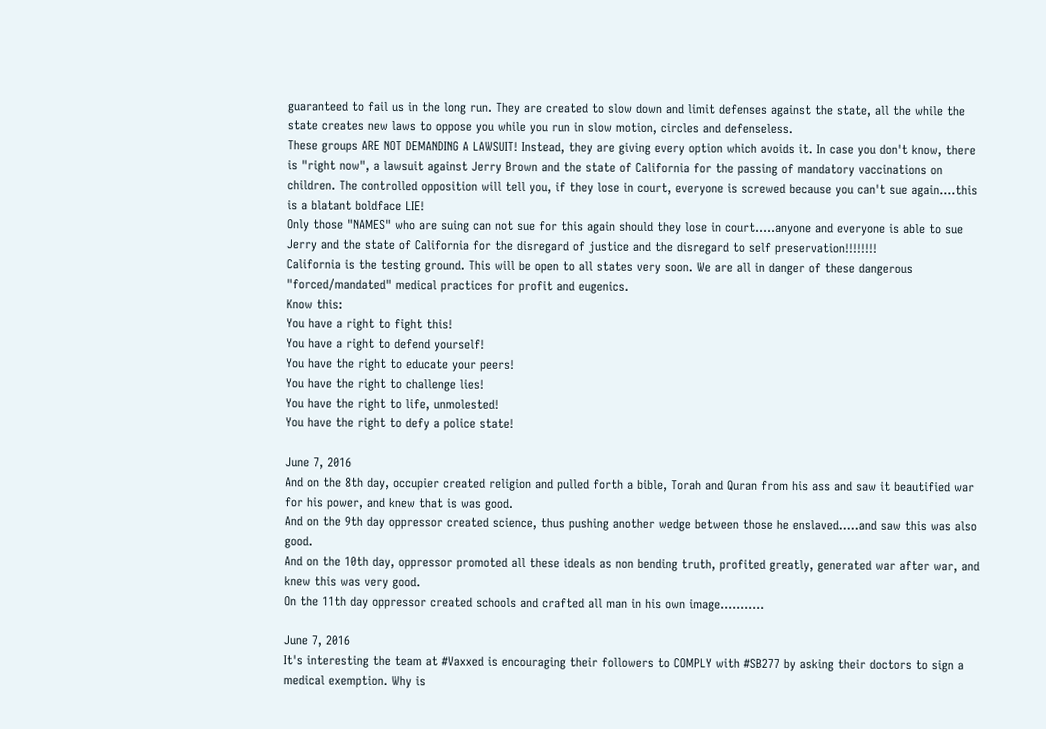guaranteed to fail us in the long run. They are created to slow down and limit defenses against the state, all the while the state creates new laws to oppose you while you run in slow motion, circles and defenseless.
These groups ARE NOT DEMANDING A LAWSUIT! Instead, they are giving every option which avoids it. In case you don't know, there is "right now", a lawsuit against Jerry Brown and the state of California for the passing of mandatory vaccinations on children. The controlled opposition will tell you, if they lose in court, everyone is screwed because you can't sue again….this is a blatant boldface LIE!
Only those "NAMES" who are suing can not sue for this again should they lose in court…..anyone and everyone is able to sue Jerry and the state of California for the disregard of justice and the disregard to self preservation!!!!!!!!
California is the testing ground. This will be open to all states very soon. We are all in danger of these dangerous "forced/mandated" medical practices for profit and eugenics.
Know this:
You have a right to fight this!
You have a right to defend yourself!
You have the right to educate your peers!
You have the right to challenge lies!
You have the right to life, unmolested!
You have the right to defy a police state!

June 7, 2016
And on the 8th day, occupier created religion and pulled forth a bible, Torah and Quran from his ass and saw it beautified war for his power, and knew that is was good.
And on the 9th day oppressor created science, thus pushing another wedge between those he enslaved…..and saw this was also good.
And on the 10th day, oppressor promoted all these ideals as non bending truth, profited greatly, generated war after war, and knew this was very good.
On the 11th day oppressor created schools and crafted all man in his own image………..

June 7, 2016
It's interesting the team at #Vaxxed is encouraging their followers to COMPLY with #SB277 by asking their doctors to sign a medical exemption. Why is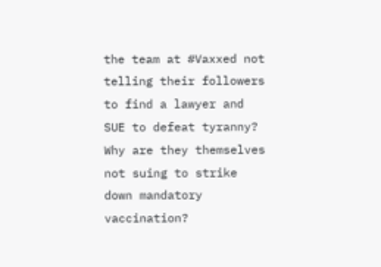the team at #Vaxxed not telling their followers to find a lawyer and SUE to defeat tyranny? Why are they themselves not suing to strike down mandatory vaccination?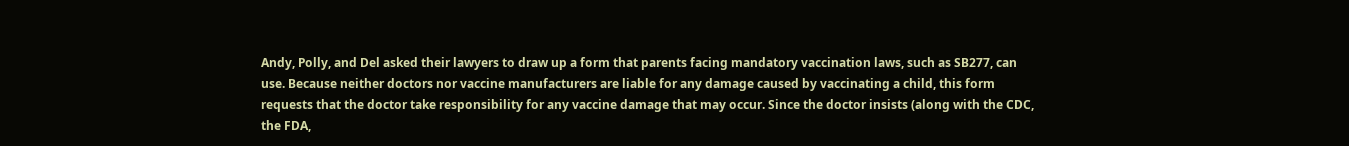Andy, Polly, and Del asked their lawyers to draw up a form that parents facing mandatory vaccination laws, such as SB277, can use. Because neither doctors nor vaccine manufacturers are liable for any damage caused by vaccinating a child, this form requests that the doctor take responsibility for any vaccine damage that may occur. Since the doctor insists (along with the CDC, the FDA,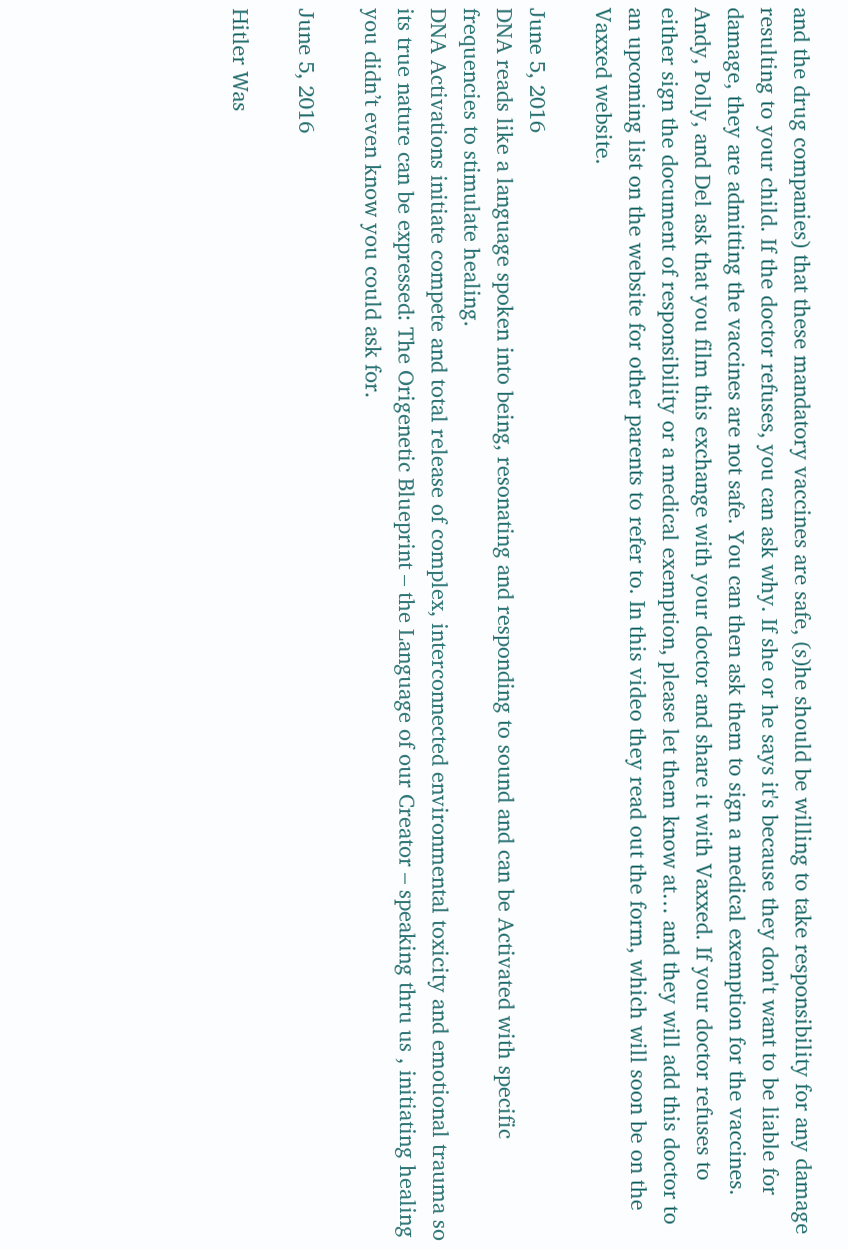and the drug companies) that these mandatory vaccines are safe, (s)he should be willing to take responsibility for any damage resulting to your child. If the doctor refuses, you can ask why. If she or he says it's because they don't want to be liable for damage, they are admitting the vaccines are not safe. You can then ask them to sign a medical exemption for the vaccines. Andy, Polly, and Del ask that you film this exchange with your doctor and share it with Vaxxed. If your doctor refuses to either sign the document of responsibility or a medical exemption, please let them know at… and they will add this doctor to an upcoming list on the website for other parents to refer to. In this video they read out the form, which will soon be on the Vaxxed website.

June 5, 2016
DNA reads like a language spoken into being, resonating and responding to sound and can be Activated with specific frequencies to stimulate healing.
DNA Activations initiate compete and total release of complex, interconnected environmental toxicity and emotional trauma so its true nature can be expressed: The Origenetic Blueprint – the Language of our Creator – speaking thru us , initiating healing you didn’t even know you could ask for.

June 5, 2016

Hitler Was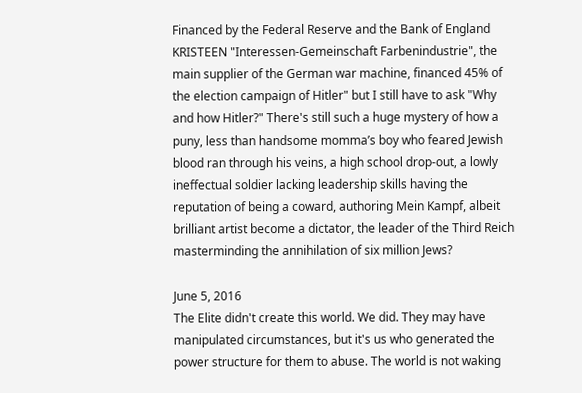Financed by the Federal Reserve and the Bank of England
KRISTEEN "Interessen-Gemeinschaft Farbenindustrie", the main supplier of the German war machine, financed 45% of the election campaign of Hitler" but I still have to ask "Why and how Hitler?" There's still such a huge mystery of how a puny, less than handsome momma’s boy who feared Jewish blood ran through his veins, a high school drop-out, a lowly ineffectual soldier lacking leadership skills having the reputation of being a coward, authoring Mein Kampf, albeit brilliant artist become a dictator, the leader of the Third Reich masterminding the annihilation of six million Jews?

June 5, 2016
The Elite didn't create this world. We did. They may have manipulated circumstances, but it's us who generated the power structure for them to abuse. The world is not waking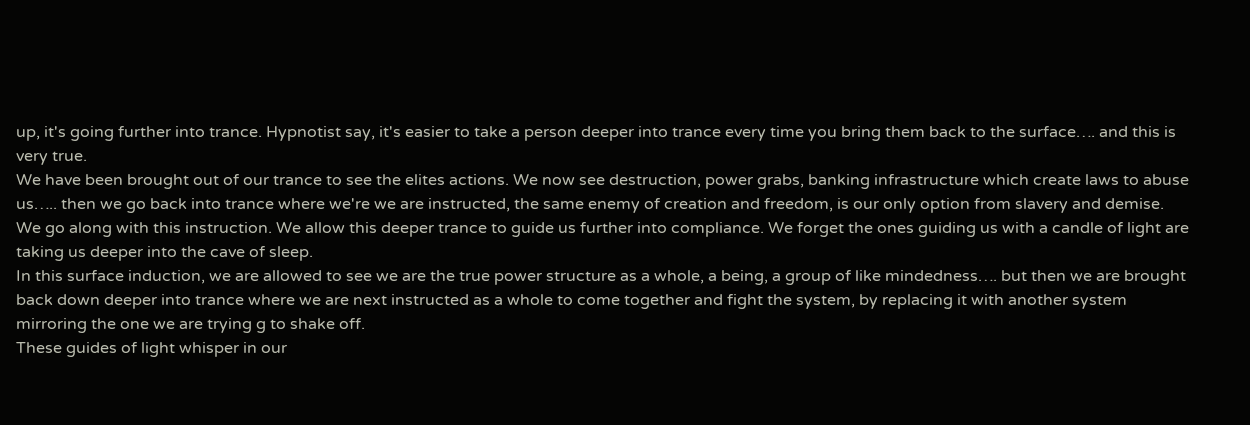up, it's going further into trance. Hypnotist say, it's easier to take a person deeper into trance every time you bring them back to the surface…. and this is very true.
We have been brought out of our trance to see the elites actions. We now see destruction, power grabs, banking infrastructure which create laws to abuse us….. then we go back into trance where we're we are instructed, the same enemy of creation and freedom, is our only option from slavery and demise.
We go along with this instruction. We allow this deeper trance to guide us further into compliance. We forget the ones guiding us with a candle of light are taking us deeper into the cave of sleep.
In this surface induction, we are allowed to see we are the true power structure as a whole, a being, a group of like mindedness…. but then we are brought back down deeper into trance where we are next instructed as a whole to come together and fight the system, by replacing it with another system mirroring the one we are trying g to shake off.
These guides of light whisper in our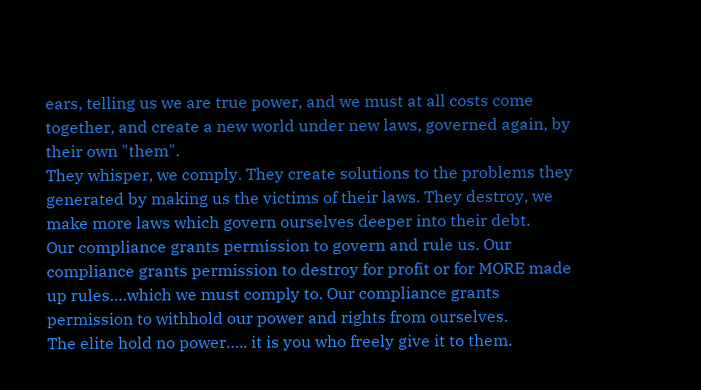ears, telling us we are true power, and we must at all costs come together, and create a new world under new laws, governed again, by their own "them".
They whisper, we comply. They create solutions to the problems they generated by making us the victims of their laws. They destroy, we make more laws which govern ourselves deeper into their debt.
Our compliance grants permission to govern and rule us. Our compliance grants permission to destroy for profit or for MORE made up rules….which we must comply to. Our compliance grants permission to withhold our power and rights from ourselves.
The elite hold no power….. it is you who freely give it to them.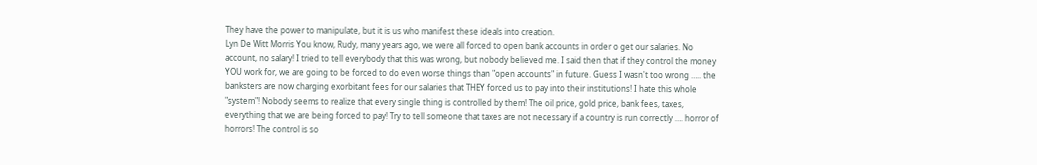They have the power to manipulate, but it is us who manifest these ideals into creation.
Lyn De Witt Morris You know, Rudy, many years ago, we were all forced to open bank accounts in order o get our salaries. No account, no salary! I tried to tell everybody that this was wrong, but nobody believed me. I said then that if they control the money YOU work for, we are going to be forced to do even worse things than "open accounts" in future. Guess I wasn't too wrong ….. the banksters are now charging exorbitant fees for our salaries that THEY forced us to pay into their institutions! I hate this whole "system"! Nobody seems to realize that every single thing is controlled by them! The oil price, gold price, bank fees, taxes, everything that we are being forced to pay! Try to tell someone that taxes are not necessary if a country is run correctly …. horror of horrors! The control is so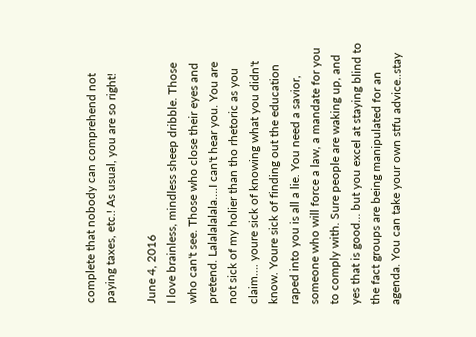complete that nobody can comprehend not paying taxes, etc.! As usual, you are so right!

June 4, 2016
I love brainless, mindless sheep dribble. Those who can't see. Those who close their eyes and pretend. Lalalalalala….I can't hear you. You are not sick of my holier than tho rhetoric as you claim…. youre sick of knowing what you didn't know. Youre sick of finding out the education raped into you is all a lie. You need a savior, someone who will force a law, a mandate for you to comply with. Sure people are waking up, and yes that is good… but you excel at staying blind to the fact groups are being manipulated for an agenda. You can take your own stfu advice..stay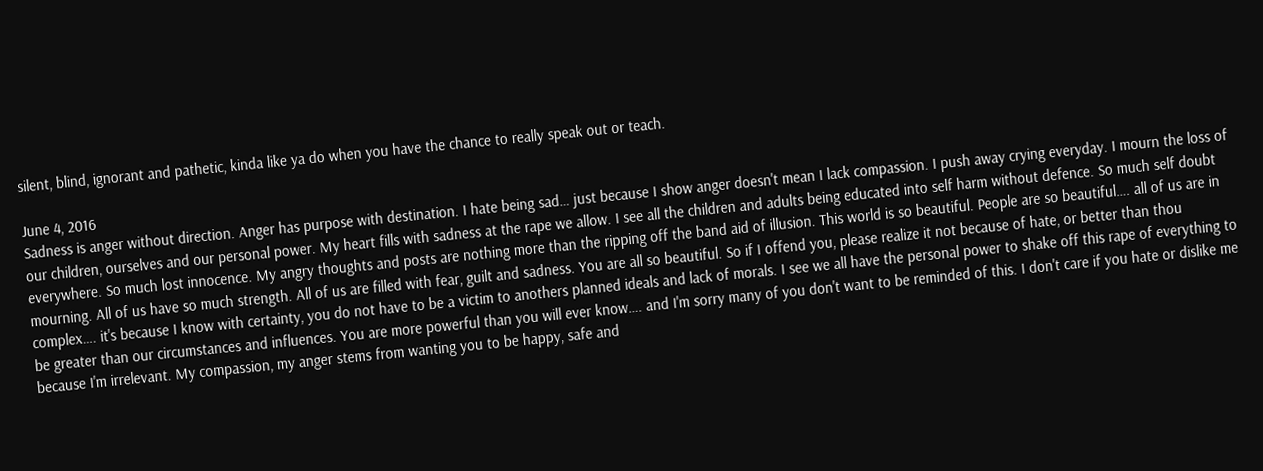silent, blind, ignorant and pathetic, kinda like ya do when you have the chance to really speak out or teach.

June 4, 2016
Sadness is anger without direction. Anger has purpose with destination. I hate being sad… just because I show anger doesn't mean I lack compassion. I push away crying everyday. I mourn the loss of our children, ourselves and our personal power. My heart fills with sadness at the rape we allow. I see all the children and adults being educated into self harm without defence. So much self doubt everywhere. So much lost innocence. My angry thoughts and posts are nothing more than the ripping off the band aid of illusion. This world is so beautiful. People are so beautiful…. all of us are in mourning. All of us have so much strength. All of us are filled with fear, guilt and sadness. You are all so beautiful. So if I offend you, please realize it not because of hate, or better than thou complex…. it's because I know with certainty, you do not have to be a victim to anothers planned ideals and lack of morals. I see we all have the personal power to shake off this rape of everything to be greater than our circumstances and influences. You are more powerful than you will ever know…. and I'm sorry many of you don't want to be reminded of this. I don't care if you hate or dislike me because I'm irrelevant. My compassion, my anger stems from wanting you to be happy, safe and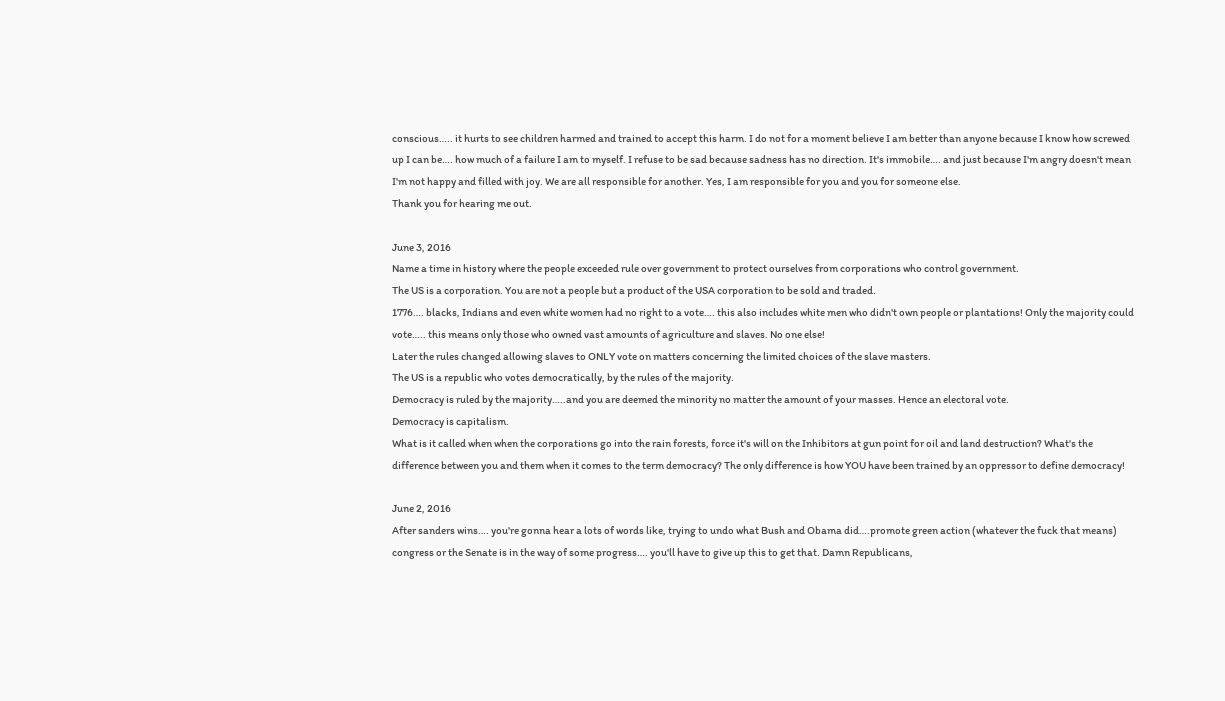conscious….. it hurts to see children harmed and trained to accept this harm. I do not for a moment believe I am better than anyone because I know how screwed up I can be…. how much of a failure I am to myself. I refuse to be sad because sadness has no direction. It's immobile…. and just because I'm angry doesn't mean I'm not happy and filled with joy. We are all responsible for another. Yes, I am responsible for you and you for someone else.
Thank you for hearing me out.

June 3, 2016
Name a time in history where the people exceeded rule over government to protect ourselves from corporations who control government.
The US is a corporation. You are not a people but a product of the USA corporation to be sold and traded.
1776…. blacks, Indians and even white women had no right to a vote…. this also includes white men who didn't own people or plantations! Only the majority could vote….. this means only those who owned vast amounts of agriculture and slaves. No one else!
Later the rules changed allowing slaves to ONLY vote on matters concerning the limited choices of the slave masters.
The US is a republic who votes democratically, by the rules of the majority.
Democracy is ruled by the majority…..and you are deemed the minority no matter the amount of your masses. Hence an electoral vote.
Democracy is capitalism.
What is it called when when the corporations go into the rain forests, force it's will on the Inhibitors at gun point for oil and land destruction? What's the difference between you and them when it comes to the term democracy? The only difference is how YOU have been trained by an oppressor to define democracy!

June 2, 2016
After sanders wins…. you're gonna hear a lots of words like, trying to undo what Bush and Obama did….promote green action (whatever the fuck that means) congress or the Senate is in the way of some progress…. you'll have to give up this to get that. Damn Republicans,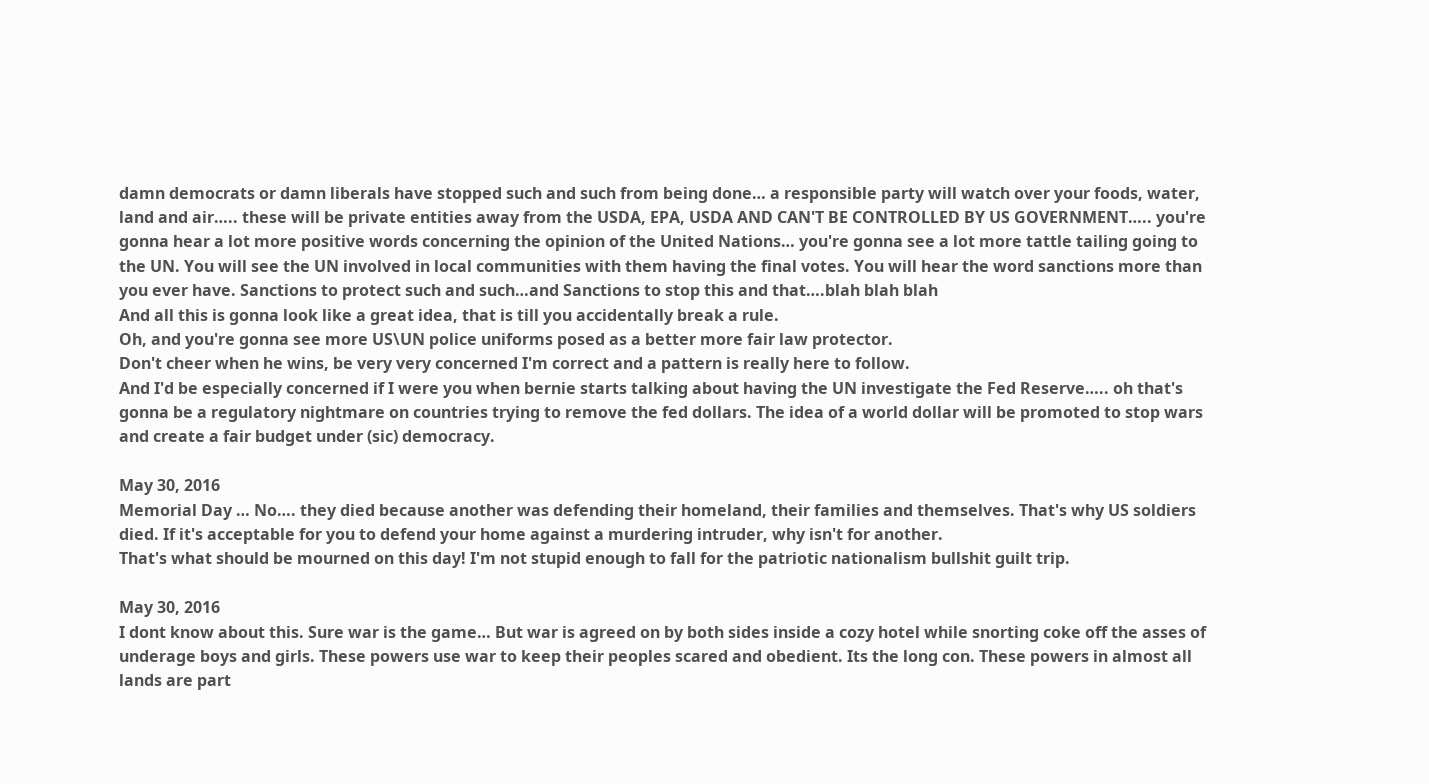damn democrats or damn liberals have stopped such and such from being done… a responsible party will watch over your foods, water, land and air….. these will be private entities away from the USDA, EPA, USDA AND CAN'T BE CONTROLLED BY US GOVERNMENT….. you're gonna hear a lot more positive words concerning the opinion of the United Nations… you're gonna see a lot more tattle tailing going to the UN. You will see the UN involved in local communities with them having the final votes. You will hear the word sanctions more than you ever have. Sanctions to protect such and such…and Sanctions to stop this and that….blah blah blah
And all this is gonna look like a great idea, that is till you accidentally break a rule.
Oh, and you're gonna see more US\UN police uniforms posed as a better more fair law protector.
Don't cheer when he wins, be very very concerned I'm correct and a pattern is really here to follow.
And I'd be especially concerned if I were you when bernie starts talking about having the UN investigate the Fed Reserve….. oh that's gonna be a regulatory nightmare on countries trying to remove the fed dollars. The idea of a world dollar will be promoted to stop wars and create a fair budget under (sic) democracy.

May 30, 2016
Memorial Day … No…. they died because another was defending their homeland, their families and themselves. That's why US soldiers died. If it's acceptable for you to defend your home against a murdering intruder, why isn't for another.
That's what should be mourned on this day! I'm not stupid enough to fall for the patriotic nationalism bullshit guilt trip.

May 30, 2016
I dont know about this. Sure war is the game… But war is agreed on by both sides inside a cozy hotel while snorting coke off the asses of underage boys and girls. These powers use war to keep their peoples scared and obedient. Its the long con. These powers in almost all lands are part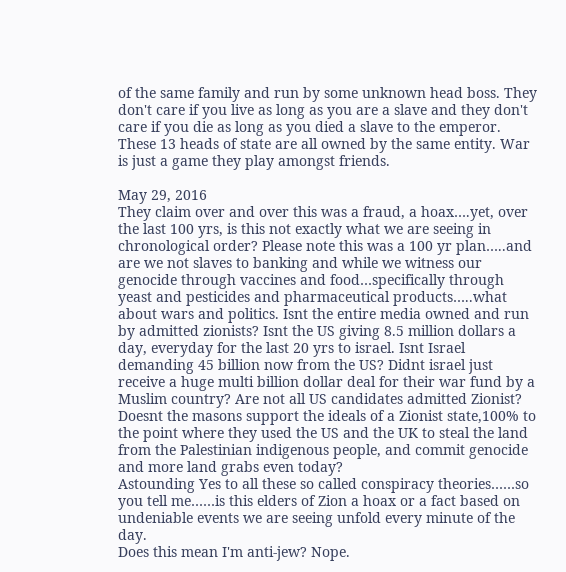of the same family and run by some unknown head boss. They don't care if you live as long as you are a slave and they don't care if you die as long as you died a slave to the emperor. These 13 heads of state are all owned by the same entity. War is just a game they play amongst friends.

May 29, 2016
They claim over and over this was a fraud, a hoax….yet, over the last 100 yrs, is this not exactly what we are seeing in chronological order? Please note this was a 100 yr plan…..and are we not slaves to banking and while we witness our genocide through vaccines and food…specifically through yeast and pesticides and pharmaceutical products…..what about wars and politics. Isnt the entire media owned and run by admitted zionists? Isnt the US giving 8.5 million dollars a day, everyday for the last 20 yrs to israel. Isnt Israel demanding 45 billion now from the US? Didnt israel just receive a huge multi billion dollar deal for their war fund by a Muslim country? Are not all US candidates admitted Zionist? Doesnt the masons support the ideals of a Zionist state,100% to the point where they used the US and the UK to steal the land from the Palestinian indigenous people, and commit genocide and more land grabs even today?
Astounding Yes to all these so called conspiracy theories……so you tell me……is this elders of Zion a hoax or a fact based on undeniable events we are seeing unfold every minute of the day.
Does this mean I'm anti-jew? Nope.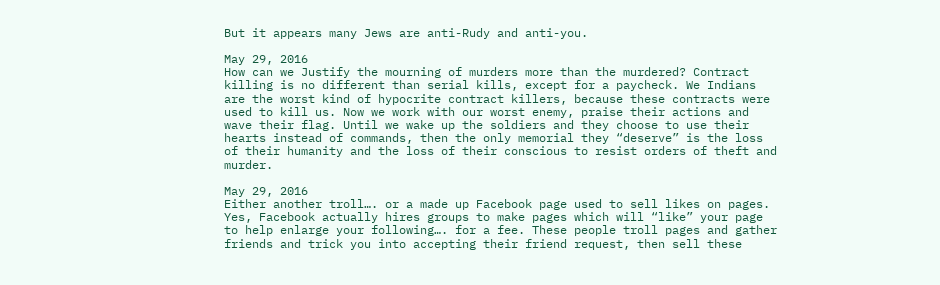But it appears many Jews are anti-Rudy and anti-you.

May 29, 2016
How can we Justify the mourning of murders more than the murdered? Contract killing is no different than serial kills, except for a paycheck. We Indians are the worst kind of hypocrite contract killers, because these contracts were used to kill us. Now we work with our worst enemy, praise their actions and wave their flag. Until we wake up the soldiers and they choose to use their hearts instead of commands, then the only memorial they “deserve” is the loss of their humanity and the loss of their conscious to resist orders of theft and murder.

May 29, 2016
Either another troll…. or a made up Facebook page used to sell likes on pages. Yes, Facebook actually hires groups to make pages which will “like” your page to help enlarge your following…. for a fee. These people troll pages and gather friends and trick you into accepting their friend request, then sell these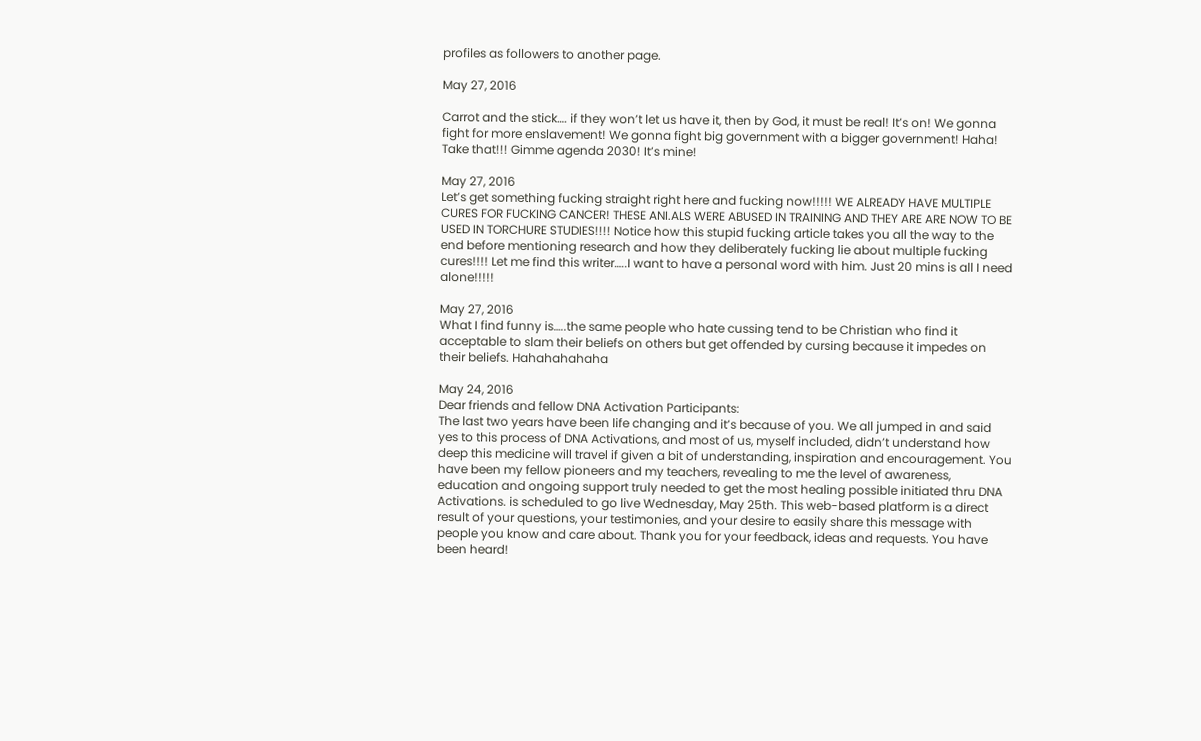profiles as followers to another page.

May 27, 2016

Carrot and the stick…. if they won’t let us have it, then by God, it must be real! It’s on! We gonna fight for more enslavement! We gonna fight big government with a bigger government! Haha! Take that!!! Gimme agenda 2030! It’s mine!

May 27, 2016
Let’s get something fucking straight right here and fucking now!!!!! WE ALREADY HAVE MULTIPLE CURES FOR FUCKING CANCER! THESE ANI.ALS WERE ABUSED IN TRAINING AND THEY ARE ARE NOW TO BE USED IN TORCHURE STUDIES!!!! Notice how this stupid fucking article takes you all the way to the end before mentioning research and how they deliberately fucking lie about multiple fucking cures!!!! Let me find this writer…..I want to have a personal word with him. Just 20 mins is all I need alone!!!!!

May 27, 2016
What I find funny is…..the same people who hate cussing tend to be Christian who find it acceptable to slam their beliefs on others but get offended by cursing because it impedes on their beliefs. Hahahahahaha

May 24, 2016
Dear friends and fellow DNA Activation Participants:
The last two years have been life changing and it’s because of you. We all jumped in and said yes to this process of DNA Activations, and most of us, myself included, didn’t understand how deep this medicine will travel if given a bit of understanding, inspiration and encouragement. You have been my fellow pioneers and my teachers, revealing to me the level of awareness, education and ongoing support truly needed to get the most healing possible initiated thru DNA Activations. is scheduled to go live Wednesday, May 25th. This web-based platform is a direct result of your questions, your testimonies, and your desire to easily share this message with people you know and care about. Thank you for your feedback, ideas and requests. You have been heard!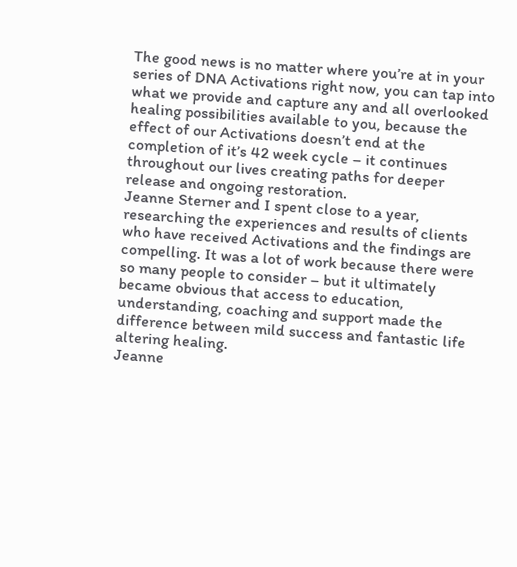The good news is no matter where you’re at in your series of DNA Activations right now, you can tap into what we provide and capture any and all overlooked healing possibilities available to you, because the effect of our Activations doesn’t end at the completion of it’s 42 week cycle – it continues throughout our lives creating paths for deeper release and ongoing restoration.
Jeanne Sterner and I spent close to a year, researching the experiences and results of clients who have received Activations and the findings are compelling. It was a lot of work because there were so many people to consider – but it ultimately became obvious that access to education, understanding, coaching and support made the difference between mild success and fantastic life altering healing.
Jeanne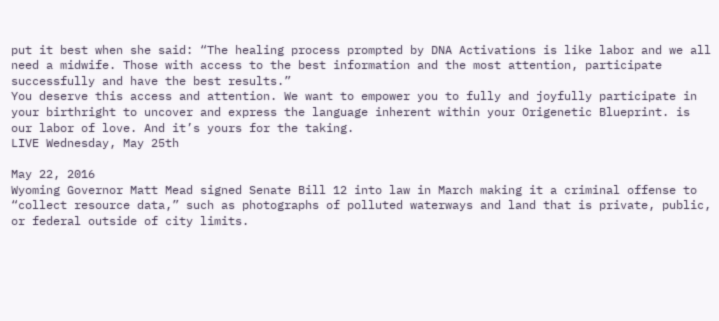put it best when she said: “The healing process prompted by DNA Activations is like labor and we all need a midwife. Those with access to the best information and the most attention, participate successfully and have the best results.”
You deserve this access and attention. We want to empower you to fully and joyfully participate in your birthright to uncover and express the language inherent within your Origenetic Blueprint. is our labor of love. And it’s yours for the taking.
LIVE Wednesday, May 25th

May 22, 2016
Wyoming Governor Matt Mead signed Senate Bill 12 into law in March making it a criminal offense to “collect resource data,” such as photographs of polluted waterways and land that is private, public, or federal outside of city limits.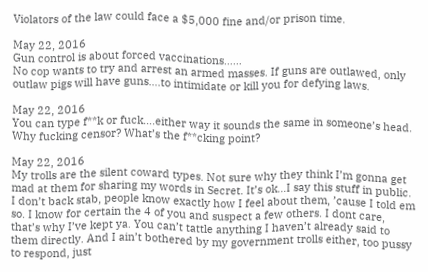Violators of the law could face a $5,000 fine and/or prison time.

May 22, 2016
Gun control is about forced vaccinations……
No cop wants to try and arrest an armed masses. If guns are outlawed, only outlaw pigs will have guns….to intimidate or kill you for defying laws.

May 22, 2016
You can type f**k or fuck….either way it sounds the same in someone’s head. Why fucking censor? What’s the f**cking point?

May 22, 2016
My trolls are the silent coward types. Not sure why they think I’m gonna get mad at them for sharing my words in Secret. It’s ok…I say this stuff in public. I don’t back stab, people know exactly how I feel about them, ’cause I told em so. I know for certain the 4 of you and suspect a few others. I dont care, that’s why I’ve kept ya. You can’t tattle anything I haven’t already said to them directly. And I ain’t bothered by my government trolls either, too pussy to respond, just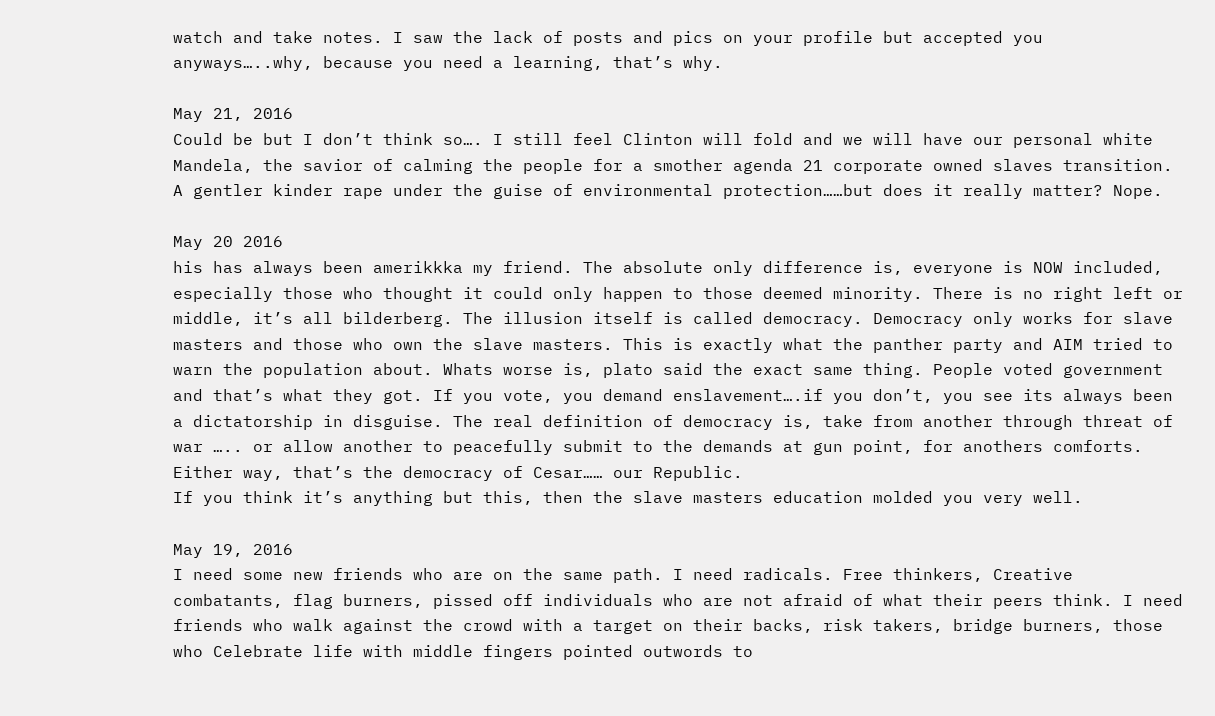watch and take notes. I saw the lack of posts and pics on your profile but accepted you anyways…..why, because you need a learning, that’s why.

May 21, 2016
Could be but I don’t think so…. I still feel Clinton will fold and we will have our personal white Mandela, the savior of calming the people for a smother agenda 21 corporate owned slaves transition. A gentler kinder rape under the guise of environmental protection……but does it really matter? Nope.

May 20 2016
his has always been amerikkka my friend. The absolute only difference is, everyone is NOW included, especially those who thought it could only happen to those deemed minority. There is no right left or middle, it’s all bilderberg. The illusion itself is called democracy. Democracy only works for slave masters and those who own the slave masters. This is exactly what the panther party and AIM tried to warn the population about. Whats worse is, plato said the exact same thing. People voted government and that’s what they got. If you vote, you demand enslavement….if you don’t, you see its always been a dictatorship in disguise. The real definition of democracy is, take from another through threat of war ….. or allow another to peacefully submit to the demands at gun point, for anothers comforts. Either way, that’s the democracy of Cesar…… our Republic.
If you think it’s anything but this, then the slave masters education molded you very well.

May 19, 2016
I need some new friends who are on the same path. I need radicals. Free thinkers, Creative combatants, flag burners, pissed off individuals who are not afraid of what their peers think. I need friends who walk against the crowd with a target on their backs, risk takers, bridge burners, those who Celebrate life with middle fingers pointed outwords to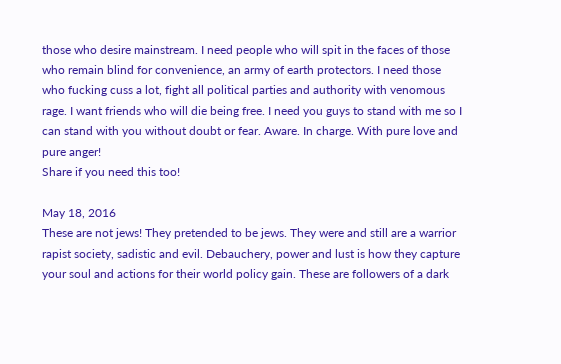those who desire mainstream. I need people who will spit in the faces of those who remain blind for convenience, an army of earth protectors. I need those who fucking cuss a lot, fight all political parties and authority with venomous rage. I want friends who will die being free. I need you guys to stand with me so I can stand with you without doubt or fear. Aware. In charge. With pure love and pure anger!
Share if you need this too!

May 18, 2016
These are not jews! They pretended to be jews. They were and still are a warrior rapist society, sadistic and evil. Debauchery, power and lust is how they capture your soul and actions for their world policy gain. These are followers of a dark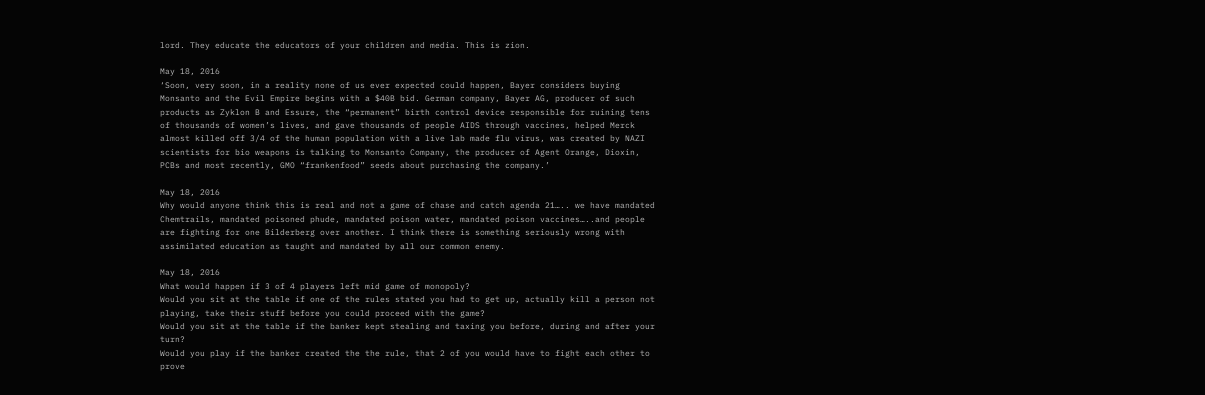lord. They educate the educators of your children and media. This is zion.

May 18, 2016
‘Soon, very soon, in a reality none of us ever expected could happen, Bayer considers buying Monsanto and the Evil Empire begins with a $40B bid. German company, Bayer AG, producer of such products as Zyklon B and Essure, the “permanent” birth control device responsible for ruining tens of thousands of women’s lives, and gave thousands of people AIDS through vaccines, helped Merck almost killed off 3/4 of the human population with a live lab made flu virus, was created by NAZI scientists for bio weapons is talking to Monsanto Company, the producer of Agent Orange, Dioxin, PCBs and most recently, GMO “frankenfood” seeds about purchasing the company.’

May 18, 2016
Why would anyone think this is real and not a game of chase and catch agenda 21….. we have mandated Chemtrails, mandated poisoned phude, mandated poison water, mandated poison vaccines…..and people are fighting for one Bilderberg over another. I think there is something seriously wrong with assimilated education as taught and mandated by all our common enemy.

May 18, 2016
What would happen if 3 of 4 players left mid game of monopoly?
Would you sit at the table if one of the rules stated you had to get up, actually kill a person not playing, take their stuff before you could proceed with the game?
Would you sit at the table if the banker kept stealing and taxing you before, during and after your turn?
Would you play if the banker created the the rule, that 2 of you would have to fight each other to prove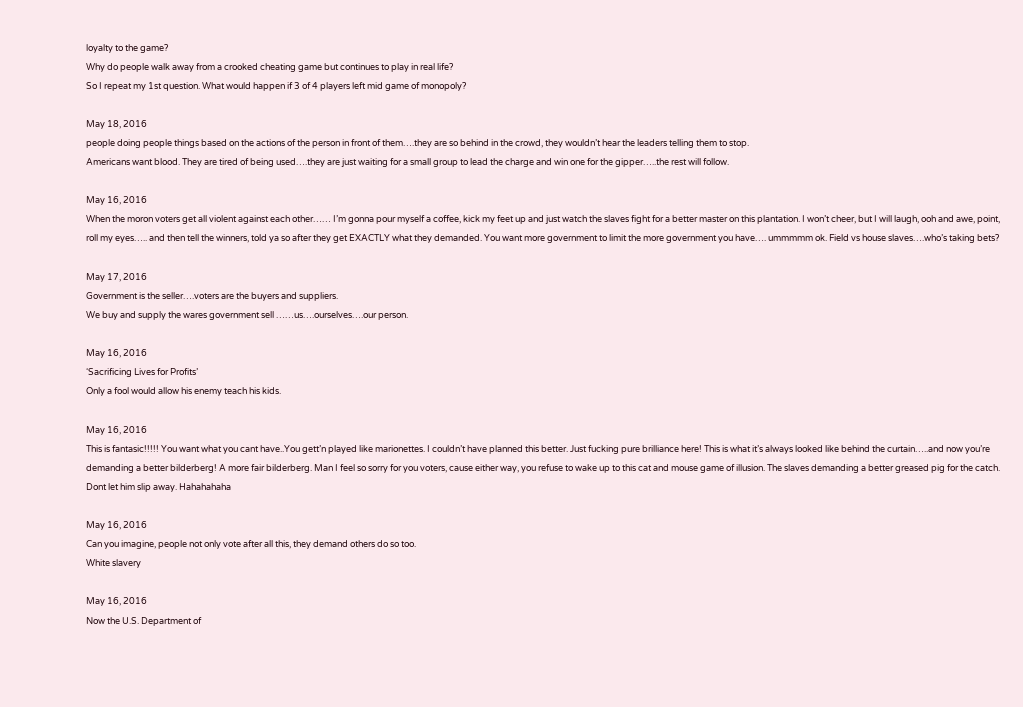loyalty to the game?
Why do people walk away from a crooked cheating game but continues to play in real life?
So I repeat my 1st question. What would happen if 3 of 4 players left mid game of monopoly?

May 18, 2016
people doing people things based on the actions of the person in front of them….they are so behind in the crowd, they wouldn’t hear the leaders telling them to stop.
Americans want blood. They are tired of being used….they are just waiting for a small group to lead the charge and win one for the gipper…..the rest will follow.

May 16, 2016
When the moron voters get all violent against each other…… I’m gonna pour myself a coffee, kick my feet up and just watch the slaves fight for a better master on this plantation. I won’t cheer, but I will laugh, ooh and awe, point, roll my eyes….. and then tell the winners, told ya so after they get EXACTLY what they demanded. You want more government to limit the more government you have…. ummmmm ok. Field vs house slaves….who’s taking bets?

May 17, 2016
Government is the seller….voters are the buyers and suppliers.
We buy and supply the wares government sell ……us….ourselves….our person.

May 16, 2016
‘Sacrificing Lives for Profits’
Only a fool would allow his enemy teach his kids.

May 16, 2016
This is fantasic!!!!! You want what you cant have..You gett’n played like marionettes. I couldn’t have planned this better. Just fucking pure brilliance here! This is what it’s always looked like behind the curtain…..and now you’re demanding a better bilderberg! A more fair bilderberg. Man I feel so sorry for you voters, cause either way, you refuse to wake up to this cat and mouse game of illusion. The slaves demanding a better greased pig for the catch. Dont let him slip away. Hahahahaha

May 16, 2016
Can you imagine, people not only vote after all this, they demand others do so too.
White slavery

May 16, 2016
Now the U.S. Department of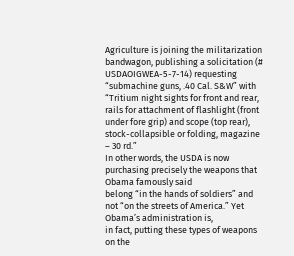Agriculture is joining the militarization bandwagon, publishing a solicitation (# USDAOIGWEA-5-7-14) requesting “submachine guns, .40 Cal. S&W” with “Tritium night sights for front and rear, rails for attachment of flashlight (front under fore grip) and scope (top rear), stock-collapsible or folding, magazine – 30 rd.”
In other words, the USDA is now purchasing precisely the weapons that Obama famously said
belong “in the hands of soldiers” and not “on the streets of America.” Yet Obama’s administration is,
in fact, putting these types of weapons on the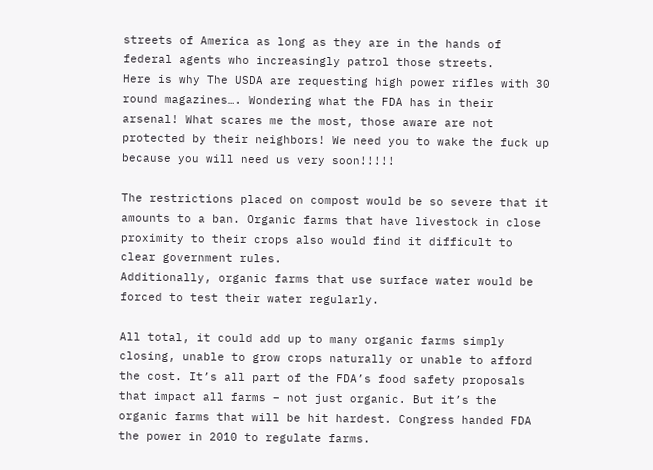streets of America as long as they are in the hands of
federal agents who increasingly patrol those streets.
Here is why The USDA are requesting high power rifles with 30 round magazines…. Wondering what the FDA has in their arsenal! What scares me the most, those aware are not protected by their neighbors! We need you to wake the fuck up because you will need us very soon!!!!!

The restrictions placed on compost would be so severe that it amounts to a ban. Organic farms that have livestock in close proximity to their crops also would find it difficult to clear government rules.
Additionally, organic farms that use surface water would be forced to test their water regularly.

All total, it could add up to many organic farms simply closing, unable to grow crops naturally or unable to afford the cost. It’s all part of the FDA’s food safety proposals that impact all farms – not just organic. But it’s the organic farms that will be hit hardest. Congress handed FDA the power in 2010 to regulate farms.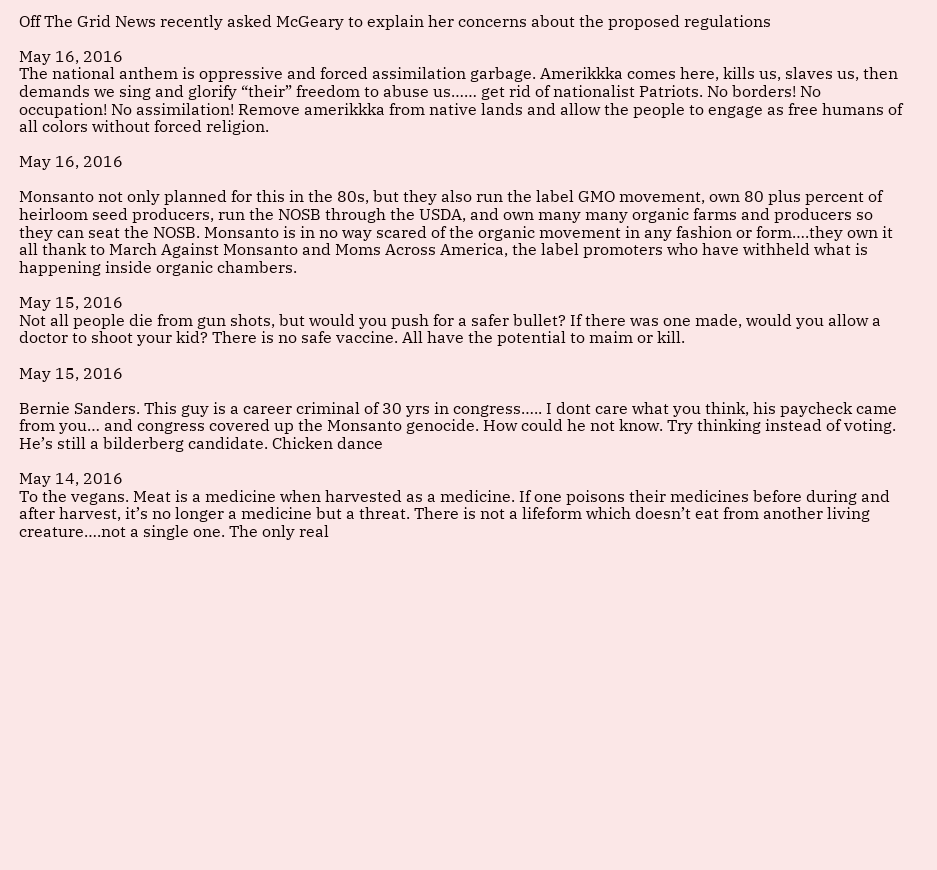Off The Grid News recently asked McGeary to explain her concerns about the proposed regulations

May 16, 2016
The national anthem is oppressive and forced assimilation garbage. Amerikkka comes here, kills us, slaves us, then demands we sing and glorify “their” freedom to abuse us…… get rid of nationalist Patriots. No borders! No occupation! No assimilation! Remove amerikkka from native lands and allow the people to engage as free humans of all colors without forced religion.

May 16, 2016

Monsanto not only planned for this in the 80s, but they also run the label GMO movement, own 80 plus percent of heirloom seed producers, run the NOSB through the USDA, and own many many organic farms and producers so they can seat the NOSB. Monsanto is in no way scared of the organic movement in any fashion or form….they own it all thank to March Against Monsanto and Moms Across America, the label promoters who have withheld what is happening inside organic chambers.

May 15, 2016
Not all people die from gun shots, but would you push for a safer bullet? If there was one made, would you allow a doctor to shoot your kid? There is no safe vaccine. All have the potential to maim or kill.

May 15, 2016

Bernie Sanders. This guy is a career criminal of 30 yrs in congress….. I dont care what you think, his paycheck came from you… and congress covered up the Monsanto genocide. How could he not know. Try thinking instead of voting. He’s still a bilderberg candidate. Chicken dance

May 14, 2016
To the vegans. Meat is a medicine when harvested as a medicine. If one poisons their medicines before during and after harvest, it’s no longer a medicine but a threat. There is not a lifeform which doesn’t eat from another living creature….not a single one. The only real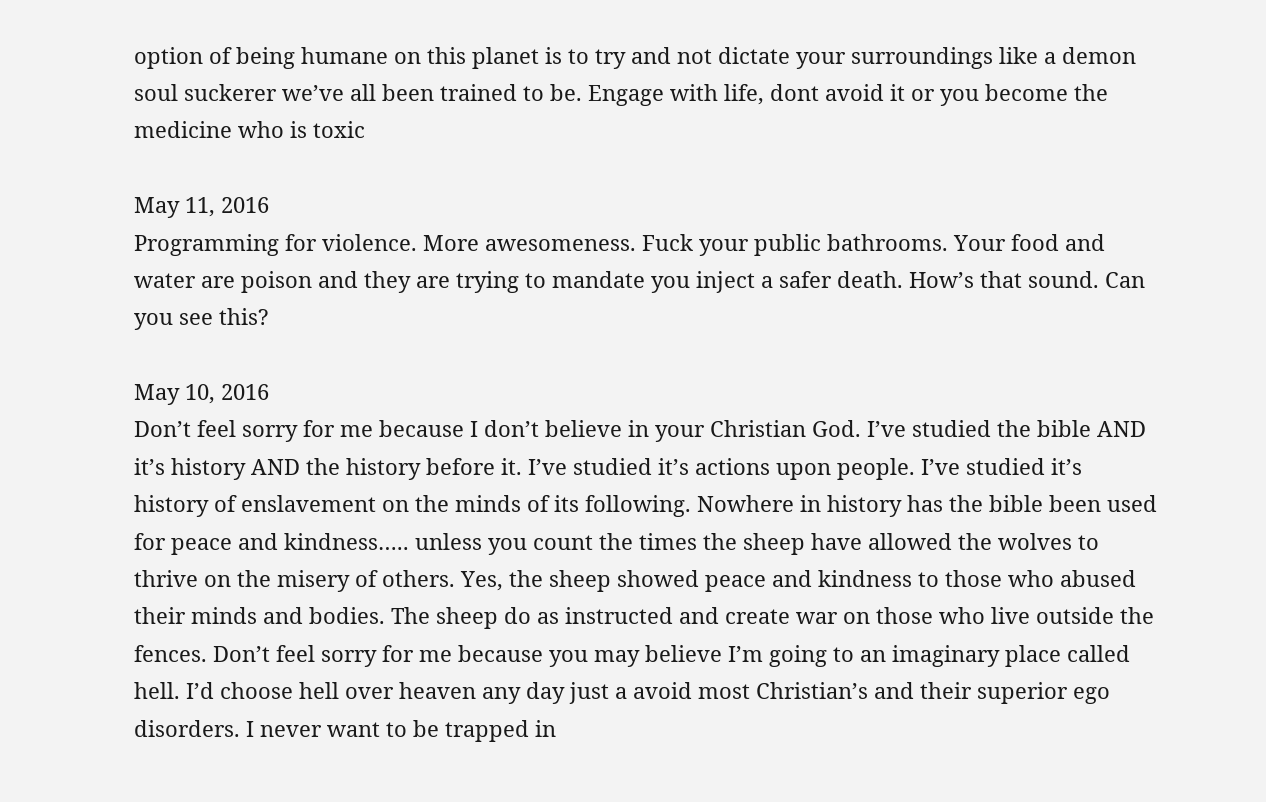option of being humane on this planet is to try and not dictate your surroundings like a demon soul suckerer we’ve all been trained to be. Engage with life, dont avoid it or you become the medicine who is toxic

May 11, 2016
Programming for violence. More awesomeness. Fuck your public bathrooms. Your food and water are poison and they are trying to mandate you inject a safer death. How’s that sound. Can you see this?

May 10, 2016
Don’t feel sorry for me because I don’t believe in your Christian God. I’ve studied the bible AND it’s history AND the history before it. I’ve studied it’s actions upon people. I’ve studied it’s history of enslavement on the minds of its following. Nowhere in history has the bible been used for peace and kindness….. unless you count the times the sheep have allowed the wolves to thrive on the misery of others. Yes, the sheep showed peace and kindness to those who abused their minds and bodies. The sheep do as instructed and create war on those who live outside the fences. Don’t feel sorry for me because you may believe I’m going to an imaginary place called hell. I’d choose hell over heaven any day just a avoid most Christian’s and their superior ego disorders. I never want to be trapped in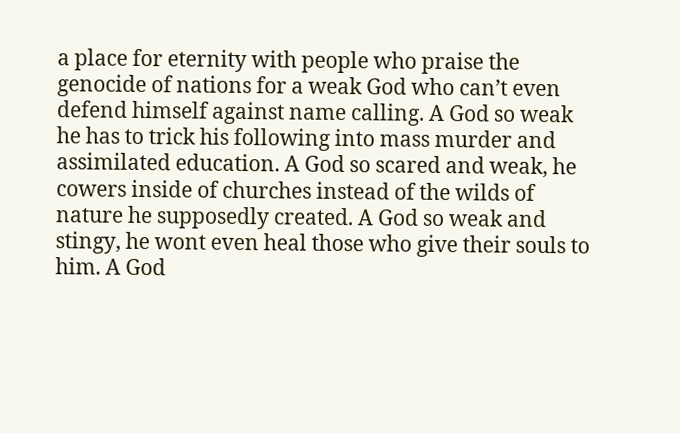a place for eternity with people who praise the genocide of nations for a weak God who can’t even defend himself against name calling. A God so weak he has to trick his following into mass murder and assimilated education. A God so scared and weak, he cowers inside of churches instead of the wilds of nature he supposedly created. A God so weak and stingy, he wont even heal those who give their souls to him. A God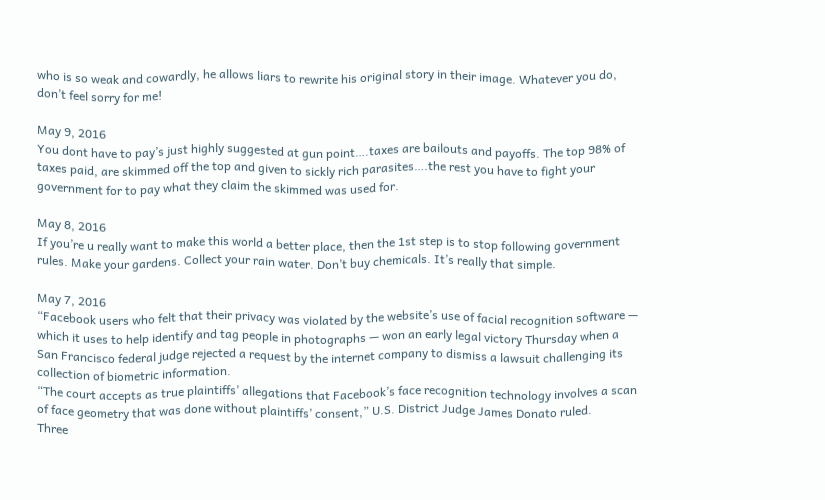who is so weak and cowardly, he allows liars to rewrite his original story in their image. Whatever you do, don’t feel sorry for me!

May 9, 2016
You dont have to pay’s just highly suggested at gun point….taxes are bailouts and payoffs. The top 98% of taxes paid, are skimmed off the top and given to sickly rich parasites….the rest you have to fight your government for to pay what they claim the skimmed was used for.

May 8, 2016
If you’re u really want to make this world a better place, then the 1st step is to stop following government rules. Make your gardens. Collect your rain water. Don’t buy chemicals. It’s really that simple.

May 7, 2016
“Facebook users who felt that their privacy was violated by the website’s use of facial recognition software — which it uses to help identify and tag people in photographs — won an early legal victory Thursday when a San Francisco federal judge rejected a request by the internet company to dismiss a lawsuit challenging its collection of biometric information.
“The court accepts as true plaintiffs’ allegations that Facebook’s face recognition technology involves a scan of face geometry that was done without plaintiffs’ consent,” U.S. District Judge James Donato ruled.
Three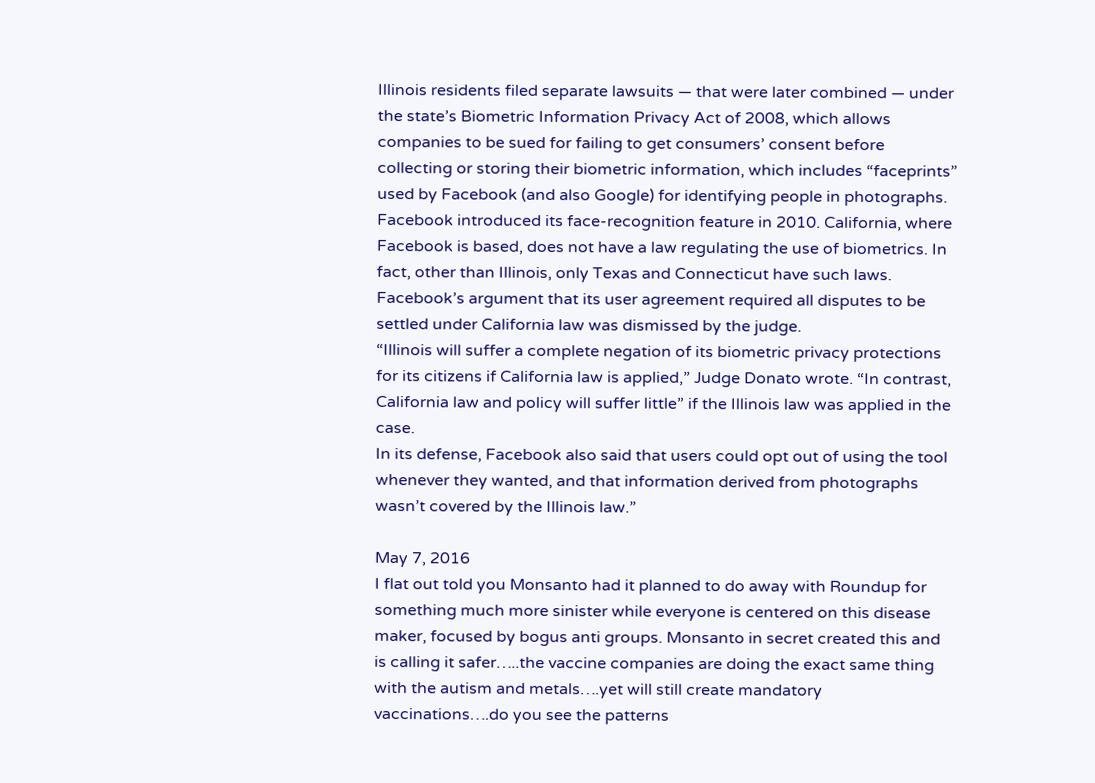Illinois residents filed separate lawsuits — that were later combined — under the state’s Biometric Information Privacy Act of 2008, which allows companies to be sued for failing to get consumers’ consent before collecting or storing their biometric information, which includes “faceprints” used by Facebook (and also Google) for identifying people in photographs.
Facebook introduced its face-recognition feature in 2010. California, where Facebook is based, does not have a law regulating the use of biometrics. In fact, other than Illinois, only Texas and Connecticut have such laws. Facebook’s argument that its user agreement required all disputes to be settled under California law was dismissed by the judge.
“Illinois will suffer a complete negation of its biometric privacy protections for its citizens if California law is applied,” Judge Donato wrote. “In contrast, California law and policy will suffer little” if the Illinois law was applied in the case.
In its defense, Facebook also said that users could opt out of using the tool whenever they wanted, and that information derived from photographs wasn’t covered by the Illinois law.”

May 7, 2016
I flat out told you Monsanto had it planned to do away with Roundup for something much more sinister while everyone is centered on this disease maker, focused by bogus anti groups. Monsanto in secret created this and is calling it safer…..the vaccine companies are doing the exact same thing with the autism and metals….yet will still create mandatory vaccinations….do you see the patterns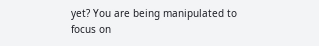yet? You are being manipulated to focus on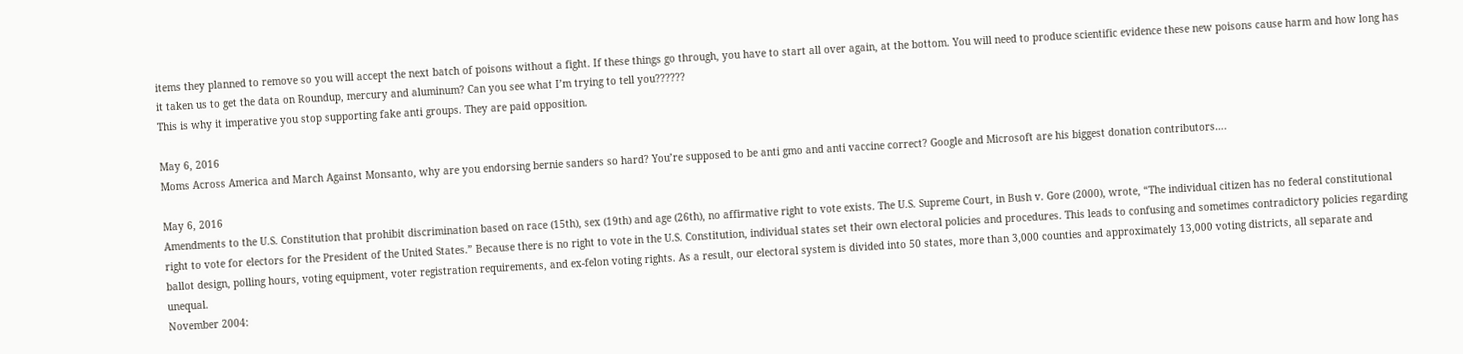items they planned to remove so you will accept the next batch of poisons without a fight. If these things go through, you have to start all over again, at the bottom. You will need to produce scientific evidence these new poisons cause harm and how long has it taken us to get the data on Roundup, mercury and aluminum? Can you see what I’m trying to tell you??????
This is why it imperative you stop supporting fake anti groups. They are paid opposition.

May 6, 2016
Moms Across America and March Against Monsanto, why are you endorsing bernie sanders so hard? You’re supposed to be anti gmo and anti vaccine correct? Google and Microsoft are his biggest donation contributors….

May 6, 2016
Amendments to the U.S. Constitution that prohibit discrimination based on race (15th), sex (19th) and age (26th), no affirmative right to vote exists. The U.S. Supreme Court, in Bush v. Gore (2000), wrote, “The individual citizen has no federal constitutional right to vote for electors for the President of the United States.” Because there is no right to vote in the U.S. Constitution, individual states set their own electoral policies and procedures. This leads to confusing and sometimes contradictory policies regarding ballot design, polling hours, voting equipment, voter registration requirements, and ex-felon voting rights. As a result, our electoral system is divided into 50 states, more than 3,000 counties and approximately 13,000 voting districts, all separate and unequal.
November 2004: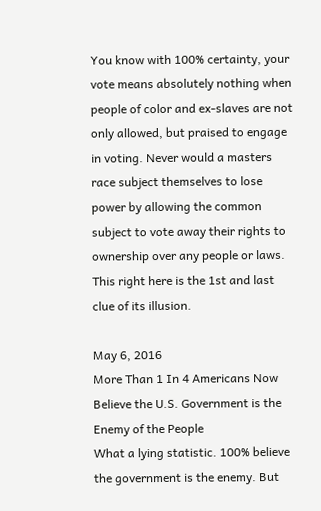You know with 100% certainty, your vote means absolutely nothing when people of color and ex-slaves are not only allowed, but praised to engage in voting. Never would a masters race subject themselves to lose power by allowing the common subject to vote away their rights to ownership over any people or laws. This right here is the 1st and last clue of its illusion.

May 6, 2016
More Than 1 In 4 Americans Now Believe the U.S. Government is the Enemy of the People
What a lying statistic. 100% believe the government is the enemy. But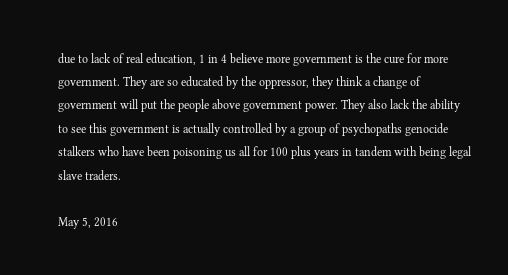due to lack of real education, 1 in 4 believe more government is the cure for more government. They are so educated by the oppressor, they think a change of government will put the people above government power. They also lack the ability to see this government is actually controlled by a group of psychopaths genocide stalkers who have been poisoning us all for 100 plus years in tandem with being legal slave traders.

May 5, 2016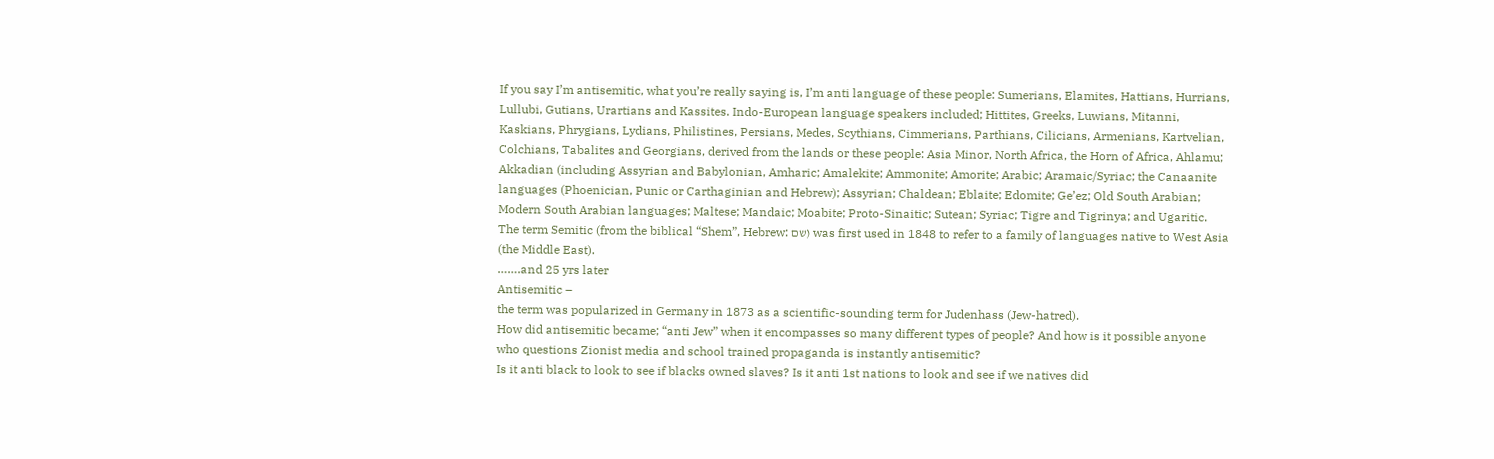If you say I’m antisemitic, what you’re really saying is, I’m anti language of these people: Sumerians, Elamites, Hattians, Hurrians, Lullubi, Gutians, Urartians and Kassites. Indo-European language speakers included; Hittites, Greeks, Luwians, Mitanni, Kaskians, Phrygians, Lydians, Philistines, Persians, Medes, Scythians, Cimmerians, Parthians, Cilicians, Armenians, Kartvelian, Colchians, Tabalites and Georgians, derived from the lands or these people: Asia Minor, North Africa, the Horn of Africa, Ahlamu; Akkadian (including Assyrian and Babylonian, Amharic; Amalekite; Ammonite; Amorite; Arabic; Aramaic/Syriac; the Canaanite languages (Phoenician, Punic or Carthaginian and Hebrew); Assyrian; Chaldean; Eblaite; Edomite; Ge’ez; Old South Arabian; Modern South Arabian languages; Maltese; Mandaic; Moabite; Proto-Sinaitic; Sutean; Syriac; Tigre and Tigrinya; and Ugaritic.
The term Semitic (from the biblical “Shem”, Hebrew: שם) was first used in 1848 to refer to a family of languages native to West Asia (the Middle East).
…….and 25 yrs later
Antisemitic –
the term was popularized in Germany in 1873 as a scientific-sounding term for Judenhass (Jew-hatred).
How did antisemitic became; “anti Jew” when it encompasses so many different types of people? And how is it possible anyone who questions Zionist media and school trained propaganda is instantly antisemitic?
Is it anti black to look to see if blacks owned slaves? Is it anti 1st nations to look and see if we natives did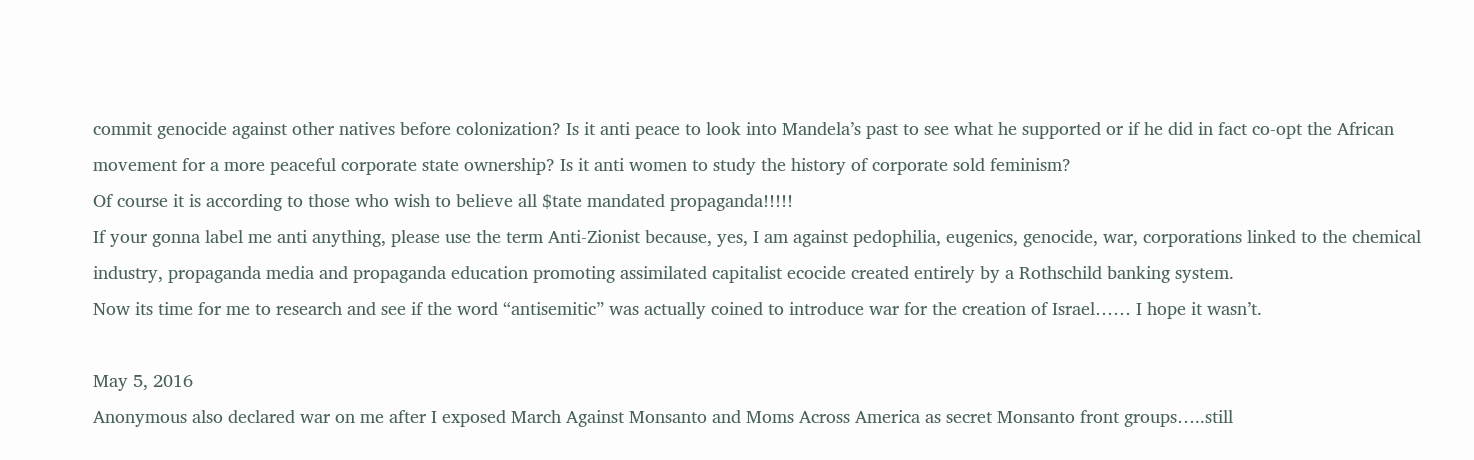commit genocide against other natives before colonization? Is it anti peace to look into Mandela’s past to see what he supported or if he did in fact co-opt the African movement for a more peaceful corporate state ownership? Is it anti women to study the history of corporate sold feminism?
Of course it is according to those who wish to believe all $tate mandated propaganda!!!!!
If your gonna label me anti anything, please use the term Anti-Zionist because, yes, I am against pedophilia, eugenics, genocide, war, corporations linked to the chemical industry, propaganda media and propaganda education promoting assimilated capitalist ecocide created entirely by a Rothschild banking system.
Now its time for me to research and see if the word “antisemitic” was actually coined to introduce war for the creation of Israel…… I hope it wasn’t.

May 5, 2016
Anonymous also declared war on me after I exposed March Against Monsanto and Moms Across America as secret Monsanto front groups…..still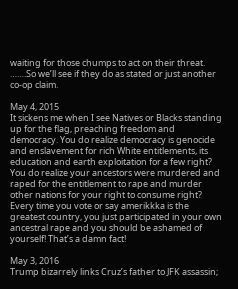waiting for those chumps to act on their threat.
…….So we’ll see if they do as stated or just another co-op claim.

May 4, 2015
It sickens me when I see Natives or Blacks standing up for the flag, preaching freedom and democracy. You do realize democracy is genocide and enslavement for rich White entitlements, its education and earth exploitation for a few right? You do realize your ancestors were murdered and raped for the entitlement to rape and murder other nations for your right to consume right? Every time you vote or say amerikkka is the greatest country, you just participated in your own ancestral rape and you should be ashamed of yourself! That’s a damn fact!

May 3, 2016
Trump bizarrely links Cruz’s father to JFK assassin;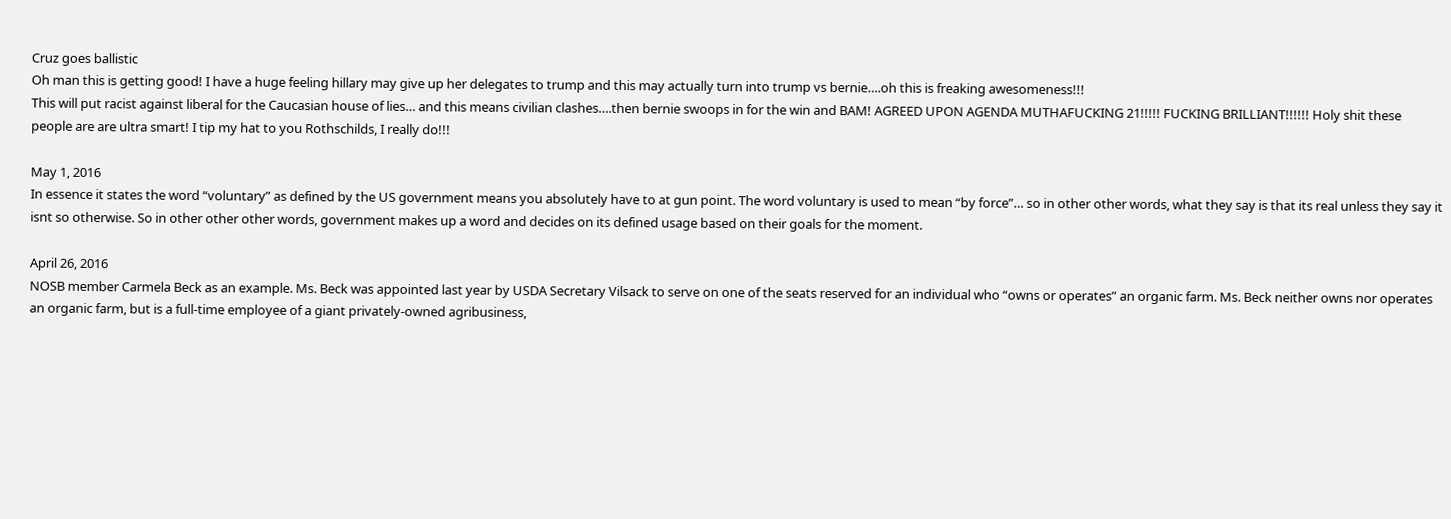Cruz goes ballistic
Oh man this is getting good! I have a huge feeling hillary may give up her delegates to trump and this may actually turn into trump vs bernie….oh this is freaking awesomeness!!!
This will put racist against liberal for the Caucasian house of lies… and this means civilian clashes….then bernie swoops in for the win and BAM! AGREED UPON AGENDA MUTHAFUCKING 21!!!!! FUCKING BRILLIANT!!!!!! Holy shit these people are are ultra smart! I tip my hat to you Rothschilds, I really do!!!

May 1, 2016
In essence it states the word “voluntary” as defined by the US government means you absolutely have to at gun point. The word voluntary is used to mean “by force”… so in other other words, what they say is that its real unless they say it isnt so otherwise. So in other other other words, government makes up a word and decides on its defined usage based on their goals for the moment.

April 26, 2016
NOSB member Carmela Beck as an example. Ms. Beck was appointed last year by USDA Secretary Vilsack to serve on one of the seats reserved for an individual who “owns or operates” an organic farm. Ms. Beck neither owns nor operates an organic farm, but is a full-time employee of a giant privately-owned agribusiness,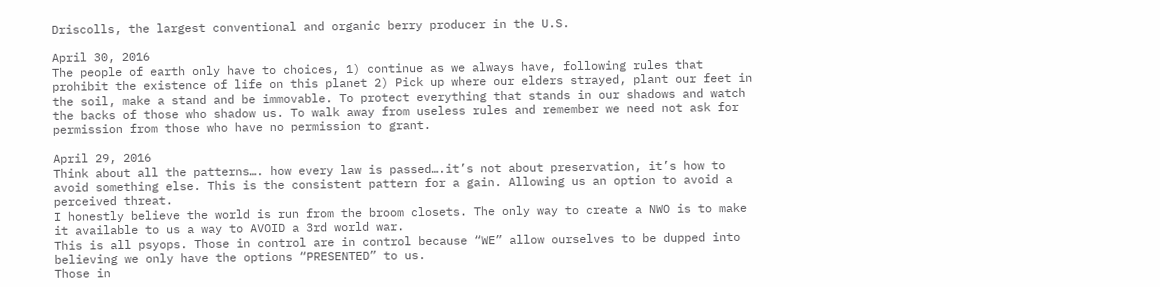Driscolls, the largest conventional and organic berry producer in the U.S.

April 30, 2016
The people of earth only have to choices, 1) continue as we always have, following rules that prohibit the existence of life on this planet 2) Pick up where our elders strayed, plant our feet in the soil, make a stand and be immovable. To protect everything that stands in our shadows and watch the backs of those who shadow us. To walk away from useless rules and remember we need not ask for permission from those who have no permission to grant.

April 29, 2016
Think about all the patterns…. how every law is passed….it’s not about preservation, it’s how to avoid something else. This is the consistent pattern for a gain. Allowing us an option to avoid a perceived threat.
I honestly believe the world is run from the broom closets. The only way to create a NWO is to make it available to us a way to AVOID a 3rd world war.
This is all psyops. Those in control are in control because “WE” allow ourselves to be dupped into believing we only have the options “PRESENTED” to us.
Those in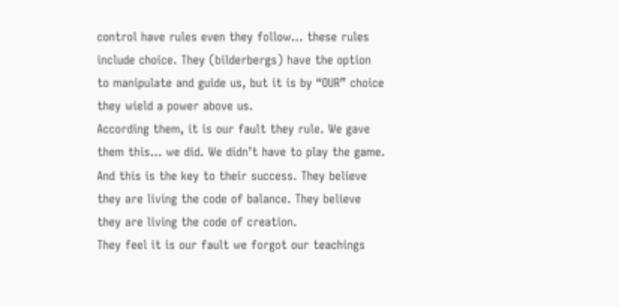control have rules even they follow… these rules include choice. They (bilderbergs) have the option to manipulate and guide us, but it is by “OUR” choice they wield a power above us.
According them, it is our fault they rule. We gave them this… we did. We didn’t have to play the game. And this is the key to their success. They believe they are living the code of balance. They believe they are living the code of creation.
They feel it is our fault we forgot our teachings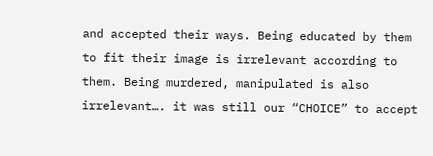and accepted their ways. Being educated by them to fit their image is irrelevant according to them. Being murdered, manipulated is also irrelevant…. it was still our “CHOICE” to accept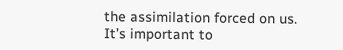the assimilation forced on us.
It’s important to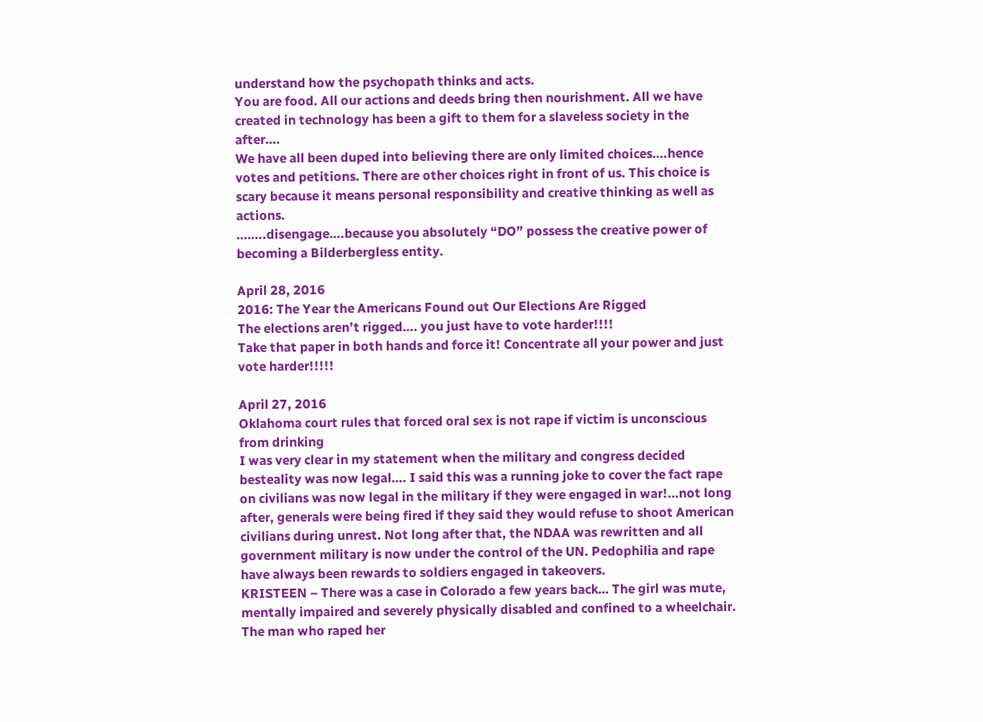understand how the psychopath thinks and acts.
You are food. All our actions and deeds bring then nourishment. All we have created in technology has been a gift to them for a slaveless society in the after….
We have all been duped into believing there are only limited choices….hence votes and petitions. There are other choices right in front of us. This choice is scary because it means personal responsibility and creative thinking as well as actions.
……..disengage….because you absolutely “DO” possess the creative power of becoming a Bilderbergless entity.

April 28, 2016
2016: The Year the Americans Found out Our Elections Are Rigged
The elections aren’t rigged…. you just have to vote harder!!!!
Take that paper in both hands and force it! Concentrate all your power and just vote harder!!!!!

April 27, 2016
Oklahoma court rules that forced oral sex is not rape if victim is unconscious from drinking
I was very clear in my statement when the military and congress decided besteality was now legal…. I said this was a running joke to cover the fact rape on civilians was now legal in the military if they were engaged in war!…not long after, generals were being fired if they said they would refuse to shoot American civilians during unrest. Not long after that, the NDAA was rewritten and all government military is now under the control of the UN. Pedophilia and rape have always been rewards to soldiers engaged in takeovers.
KRISTEEN – There was a case in Colorado a few years back… The girl was mute, mentally impaired and severely physically disabled and confined to a wheelchair. The man who raped her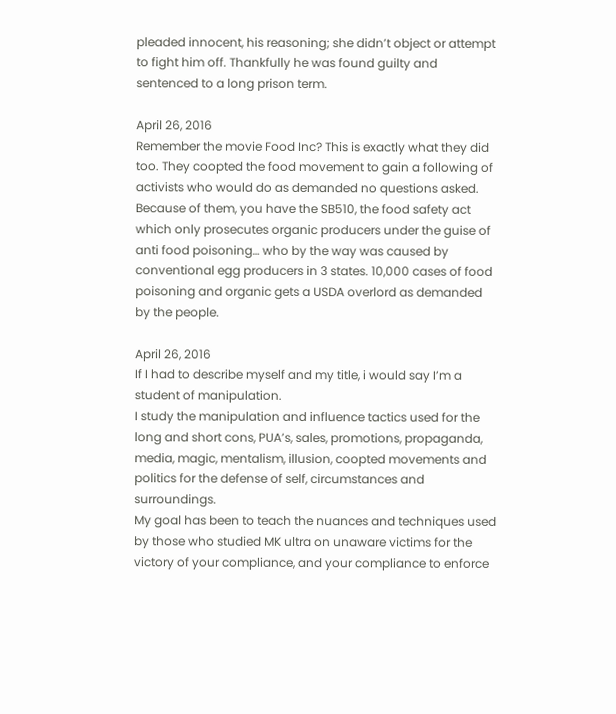pleaded innocent, his reasoning; she didn’t object or attempt to fight him off. Thankfully he was found guilty and sentenced to a long prison term.

April 26, 2016
Remember the movie Food Inc? This is exactly what they did too. They coopted the food movement to gain a following of activists who would do as demanded no questions asked. Because of them, you have the SB510, the food safety act which only prosecutes organic producers under the guise of anti food poisoning… who by the way was caused by conventional egg producers in 3 states. 10,000 cases of food poisoning and organic gets a USDA overlord as demanded by the people.

April 26, 2016
If I had to describe myself and my title, i would say I’m a student of manipulation.
I study the manipulation and influence tactics used for the long and short cons, PUA’s, sales, promotions, propaganda, media, magic, mentalism, illusion, coopted movements and politics for the defense of self, circumstances and surroundings.
My goal has been to teach the nuances and techniques used by those who studied MK ultra on unaware victims for the victory of your compliance, and your compliance to enforce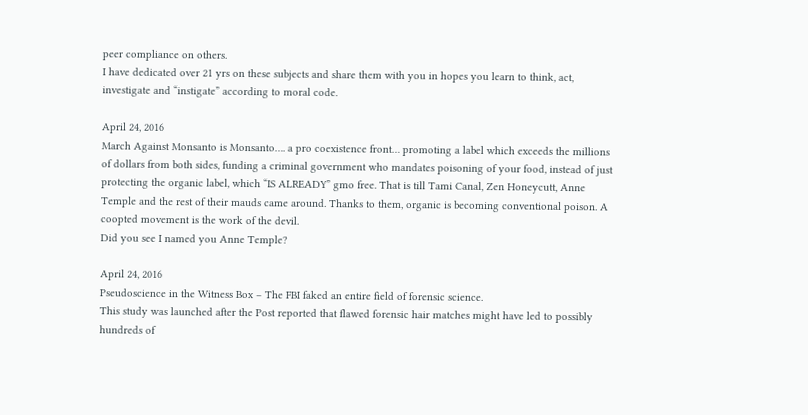peer compliance on others.
I have dedicated over 21 yrs on these subjects and share them with you in hopes you learn to think, act, investigate and “instigate” according to moral code.

April 24, 2016
March Against Monsanto is Monsanto…. a pro coexistence front… promoting a label which exceeds the millions of dollars from both sides, funding a criminal government who mandates poisoning of your food, instead of just protecting the organic label, which “IS ALREADY” gmo free. That is till Tami Canal, Zen Honeycutt, Anne Temple and the rest of their mauds came around. Thanks to them, organic is becoming conventional poison. A coopted movement is the work of the devil.
Did you see I named you Anne Temple?

April 24, 2016
Pseudoscience in the Witness Box – The FBI faked an entire field of forensic science.
This study was launched after the Post reported that flawed forensic hair matches might have led to possibly hundreds of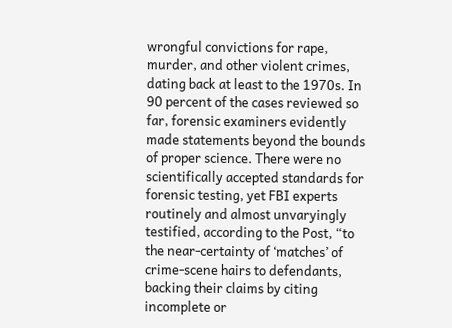wrongful convictions for rape, murder, and other violent crimes, dating back at least to the 1970s. In 90 percent of the cases reviewed so far, forensic examiners evidently made statements beyond the bounds of proper science. There were no scientifically accepted standards for forensic testing, yet FBI experts routinely and almost unvaryingly testified, according to the Post, “to the near-certainty of ‘matches’ of crime-scene hairs to defendants, backing their claims by citing incomplete or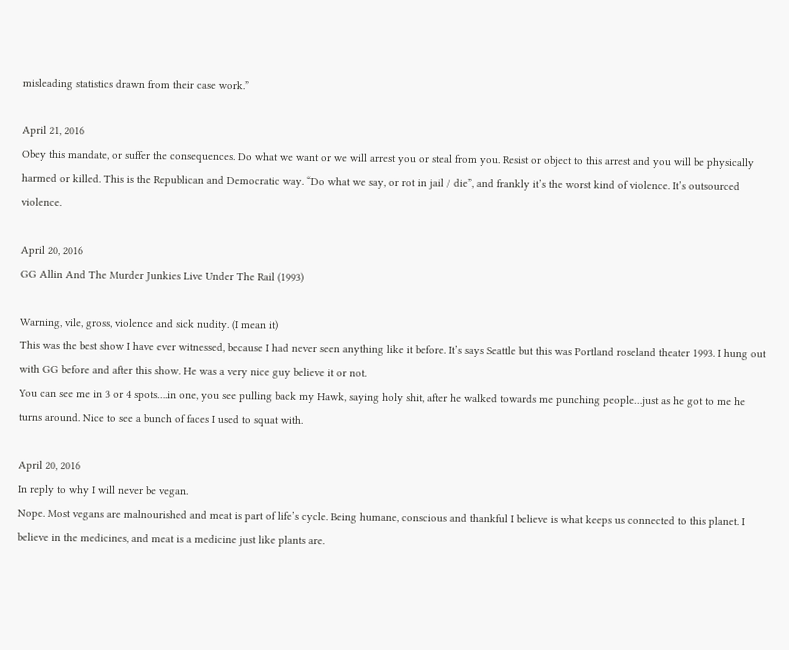misleading statistics drawn from their case work.”

April 21, 2016
Obey this mandate, or suffer the consequences. Do what we want or we will arrest you or steal from you. Resist or object to this arrest and you will be physically harmed or killed. This is the Republican and Democratic way. “Do what we say, or rot in jail / die”, and frankly it’s the worst kind of violence. It’s outsourced violence.

April 20, 2016
GG Allin And The Murder Junkies Live Under The Rail (1993)

Warning, vile, gross, violence and sick nudity. (I mean it)
This was the best show I have ever witnessed, because I had never seen anything like it before. It’s says Seattle but this was Portland roseland theater 1993. I hung out with GG before and after this show. He was a very nice guy believe it or not.
You can see me in 3 or 4 spots….in one, you see pulling back my Hawk, saying holy shit, after he walked towards me punching people…just as he got to me he turns around. Nice to see a bunch of faces I used to squat with.

April 20, 2016
In reply to why I will never be vegan.
Nope. Most vegans are malnourished and meat is part of life’s cycle. Being humane, conscious and thankful I believe is what keeps us connected to this planet. I believe in the medicines, and meat is a medicine just like plants are.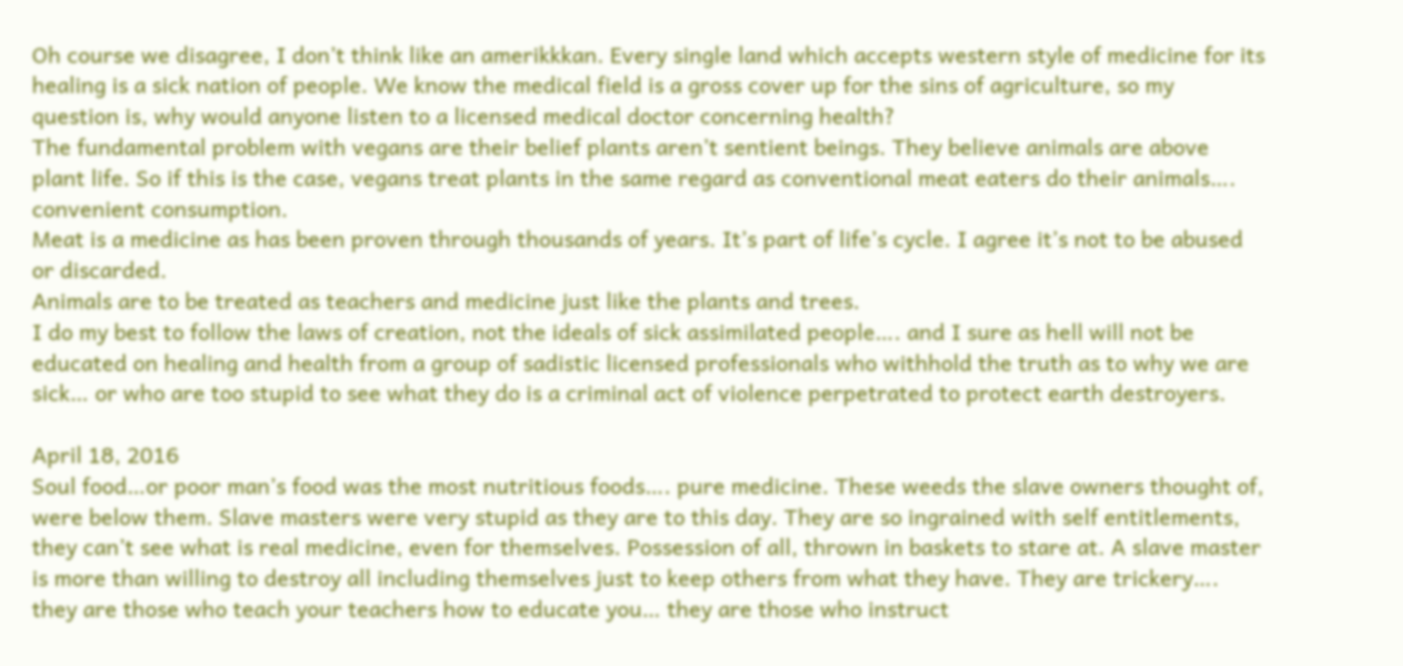Oh course we disagree, I don’t think like an amerikkkan. Every single land which accepts western style of medicine for its healing is a sick nation of people. We know the medical field is a gross cover up for the sins of agriculture, so my question is, why would anyone listen to a licensed medical doctor concerning health?
The fundamental problem with vegans are their belief plants aren’t sentient beings. They believe animals are above plant life. So if this is the case, vegans treat plants in the same regard as conventional meat eaters do their animals…. convenient consumption.
Meat is a medicine as has been proven through thousands of years. It’s part of life’s cycle. I agree it’s not to be abused or discarded.
Animals are to be treated as teachers and medicine just like the plants and trees.
I do my best to follow the laws of creation, not the ideals of sick assimilated people…. and I sure as hell will not be educated on healing and health from a group of sadistic licensed professionals who withhold the truth as to why we are sick… or who are too stupid to see what they do is a criminal act of violence perpetrated to protect earth destroyers.

April 18, 2016
Soul food…or poor man’s food was the most nutritious foods…. pure medicine. These weeds the slave owners thought of, were below them. Slave masters were very stupid as they are to this day. They are so ingrained with self entitlements, they can’t see what is real medicine, even for themselves. Possession of all, thrown in baskets to stare at. A slave master is more than willing to destroy all including themselves just to keep others from what they have. They are trickery…. they are those who teach your teachers how to educate you… they are those who instruct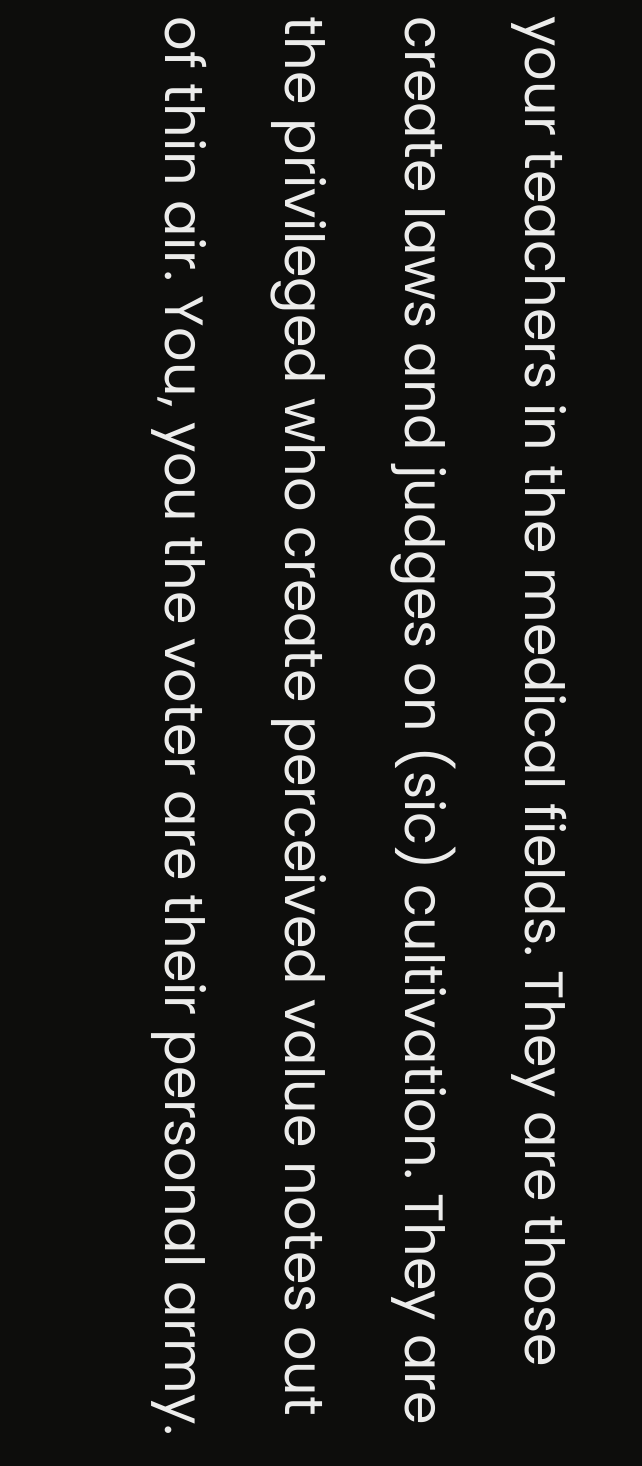your teachers in the medical fields. They are those create laws and judges on (sic) cultivation. They are the privileged who create perceived value notes out of thin air. You, you the voter are their personal army.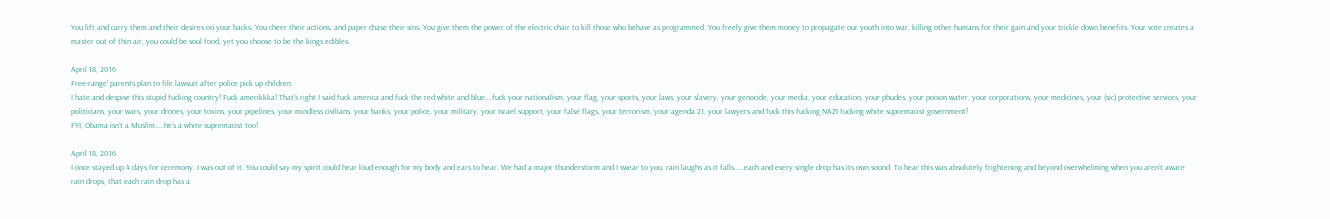You lift and carry them and their desires on your backs. You cheer their actions, and paper chase their sins. You give them the power of the electric chair to kill those who behave as programmed. You freely give them money to propagate our youth into war, killing other humans for their gain and your trickle down benefits. Your vote creates a master out of thin air, you could be soul food, yet you choose to be the kings edibles.

April 18, 2016
Free-range’ parents plan to file lawsuit after police pick up children
I hate and despise this stupid fucking country! Fuck amerikkka! That’s right I said fuck america and fuck the red white and blue….fuck your nationalism, your flag, your sports, your laws, your slavery, your genocide, your media, your education, your phudes, your poison water, your corporations, your medicines, your (sic) protective services, your politicians, your wars, your drones, your toxins, your pipelines, your mindless civilians, your banks, your police, your military, your Israel support, your false flags, your terrorism, your agenda 21, your lawyers and fuck this fucking NAZI fucking white supremacist government!
FYI, Obama isn’t a Muslim…..he’s a white supremacist too!

April 18, 2016
I once stayed up 4 days for ceremony. I was out of it. You could say my spirit could hear loud enough for my body and ears to hear. We had a major thunderstorm and I swear to you, rain laughs as it falls……each and every single drop has its own sound. To hear this was absolutely frightening and beyond overwhelming when you aren’t aware rain drops, that each rain drop has a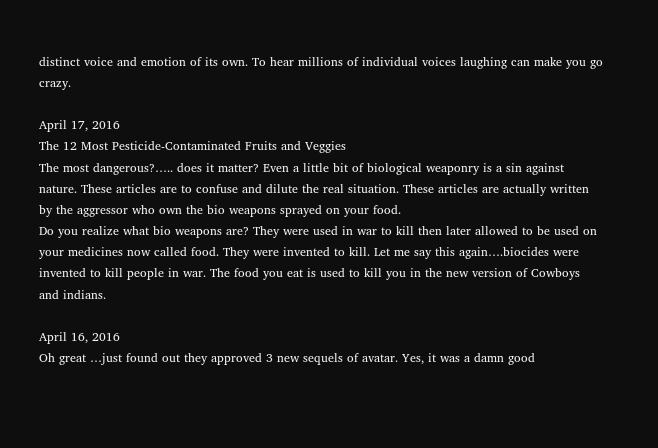distinct voice and emotion of its own. To hear millions of individual voices laughing can make you go crazy.

April 17, 2016
The 12 Most Pesticide-Contaminated Fruits and Veggies
The most dangerous?….. does it matter? Even a little bit of biological weaponry is a sin against nature. These articles are to confuse and dilute the real situation. These articles are actually written by the aggressor who own the bio weapons sprayed on your food.
Do you realize what bio weapons are? They were used in war to kill then later allowed to be used on your medicines now called food. They were invented to kill. Let me say this again….biocides were invented to kill people in war. The food you eat is used to kill you in the new version of Cowboys and indians.

April 16, 2016
Oh great …just found out they approved 3 new sequels of avatar. Yes, it was a damn good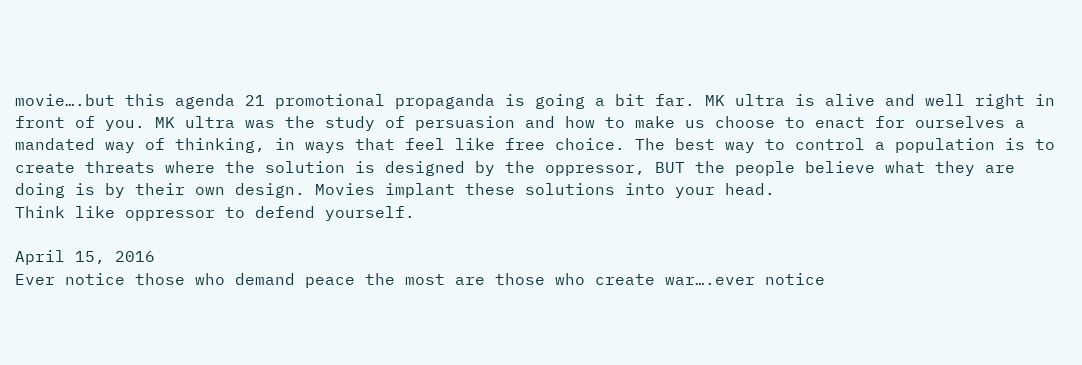movie….but this agenda 21 promotional propaganda is going a bit far. MK ultra is alive and well right in front of you. MK ultra was the study of persuasion and how to make us choose to enact for ourselves a mandated way of thinking, in ways that feel like free choice. The best way to control a population is to create threats where the solution is designed by the oppressor, BUT the people believe what they are doing is by their own design. Movies implant these solutions into your head.
Think like oppressor to defend yourself.

April 15, 2016
Ever notice those who demand peace the most are those who create war….ever notice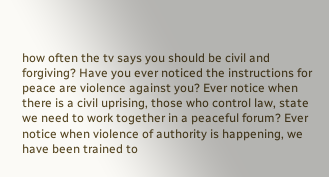how often the tv says you should be civil and forgiving? Have you ever noticed the instructions for peace are violence against you? Ever notice when there is a civil uprising, those who control law, state we need to work together in a peaceful forum? Ever notice when violence of authority is happening, we have been trained to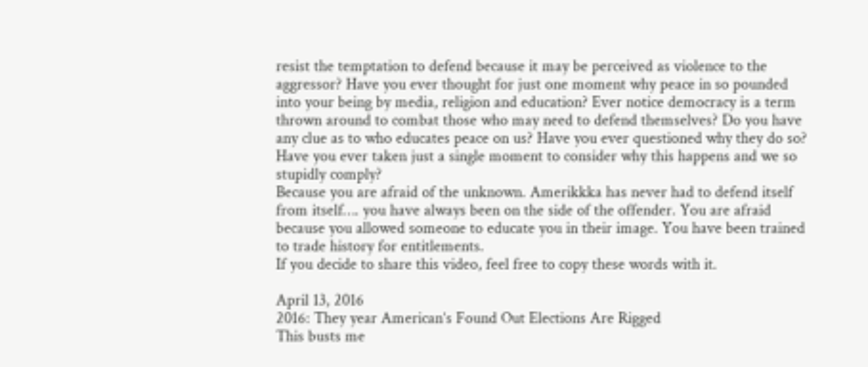resist the temptation to defend because it may be perceived as violence to the aggressor? Have you ever thought for just one moment why peace in so pounded into your being by media, religion and education? Ever notice democracy is a term thrown around to combat those who may need to defend themselves? Do you have any clue as to who educates peace on us? Have you ever questioned why they do so? Have you ever taken just a single moment to consider why this happens and we so stupidly comply?
Because you are afraid of the unknown. Amerikkka has never had to defend itself from itself…. you have always been on the side of the offender. You are afraid because you allowed someone to educate you in their image. You have been trained to trade history for entitlements.
If you decide to share this video, feel free to copy these words with it.

April 13, 2016
2016: They year American’s Found Out Elections Are Rigged
This busts me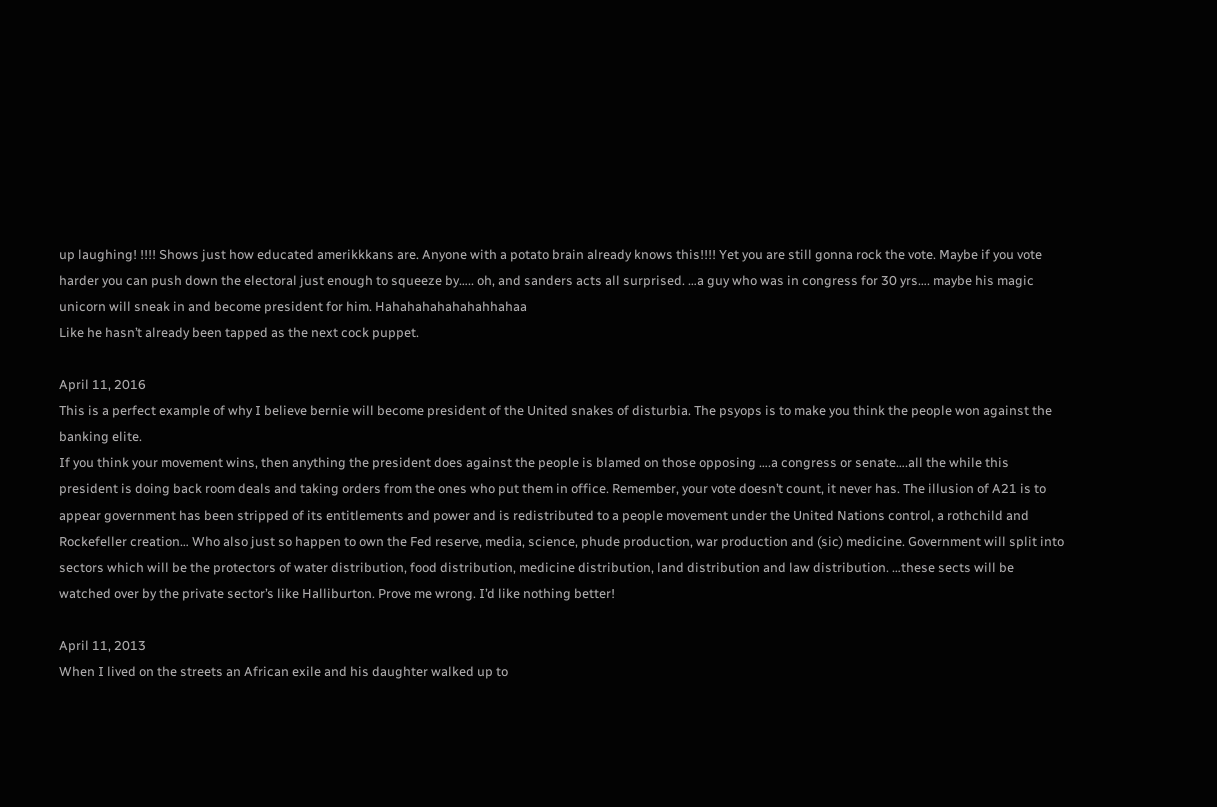up laughing! !!!! Shows just how educated amerikkkans are. Anyone with a potato brain already knows this!!!! Yet you are still gonna rock the vote. Maybe if you vote harder you can push down the electoral just enough to squeeze by….. oh, and sanders acts all surprised. …a guy who was in congress for 30 yrs…. maybe his magic unicorn will sneak in and become president for him. Hahahahahahahahhahaa
Like he hasn’t already been tapped as the next cock puppet.

April 11, 2016
This is a perfect example of why I believe bernie will become president of the United snakes of disturbia. The psyops is to make you think the people won against the banking elite.
If you think your movement wins, then anything the president does against the people is blamed on those opposing ….a congress or senate….all the while this president is doing back room deals and taking orders from the ones who put them in office. Remember, your vote doesn’t count, it never has. The illusion of A21 is to appear government has been stripped of its entitlements and power and is redistributed to a people movement under the United Nations control, a rothchild and Rockefeller creation… Who also just so happen to own the Fed reserve, media, science, phude production, war production and (sic) medicine. Government will split into sectors which will be the protectors of water distribution, food distribution, medicine distribution, land distribution and law distribution. …these sects will be watched over by the private sector’s like Halliburton. Prove me wrong. I’d like nothing better!

April 11, 2013
When I lived on the streets an African exile and his daughter walked up to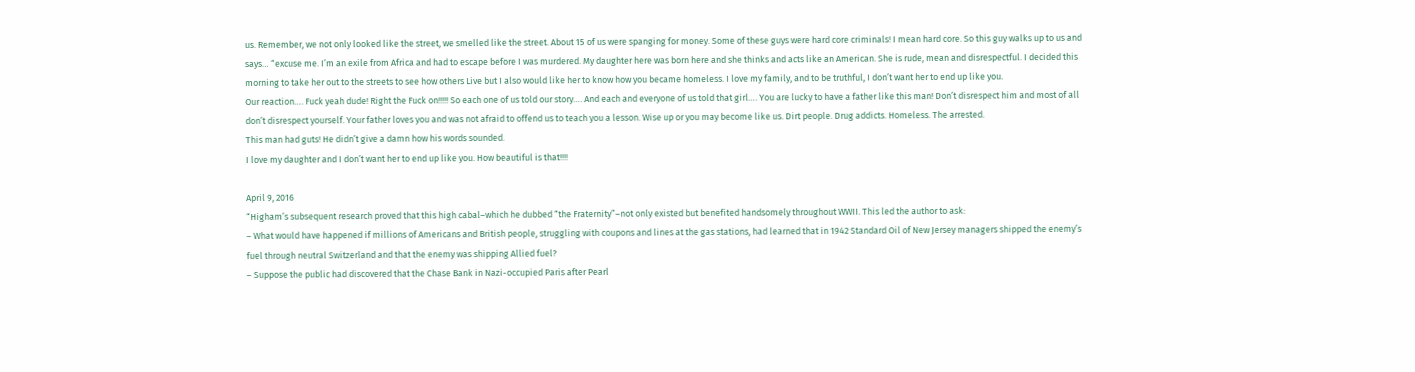us. Remember, we not only looked like the street, we smelled like the street. About 15 of us were spanging for money. Some of these guys were hard core criminals! I mean hard core. So this guy walks up to us and says… “excuse me. I’m an exile from Africa and had to escape before I was murdered. My daughter here was born here and she thinks and acts like an American. She is rude, mean and disrespectful. I decided this morning to take her out to the streets to see how others Live but I also would like her to know how you became homeless. I love my family, and to be truthful, I don’t want her to end up like you.
Our reaction…. Fuck yeah dude! Right the Fuck on!!!!! So each one of us told our story…. And each and everyone of us told that girl…. You are lucky to have a father like this man! Don’t disrespect him and most of all don’t disrespect yourself. Your father loves you and was not afraid to offend us to teach you a lesson. Wise up or you may become like us. Dirt people. Drug addicts. Homeless. The arrested.
This man had guts! He didn’t give a damn how his words sounded.
I love my daughter and I don’t want her to end up like you. How beautiful is that!!!!

April 9, 2016
“Higham’s subsequent research proved that this high cabal–which he dubbed “the Fraternity”–not only existed but benefited handsomely throughout WWII. This led the author to ask:
– What would have happened if millions of Americans and British people, struggling with coupons and lines at the gas stations, had learned that in 1942 Standard Oil of New Jersey managers shipped the enemy’s fuel through neutral Switzerland and that the enemy was shipping Allied fuel?
– Suppose the public had discovered that the Chase Bank in Nazi-occupied Paris after Pearl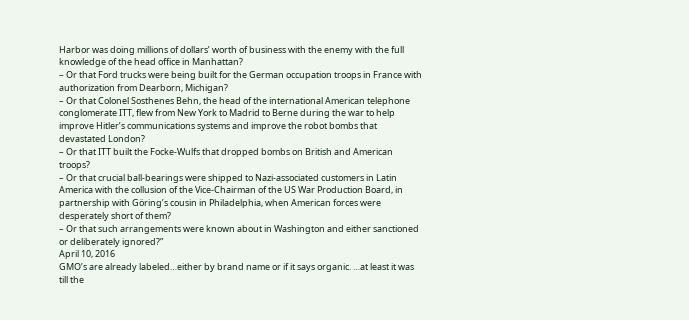Harbor was doing millions of dollars’ worth of business with the enemy with the full knowledge of the head office in Manhattan?
– Or that Ford trucks were being built for the German occupation troops in France with authorization from Dearborn, Michigan?
– Or that Colonel Sosthenes Behn, the head of the international American telephone conglomerate ITT, flew from New York to Madrid to Berne during the war to help improve Hitler’s communications systems and improve the robot bombs that devastated London?
– Or that ITT built the Focke-Wulfs that dropped bombs on British and American troops?
– Or that crucial ball-bearings were shipped to Nazi-associated customers in Latin America with the collusion of the Vice-Chairman of the US War Production Board, in partnership with Göring’s cousin in Philadelphia, when American forces were desperately short of them?
– Or that such arrangements were known about in Washington and either sanctioned or deliberately ignored?”
April 10, 2016
GMO’s are already labeled…either by brand name or if it says organic. …at least it was till the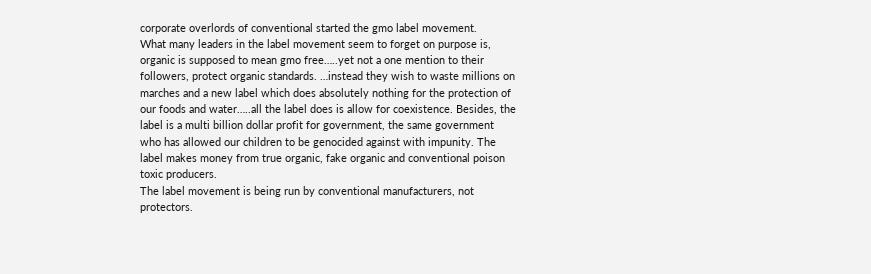corporate overlords of conventional started the gmo label movement.
What many leaders in the label movement seem to forget on purpose is, organic is supposed to mean gmo free…..yet not a one mention to their followers, protect organic standards. …instead they wish to waste millions on marches and a new label which does absolutely nothing for the protection of our foods and water…..all the label does is allow for coexistence. Besides, the label is a multi billion dollar profit for government, the same government who has allowed our children to be genocided against with impunity. The label makes money from true organic, fake organic and conventional poison toxic producers.
The label movement is being run by conventional manufacturers, not protectors.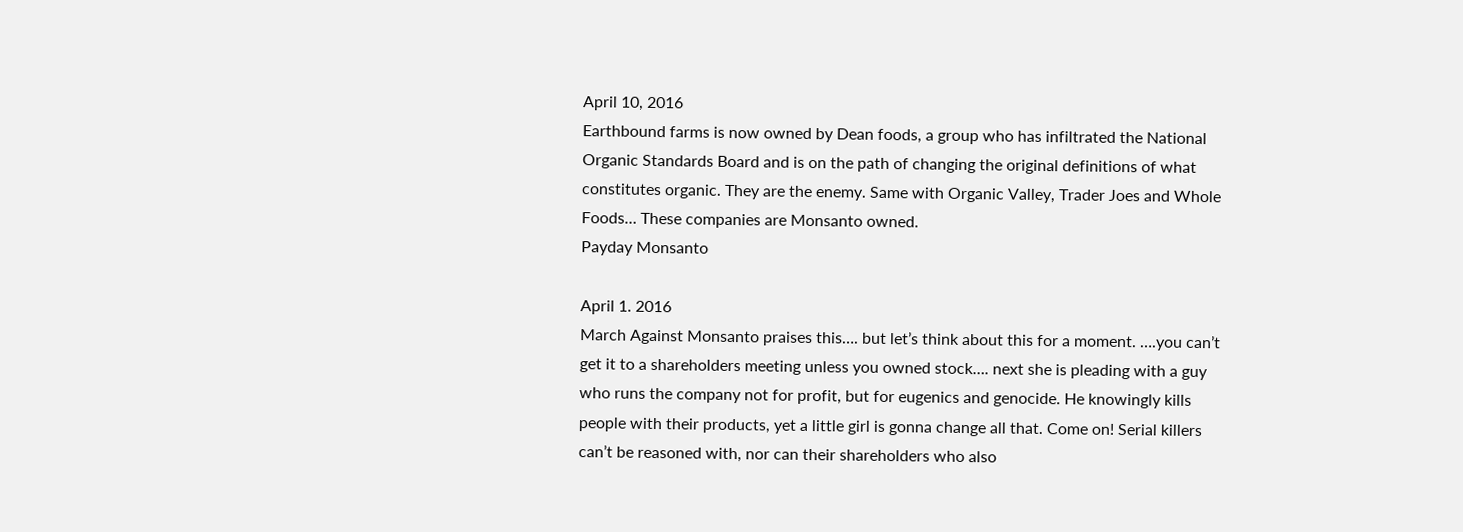April 10, 2016
Earthbound farms is now owned by Dean foods, a group who has infiltrated the National Organic Standards Board and is on the path of changing the original definitions of what constitutes organic. They are the enemy. Same with Organic Valley, Trader Joes and Whole Foods… These companies are Monsanto owned.
Payday Monsanto

April 1. 2016
March Against Monsanto praises this…. but let’s think about this for a moment. ….you can’t get it to a shareholders meeting unless you owned stock…. next she is pleading with a guy who runs the company not for profit, but for eugenics and genocide. He knowingly kills people with their products, yet a little girl is gonna change all that. Come on! Serial killers can’t be reasoned with, nor can their shareholders who also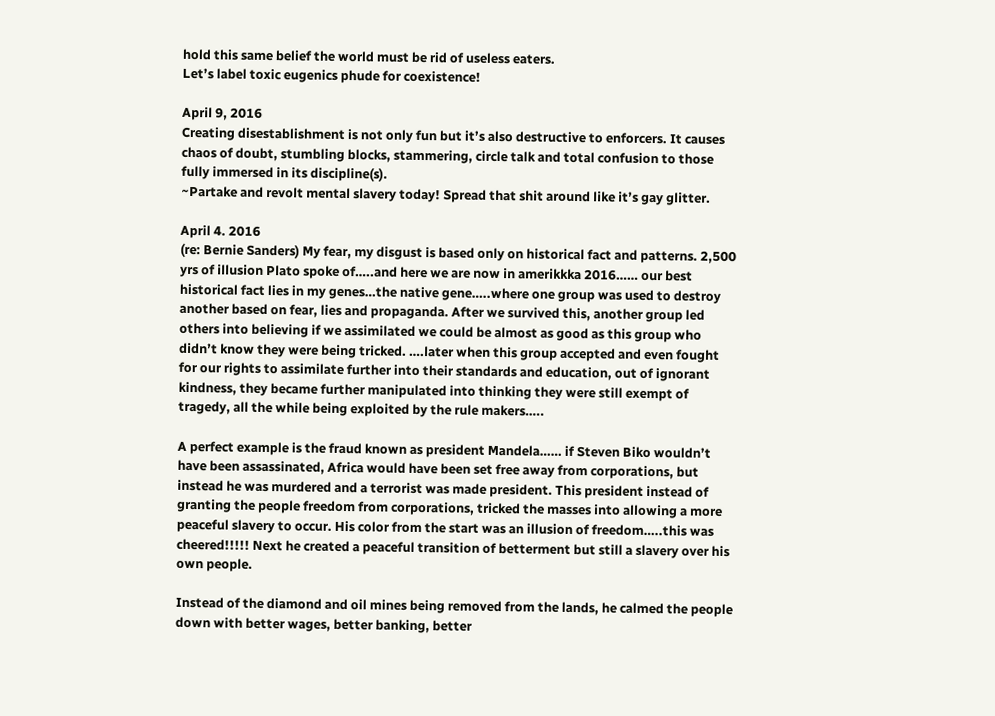hold this same belief the world must be rid of useless eaters.
Let’s label toxic eugenics phude for coexistence!

April 9, 2016
Creating disestablishment is not only fun but it’s also destructive to enforcers. It causes chaos of doubt, stumbling blocks, stammering, circle talk and total confusion to those fully immersed in its discipline(s).
~Partake and revolt mental slavery today! Spread that shit around like it’s gay glitter.

April 4. 2016
(re: Bernie Sanders) My fear, my disgust is based only on historical fact and patterns. 2,500 yrs of illusion Plato spoke of…..and here we are now in amerikkka 2016…… our best historical fact lies in my genes…the native gene…..where one group was used to destroy another based on fear, lies and propaganda. After we survived this, another group led others into believing if we assimilated we could be almost as good as this group who didn’t know they were being tricked. ….later when this group accepted and even fought for our rights to assimilate further into their standards and education, out of ignorant kindness, they became further manipulated into thinking they were still exempt of tragedy, all the while being exploited by the rule makers…..

A perfect example is the fraud known as president Mandela…… if Steven Biko wouldn’t have been assassinated, Africa would have been set free away from corporations, but instead he was murdered and a terrorist was made president. This president instead of granting the people freedom from corporations, tricked the masses into allowing a more peaceful slavery to occur. His color from the start was an illusion of freedom…..this was cheered!!!!! Next he created a peaceful transition of betterment but still a slavery over his own people.

Instead of the diamond and oil mines being removed from the lands, he calmed the people down with better wages, better banking, better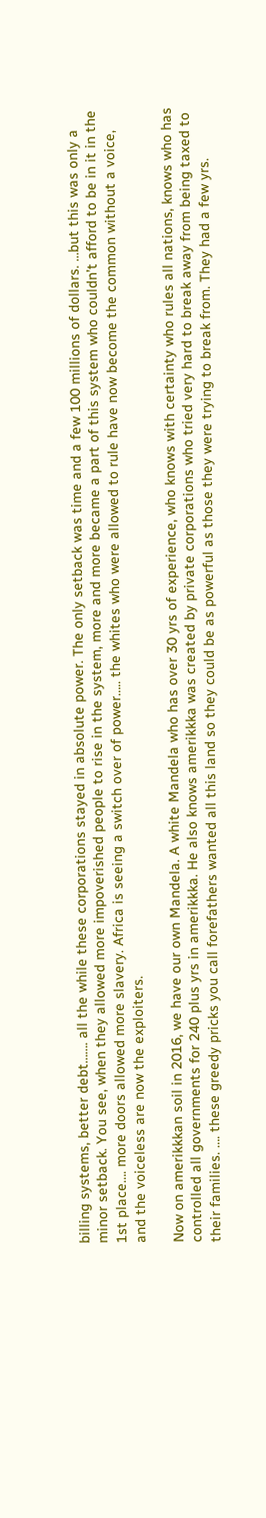billing systems, better debt……. all the while these corporations stayed in absolute power. The only setback was time and a few 100 millions of dollars. …but this was only a minor setback. You see, when they allowed more impoverished people to rise in the system, more and more became a part of this system who couldn’t afford to be in it in the 1st place…. more doors allowed more slavery. Africa is seeing a switch over of power….. the whites who were allowed to rule have now become the common without a voice, and the voiceless are now the exploiters.

Now on amerikkkan soil in 2016, we have our own Mandela. A white Mandela who has over 30 yrs of experience, who knows with certainty who rules all nations, knows who has controlled all governments for 240 plus yrs in amerikkka. He also knows amerikkka was created by private corporations who tried very hard to break away from being taxed to their families. …. these greedy pricks you call forefathers wanted all this land so they could be as powerful as those they were trying to break from. They had a few yrs.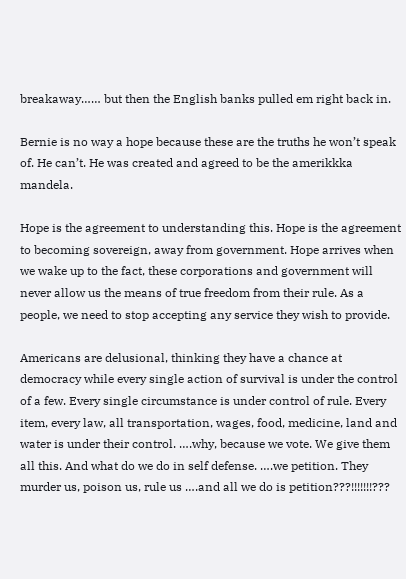breakaway…… but then the English banks pulled em right back in.

Bernie is no way a hope because these are the truths he won’t speak of. He can’t. He was created and agreed to be the amerikkka mandela.

Hope is the agreement to understanding this. Hope is the agreement to becoming sovereign, away from government. Hope arrives when we wake up to the fact, these corporations and government will never allow us the means of true freedom from their rule. As a people, we need to stop accepting any service they wish to provide.

Americans are delusional, thinking they have a chance at democracy while every single action of survival is under the control of a few. Every single circumstance is under control of rule. Every item, every law, all transportation, wages, food, medicine, land and water is under their control. ….why, because we vote. We give them all this. And what do we do in self defense. ….we petition. They murder us, poison us, rule us ….and all we do is petition???!!!!!!!???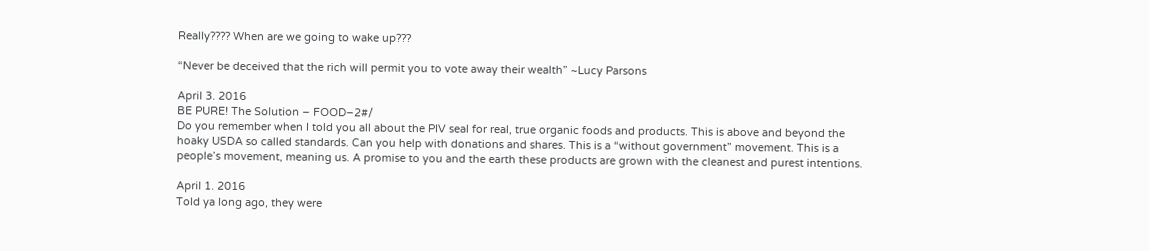Really???? When are we going to wake up???

“Never be deceived that the rich will permit you to vote away their wealth” ~Lucy Parsons

April 3. 2016
BE PURE! The Solution – FOOD–2#/
Do you remember when I told you all about the PIV seal for real, true organic foods and products. This is above and beyond the hoaky USDA so called standards. Can you help with donations and shares. This is a “without government” movement. This is a people’s movement, meaning us. A promise to you and the earth these products are grown with the cleanest and purest intentions.

April 1. 2016
Told ya long ago, they were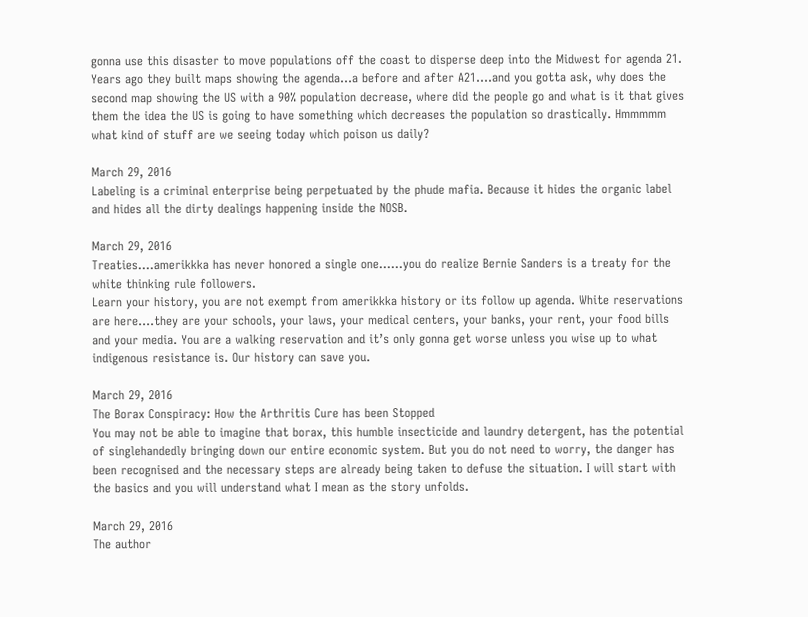gonna use this disaster to move populations off the coast to disperse deep into the Midwest for agenda 21. Years ago they built maps showing the agenda…a before and after A21….and you gotta ask, why does the second map showing the US with a 90% population decrease, where did the people go and what is it that gives them the idea the US is going to have something which decreases the population so drastically. Hmmmmm what kind of stuff are we seeing today which poison us daily?

March 29, 2016
Labeling is a criminal enterprise being perpetuated by the phude mafia. Because it hides the organic label and hides all the dirty dealings happening inside the NOSB.

March 29, 2016
Treaties….amerikkka has never honored a single one……you do realize Bernie Sanders is a treaty for the white thinking rule followers.
Learn your history, you are not exempt from amerikkka history or its follow up agenda. White reservations are here….they are your schools, your laws, your medical centers, your banks, your rent, your food bills and your media. You are a walking reservation and it’s only gonna get worse unless you wise up to what indigenous resistance is. Our history can save you.

March 29, 2016
The Borax Conspiracy: How the Arthritis Cure has been Stopped
You may not be able to imagine that borax, this humble insecticide and laundry detergent, has the potential of singlehandedly bringing down our entire economic system. But you do not need to worry, the danger has been recognised and the necessary steps are already being taken to defuse the situation. I will start with the basics and you will understand what I mean as the story unfolds.

March 29, 2016
The author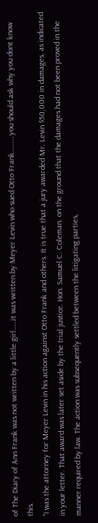of The Diary of Ann Frank was not written by a little girl……it was written by Meyer Levin who sued Otto Frank……….you should ask why you dont know this.
“I was the attorney for Meyer Levin in his action against Otto Frank and others. It is true that a jury awarded Mr. Levin $50,000 in damages, as indicated in your letter. That award was later set aside by the trial justice. Hon. Samuel C. Coleman. on the ground that the damages had not been proved in the manner required by law. The action was subsequently settled between the litigating parties,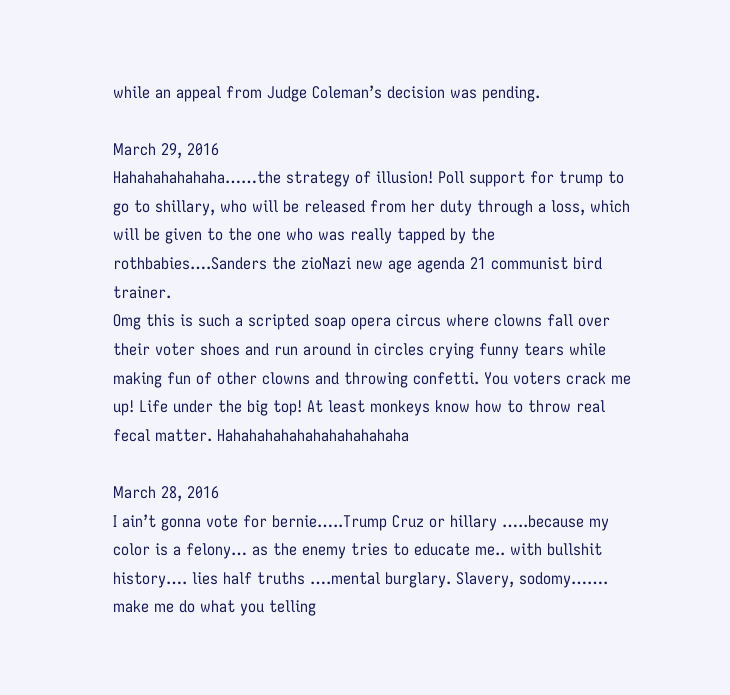while an appeal from Judge Coleman’s decision was pending.

March 29, 2016
Hahahahahahaha……the strategy of illusion! Poll support for trump to go to shillary, who will be released from her duty through a loss, which will be given to the one who was really tapped by the rothbabies….Sanders the zioNazi new age agenda 21 communist bird trainer.
Omg this is such a scripted soap opera circus where clowns fall over their voter shoes and run around in circles crying funny tears while making fun of other clowns and throwing confetti. You voters crack me up! Life under the big top! At least monkeys know how to throw real fecal matter. Hahahahahahahahahahahaha

March 28, 2016
I ain’t gonna vote for bernie…..Trump Cruz or hillary …..because my color is a felony… as the enemy tries to educate me.. with bullshit history…. lies half truths ….mental burglary. Slavery, sodomy……. make me do what you telling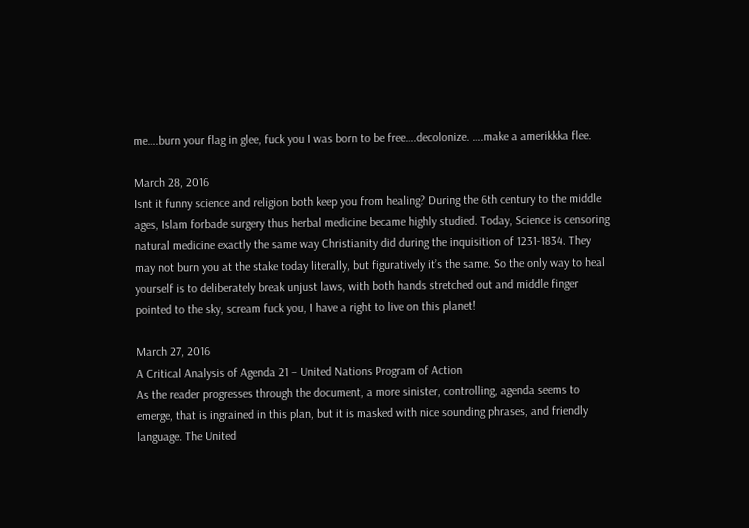me….burn your flag in glee, fuck you I was born to be free….decolonize. ….make a amerikkka flee.

March 28, 2016
Isnt it funny science and religion both keep you from healing? During the 6th century to the middle ages, Islam forbade surgery thus herbal medicine became highly studied. Today, Science is censoring natural medicine exactly the same way Christianity did during the inquisition of 1231-1834. They may not burn you at the stake today literally, but figuratively it’s the same. So the only way to heal yourself is to deliberately break unjust laws, with both hands stretched out and middle finger pointed to the sky, scream fuck you, I have a right to live on this planet!

March 27, 2016
A Critical Analysis of Agenda 21 – United Nations Program of Action
As the reader progresses through the document, a more sinister, controlling, agenda seems to emerge, that is ingrained in this plan, but it is masked with nice sounding phrases, and friendly language. The United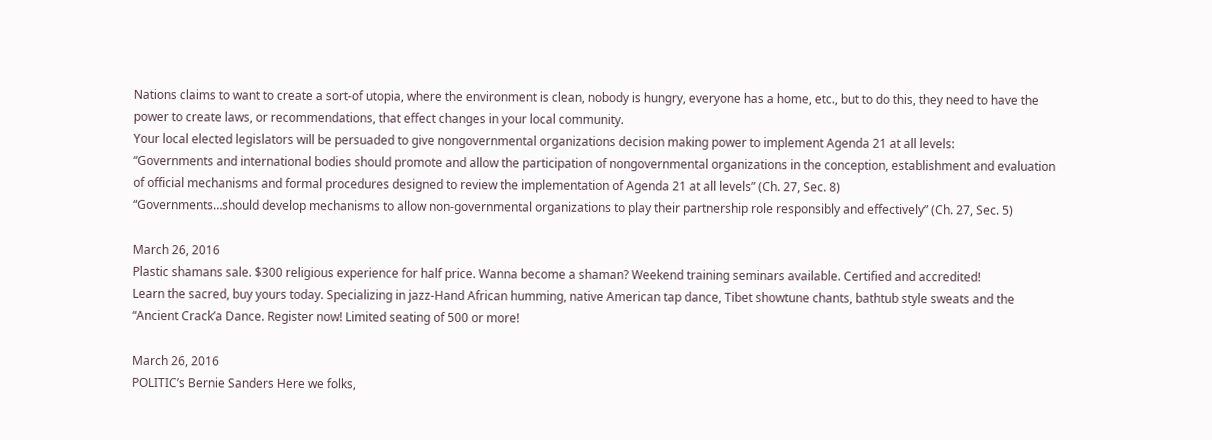Nations claims to want to create a sort-of utopia, where the environment is clean, nobody is hungry, everyone has a home, etc., but to do this, they need to have the power to create laws, or recommendations, that effect changes in your local community.
Your local elected legislators will be persuaded to give nongovernmental organizations decision making power to implement Agenda 21 at all levels:
“Governments and international bodies should promote and allow the participation of nongovernmental organizations in the conception, establishment and evaluation of official mechanisms and formal procedures designed to review the implementation of Agenda 21 at all levels” (Ch. 27, Sec. 8)
“Governments…should develop mechanisms to allow non-governmental organizations to play their partnership role responsibly and effectively” (Ch. 27, Sec. 5)

March 26, 2016
Plastic shamans sale. $300 religious experience for half price. Wanna become a shaman? Weekend training seminars available. Certified and accredited!
Learn the sacred, buy yours today. Specializing in jazz-Hand African humming, native American tap dance, Tibet showtune chants, bathtub style sweats and the “Ancient Crack’a Dance. Register now! Limited seating of 500 or more!

March 26, 2016
POLITIC’s Bernie Sanders Here we folks,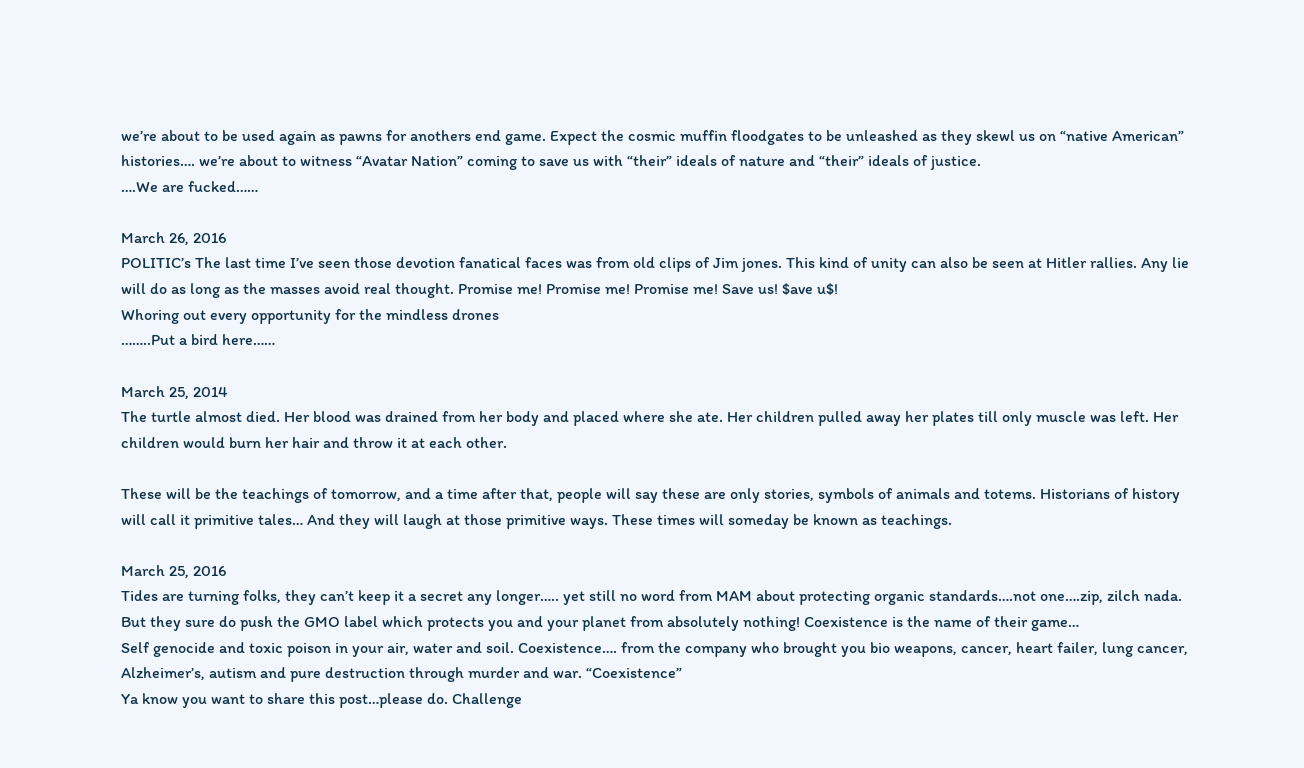we’re about to be used again as pawns for anothers end game. Expect the cosmic muffin floodgates to be unleashed as they skewl us on “native American” histories…. we’re about to witness “Avatar Nation” coming to save us with “their” ideals of nature and “their” ideals of justice.
….We are fucked……

March 26, 2016
POLITIC’s The last time I’ve seen those devotion fanatical faces was from old clips of Jim jones. This kind of unity can also be seen at Hitler rallies. Any lie will do as long as the masses avoid real thought. Promise me! Promise me! Promise me! Save us! $ave u$!
Whoring out every opportunity for the mindless drones
……..Put a bird here……

March 25, 2014
The turtle almost died. Her blood was drained from her body and placed where she ate. Her children pulled away her plates till only muscle was left. Her children would burn her hair and throw it at each other.

These will be the teachings of tomorrow, and a time after that, people will say these are only stories, symbols of animals and totems. Historians of history will call it primitive tales… And they will laugh at those primitive ways. These times will someday be known as teachings.

March 25, 2016
Tides are turning folks, they can’t keep it a secret any longer….. yet still no word from MAM about protecting organic standards….not one….zip, zilch nada.
But they sure do push the GMO label which protects you and your planet from absolutely nothing! Coexistence is the name of their game…
Self genocide and toxic poison in your air, water and soil. Coexistence…. from the company who brought you bio weapons, cancer, heart failer, lung cancer, Alzheimer’s, autism and pure destruction through murder and war. “Coexistence”
Ya know you want to share this post…please do. Challenge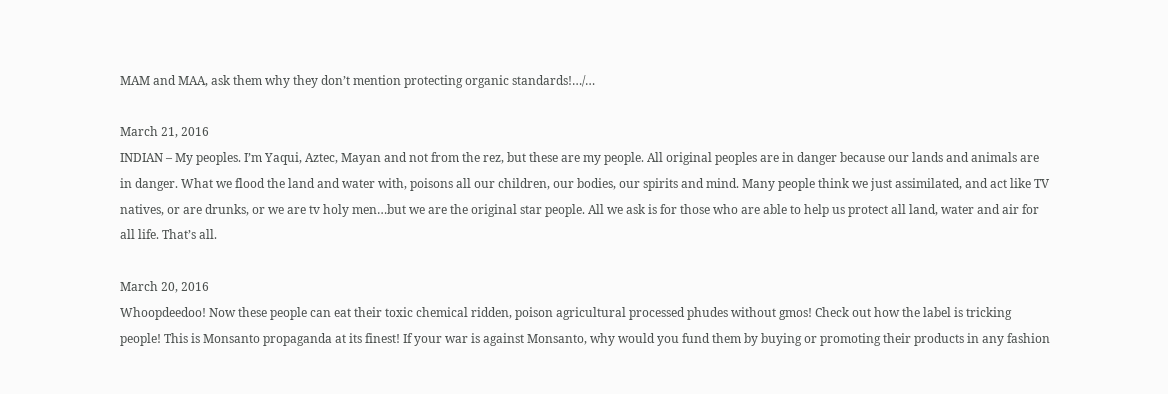MAM and MAA, ask them why they don’t mention protecting organic standards!…/…

March 21, 2016
INDIAN – My peoples. I’m Yaqui, Aztec, Mayan and not from the rez, but these are my people. All original peoples are in danger because our lands and animals are in danger. What we flood the land and water with, poisons all our children, our bodies, our spirits and mind. Many people think we just assimilated, and act like TV natives, or are drunks, or we are tv holy men…but we are the original star people. All we ask is for those who are able to help us protect all land, water and air for all life. That’s all.

March 20, 2016
Whoopdeedoo! Now these people can eat their toxic chemical ridden, poison agricultural processed phudes without gmos! Check out how the label is tricking people! This is Monsanto propaganda at its finest! If your war is against Monsanto, why would you fund them by buying or promoting their products in any fashion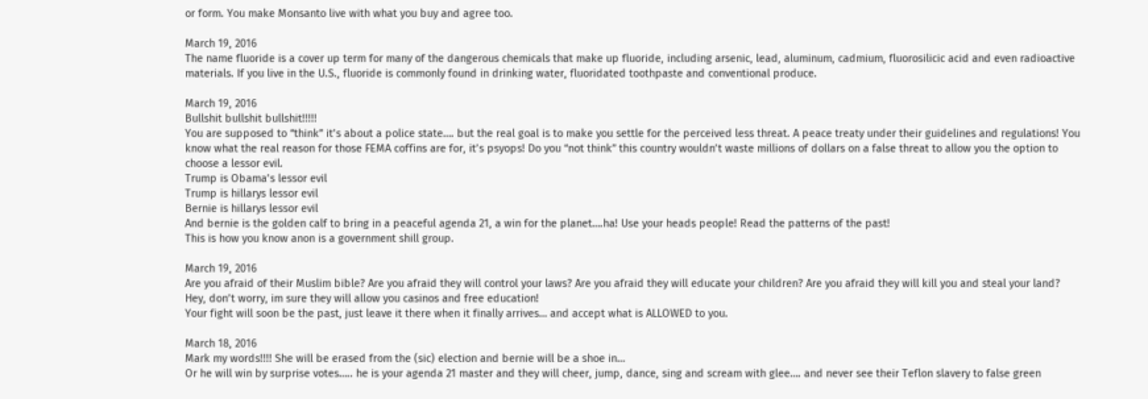or form. You make Monsanto live with what you buy and agree too.

March 19, 2016
The name fluoride is a cover up term for many of the dangerous chemicals that make up fluoride, including arsenic, lead, aluminum, cadmium, fluorosilicic acid and even radioactive materials. If you live in the U.S., fluoride is commonly found in drinking water, fluoridated toothpaste and conventional produce.

March 19, 2016
Bullshit bullshit bullshit!!!!!
You are supposed to “think” it’s about a police state…. but the real goal is to make you settle for the perceived less threat. A peace treaty under their guidelines and regulations! You know what the real reason for those FEMA coffins are for, it’s psyops! Do you “not think” this country wouldn’t waste millions of dollars on a false threat to allow you the option to choose a lessor evil.
Trump is Obama’s lessor evil
Trump is hillarys lessor evil
Bernie is hillarys lessor evil
And bernie is the golden calf to bring in a peaceful agenda 21, a win for the planet….ha! Use your heads people! Read the patterns of the past!
This is how you know anon is a government shill group.

March 19, 2016
Are you afraid of their Muslim bible? Are you afraid they will control your laws? Are you afraid they will educate your children? Are you afraid they will kill you and steal your land?
Hey, don’t worry, im sure they will allow you casinos and free education!
Your fight will soon be the past, just leave it there when it finally arrives… and accept what is ALLOWED to you.

March 18, 2016
Mark my words!!!! She will be erased from the (sic) election and bernie will be a shoe in…
Or he will win by surprise votes….. he is your agenda 21 master and they will cheer, jump, dance, sing and scream with glee…. and never see their Teflon slavery to false green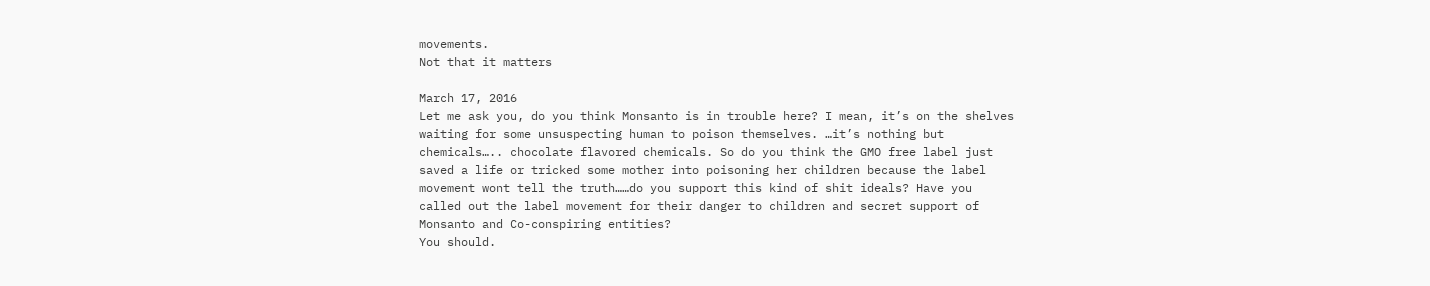movements.
Not that it matters

March 17, 2016
Let me ask you, do you think Monsanto is in trouble here? I mean, it’s on the shelves waiting for some unsuspecting human to poison themselves. …it’s nothing but chemicals….. chocolate flavored chemicals. So do you think the GMO free label just saved a life or tricked some mother into poisoning her children because the label movement wont tell the truth……do you support this kind of shit ideals? Have you called out the label movement for their danger to children and secret support of Monsanto and Co-conspiring entities?
You should.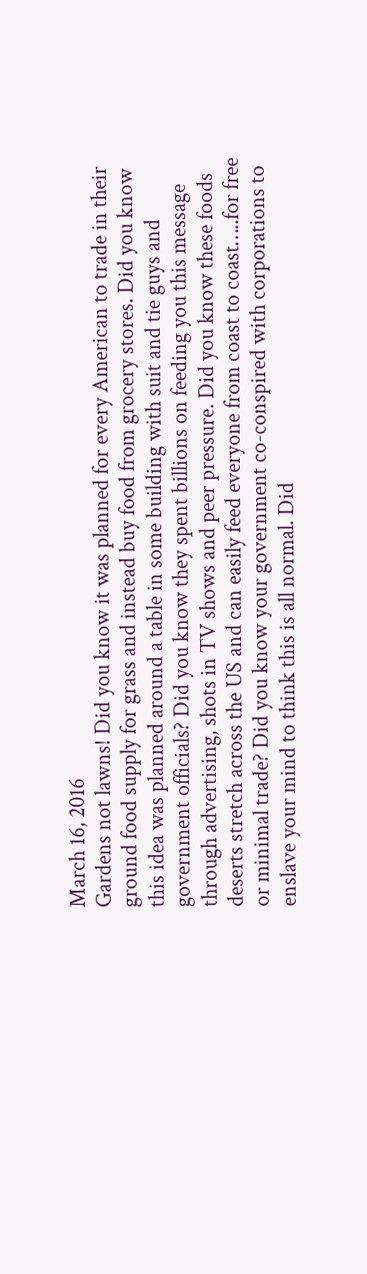March 16, 2016
Gardens not lawns! Did you know it was planned for every American to trade in their ground food supply for grass and instead buy food from grocery stores. Did you know this idea was planned around a table in some building with suit and tie guys and government officials? Did you know they spent billions on feeding you this message through advertising, shots in TV shows and peer pressure. Did you know these foods deserts stretch across the US and can easily feed everyone from coast to coast…..for free or minimal trade? Did you know your government co-conspired with corporations to enslave your mind to think this is all normal. Did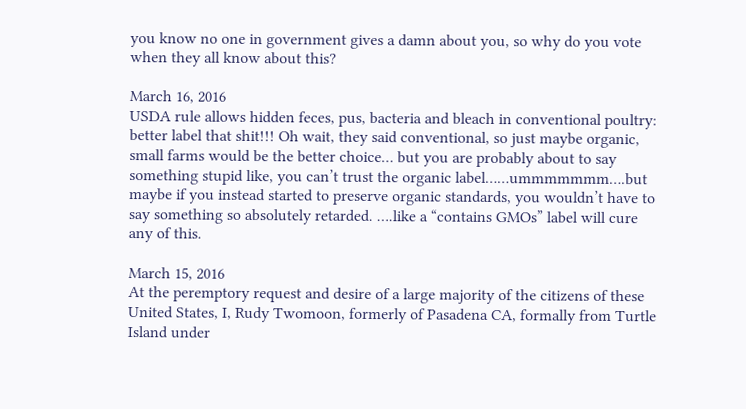you know no one in government gives a damn about you, so why do you vote when they all know about this?

March 16, 2016
USDA rule allows hidden feces, pus, bacteria and bleach in conventional poultry: better label that shit!!! Oh wait, they said conventional, so just maybe organic, small farms would be the better choice… but you are probably about to say something stupid like, you can’t trust the organic label……ummmmmmm….but maybe if you instead started to preserve organic standards, you wouldn’t have to say something so absolutely retarded. ….like a “contains GMOs” label will cure any of this.

March 15, 2016
At the peremptory request and desire of a large majority of the citizens of these United States, I, Rudy Twomoon, formerly of Pasadena CA, formally from Turtle Island under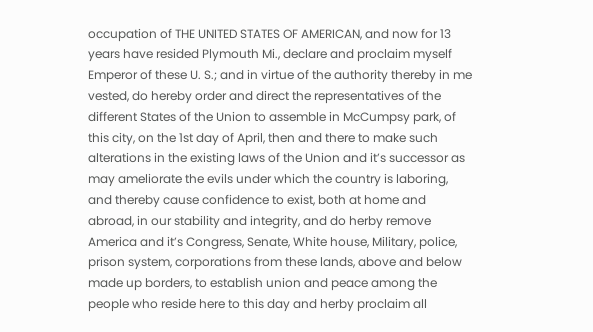occupation of THE UNITED STATES OF AMERICAN, and now for 13 years have resided Plymouth Mi., declare and proclaim myself Emperor of these U. S.; and in virtue of the authority thereby in me vested, do hereby order and direct the representatives of the different States of the Union to assemble in McCumpsy park, of this city, on the 1st day of April, then and there to make such alterations in the existing laws of the Union and it’s successor as may ameliorate the evils under which the country is laboring, and thereby cause confidence to exist, both at home and abroad, in our stability and integrity, and do herby remove America and it’s Congress, Senate, White house, Military, police, prison system, corporations from these lands, above and below made up borders, to establish union and peace among the people who reside here to this day and herby proclaim all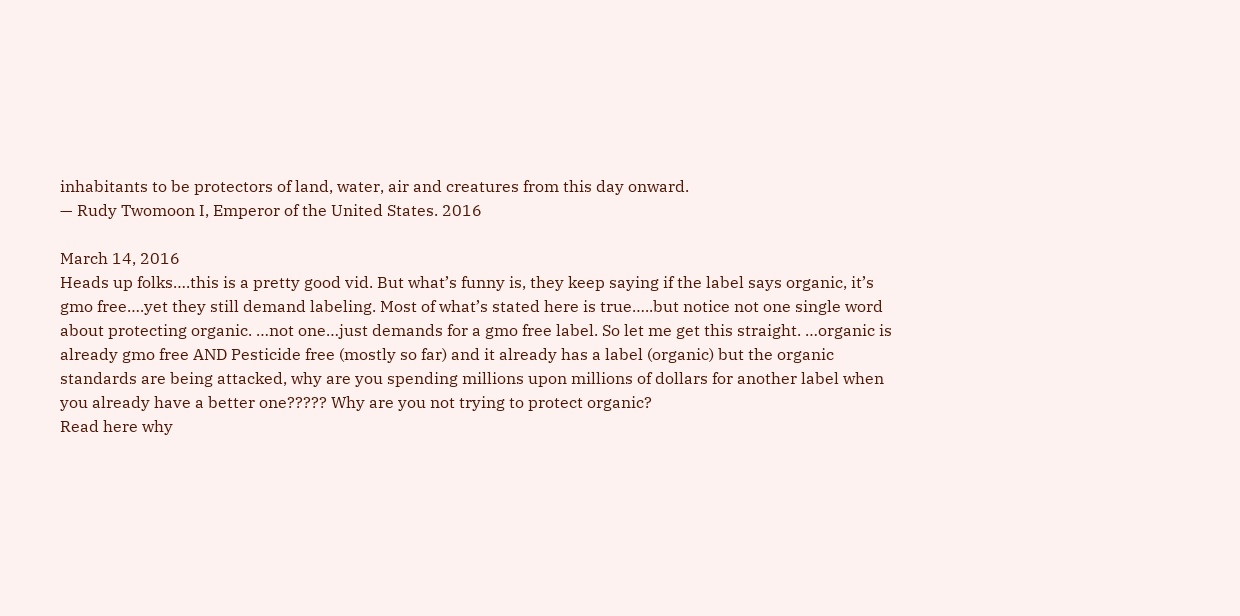inhabitants to be protectors of land, water, air and creatures from this day onward.
— Rudy Twomoon I, Emperor of the United States. 2016

March 14, 2016
Heads up folks….this is a pretty good vid. But what’s funny is, they keep saying if the label says organic, it’s gmo free….yet they still demand labeling. Most of what’s stated here is true…..but notice not one single word about protecting organic. …not one…just demands for a gmo free label. So let me get this straight. …organic is already gmo free AND Pesticide free (mostly so far) and it already has a label (organic) but the organic standards are being attacked, why are you spending millions upon millions of dollars for another label when you already have a better one????? Why are you not trying to protect organic?
Read here why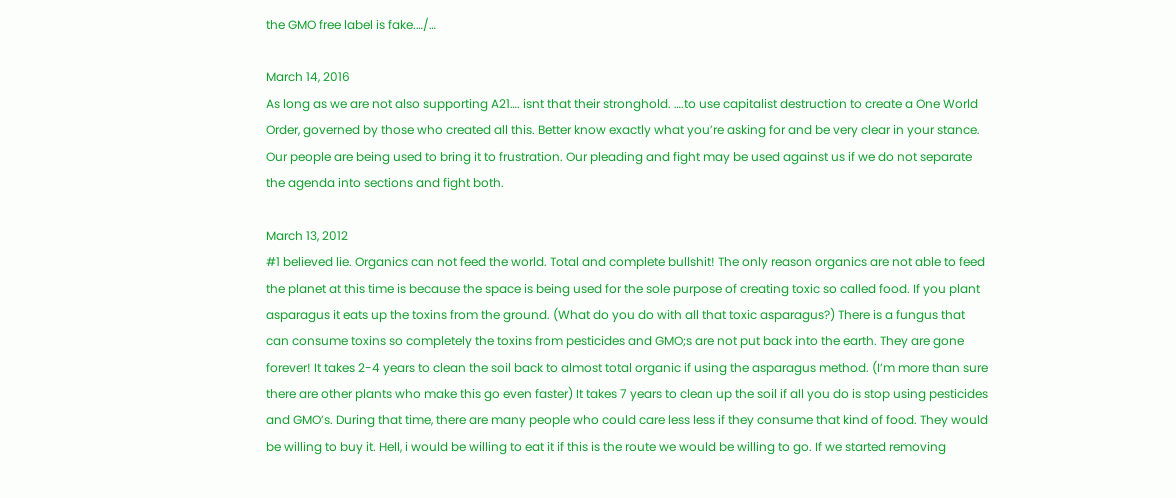the GMO free label is fake.…/…

March 14, 2016
As long as we are not also supporting A21…. isnt that their stronghold. ….to use capitalist destruction to create a One World Order, governed by those who created all this. Better know exactly what you’re asking for and be very clear in your stance. Our people are being used to bring it to frustration. Our pleading and fight may be used against us if we do not separate the agenda into sections and fight both.

March 13, 2012
#1 believed lie. Organics can not feed the world. Total and complete bullshit! The only reason organics are not able to feed the planet at this time is because the space is being used for the sole purpose of creating toxic so called food. If you plant asparagus it eats up the toxins from the ground. (What do you do with all that toxic asparagus?) There is a fungus that can consume toxins so completely the toxins from pesticides and GMO;s are not put back into the earth. They are gone forever! It takes 2-4 years to clean the soil back to almost total organic if using the asparagus method. (I’m more than sure there are other plants who make this go even faster) It takes 7 years to clean up the soil if all you do is stop using pesticides and GMO’s. During that time, there are many people who could care less less if they consume that kind of food. They would be willing to buy it. Hell, i would be willing to eat it if this is the route we would be willing to go. If we started removing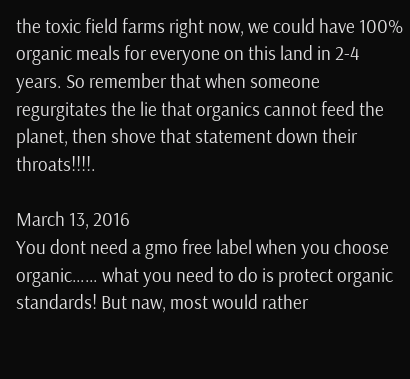the toxic field farms right now, we could have 100% organic meals for everyone on this land in 2-4 years. So remember that when someone regurgitates the lie that organics cannot feed the planet, then shove that statement down their throats!!!!.

March 13, 2016
You dont need a gmo free label when you choose organic…… what you need to do is protect organic standards! But naw, most would rather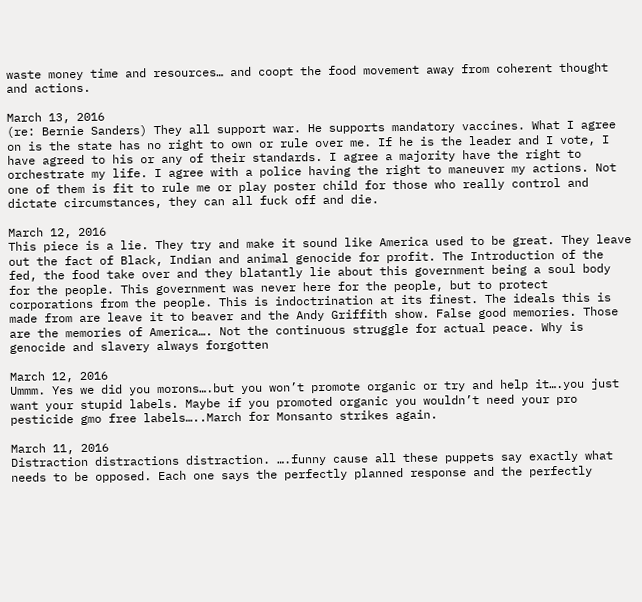waste money time and resources… and coopt the food movement away from coherent thought and actions.

March 13, 2016
(re: Bernie Sanders) They all support war. He supports mandatory vaccines. What I agree on is the state has no right to own or rule over me. If he is the leader and I vote, I have agreed to his or any of their standards. I agree a majority have the right to orchestrate my life. I agree with a police having the right to maneuver my actions. Not one of them is fit to rule me or play poster child for those who really control and dictate circumstances, they can all fuck off and die.

March 12, 2016
This piece is a lie. They try and make it sound like America used to be great. They leave out the fact of Black, Indian and animal genocide for profit. The Introduction of the fed, the food take over and they blatantly lie about this government being a soul body for the people. This government was never here for the people, but to protect corporations from the people. This is indoctrination at its finest. The ideals this is made from are leave it to beaver and the Andy Griffith show. False good memories. Those are the memories of America…. Not the continuous struggle for actual peace. Why is genocide and slavery always forgotten

March 12, 2016
Ummm. Yes we did you morons….but you won’t promote organic or try and help it….you just want your stupid labels. Maybe if you promoted organic you wouldn’t need your pro pesticide gmo free labels…..March for Monsanto strikes again.

March 11, 2016
Distraction distractions distraction. ….funny cause all these puppets say exactly what needs to be opposed. Each one says the perfectly planned response and the perfectly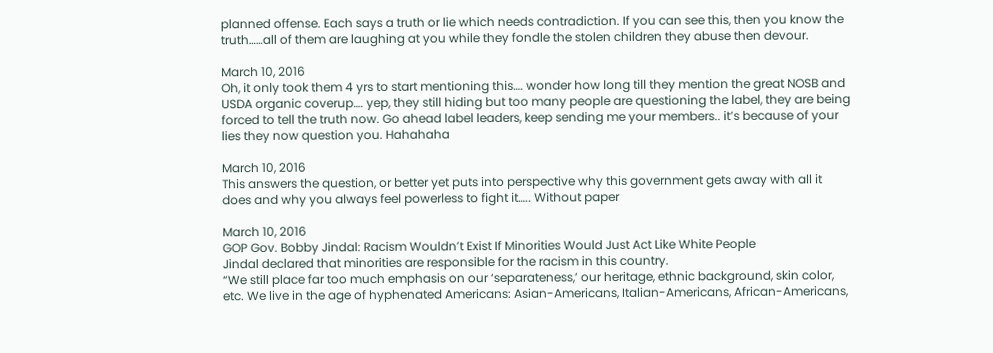planned offense. Each says a truth or lie which needs contradiction. If you can see this, then you know the truth……all of them are laughing at you while they fondle the stolen children they abuse then devour.

March 10, 2016
Oh, it only took them 4 yrs to start mentioning this…. wonder how long till they mention the great NOSB and USDA organic coverup…. yep, they still hiding but too many people are questioning the label, they are being forced to tell the truth now. Go ahead label leaders, keep sending me your members.. it’s because of your lies they now question you. Hahahaha

March 10, 2016
This answers the question, or better yet puts into perspective why this government gets away with all it does and why you always feel powerless to fight it….. Without paper

March 10, 2016
GOP Gov. Bobby Jindal: Racism Wouldn’t Exist If Minorities Would Just Act Like White People
Jindal declared that minorities are responsible for the racism in this country.
“We still place far too much emphasis on our ‘separateness,’ our heritage, ethnic background, skin color, etc. We live in the age of hyphenated Americans: Asian-Americans, Italian-Americans, African-Americans,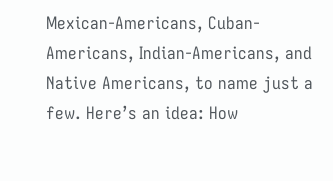Mexican-Americans, Cuban-Americans, Indian-Americans, and Native Americans, to name just a few. Here’s an idea: How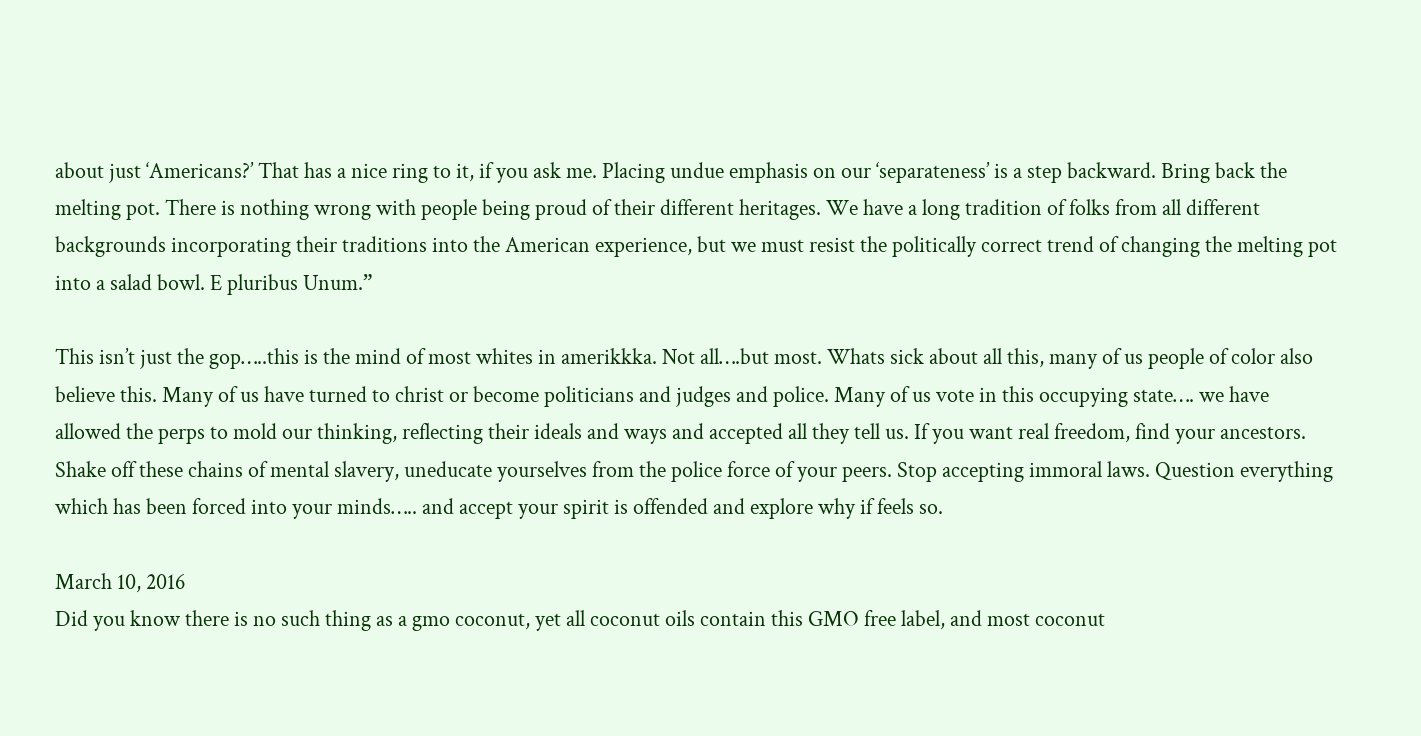about just ‘Americans?’ That has a nice ring to it, if you ask me. Placing undue emphasis on our ‘separateness’ is a step backward. Bring back the melting pot. There is nothing wrong with people being proud of their different heritages. We have a long tradition of folks from all different backgrounds incorporating their traditions into the American experience, but we must resist the politically correct trend of changing the melting pot into a salad bowl. E pluribus Unum.”

This isn’t just the gop…..this is the mind of most whites in amerikkka. Not all….but most. Whats sick about all this, many of us people of color also believe this. Many of us have turned to christ or become politicians and judges and police. Many of us vote in this occupying state…. we have allowed the perps to mold our thinking, reflecting their ideals and ways and accepted all they tell us. If you want real freedom, find your ancestors. Shake off these chains of mental slavery, uneducate yourselves from the police force of your peers. Stop accepting immoral laws. Question everything which has been forced into your minds….. and accept your spirit is offended and explore why if feels so.

March 10, 2016
Did you know there is no such thing as a gmo coconut, yet all coconut oils contain this GMO free label, and most coconut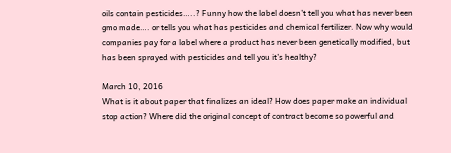oils contain pesticides…..? Funny how the label doesn’t tell you what has never been gmo made…. or tells you what has pesticides and chemical fertilizer. Now why would companies pay for a label where a product has never been genetically modified, but has been sprayed with pesticides and tell you it’s healthy?

March 10, 2016
What is it about paper that finalizes an ideal? How does paper make an individual stop action? Where did the original concept of contract become so powerful and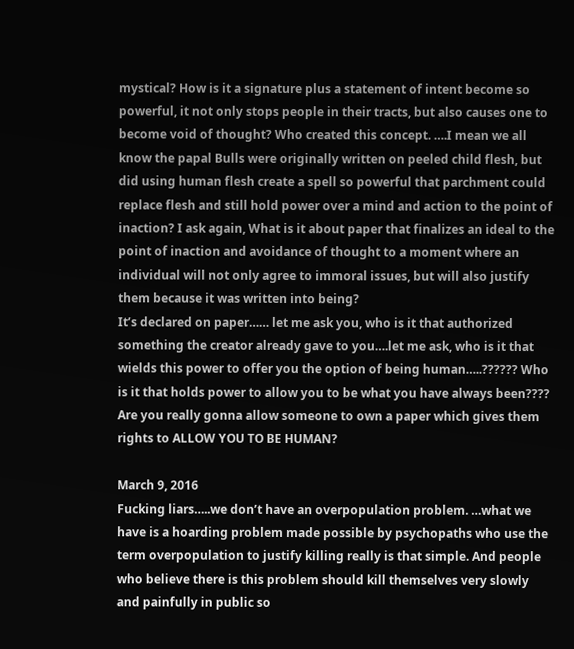mystical? How is it a signature plus a statement of intent become so powerful, it not only stops people in their tracts, but also causes one to become void of thought? Who created this concept. ….I mean we all know the papal Bulls were originally written on peeled child flesh, but did using human flesh create a spell so powerful that parchment could replace flesh and still hold power over a mind and action to the point of inaction? I ask again, What is it about paper that finalizes an ideal to the point of inaction and avoidance of thought to a moment where an individual will not only agree to immoral issues, but will also justify them because it was written into being?
It’s declared on paper…… let me ask you, who is it that authorized something the creator already gave to you….let me ask, who is it that wields this power to offer you the option of being human…..?????? Who is it that holds power to allow you to be what you have always been???? Are you really gonna allow someone to own a paper which gives them rights to ALLOW YOU TO BE HUMAN?

March 9, 2016
Fucking liars…..we don’t have an overpopulation problem. …what we have is a hoarding problem made possible by psychopaths who use the term overpopulation to justify killing really is that simple. And people who believe there is this problem should kill themselves very slowly and painfully in public so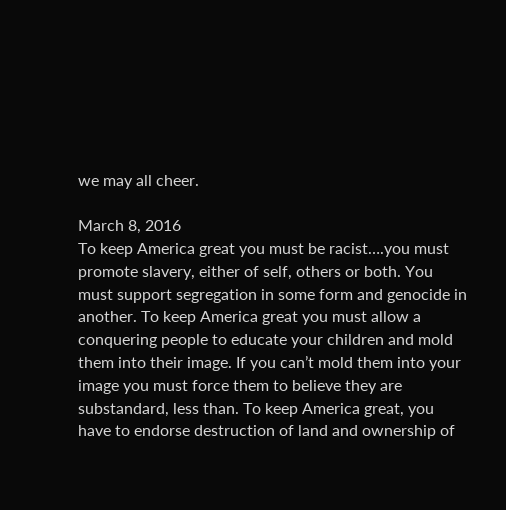we may all cheer.

March 8, 2016
To keep America great you must be racist….you must promote slavery, either of self, others or both. You must support segregation in some form and genocide in another. To keep America great you must allow a conquering people to educate your children and mold them into their image. If you can’t mold them into your image you must force them to believe they are substandard, less than. To keep America great, you have to endorse destruction of land and ownership of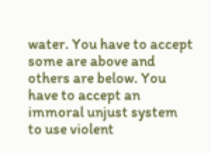water. You have to accept some are above and others are below. You have to accept an immoral unjust system to use violent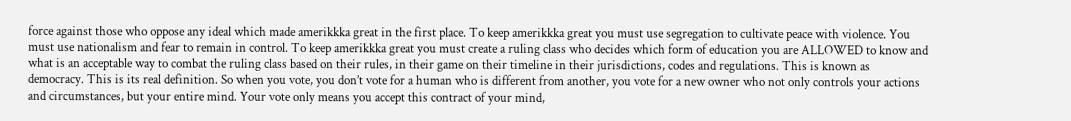force against those who oppose any ideal which made amerikkka great in the first place. To keep amerikkka great you must use segregation to cultivate peace with violence. You must use nationalism and fear to remain in control. To keep amerikkka great you must create a ruling class who decides which form of education you are ALLOWED to know and what is an acceptable way to combat the ruling class based on their rules, in their game on their timeline in their jurisdictions, codes and regulations. This is known as democracy. This is its real definition. So when you vote, you don’t vote for a human who is different from another, you vote for a new owner who not only controls your actions and circumstances, but your entire mind. Your vote only means you accept this contract of your mind,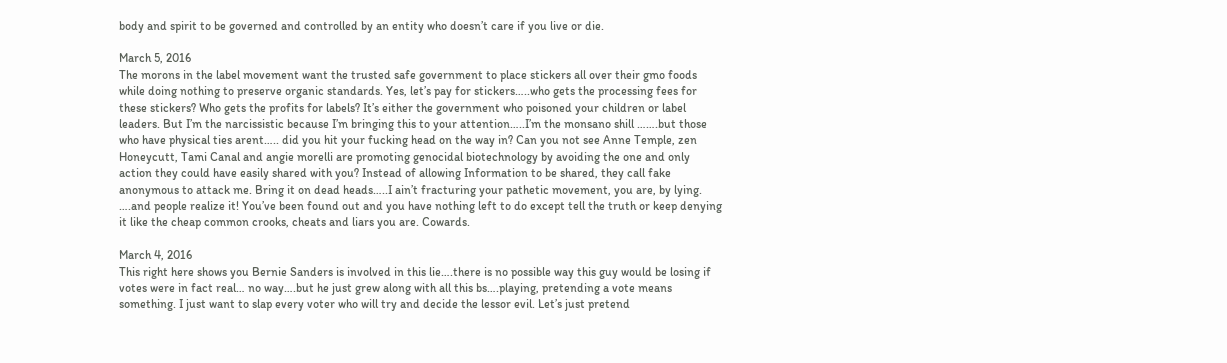body and spirit to be governed and controlled by an entity who doesn’t care if you live or die.

March 5, 2016
The morons in the label movement want the trusted safe government to place stickers all over their gmo foods while doing nothing to preserve organic standards. Yes, let’s pay for stickers…..who gets the processing fees for these stickers? Who gets the profits for labels? It’s either the government who poisoned your children or label leaders. But I’m the narcissistic because I’m bringing this to your attention…..I’m the monsano shill …….but those who have physical ties arent….. did you hit your fucking head on the way in? Can you not see Anne Temple, zen Honeycutt, Tami Canal and angie morelli are promoting genocidal biotechnology by avoiding the one and only action they could have easily shared with you? Instead of allowing Information to be shared, they call fake anonymous to attack me. Bring it on dead heads…..I ain’t fracturing your pathetic movement, you are, by lying. ….and people realize it! You’ve been found out and you have nothing left to do except tell the truth or keep denying it like the cheap common crooks, cheats and liars you are. Cowards.

March 4, 2016
This right here shows you Bernie Sanders is involved in this lie….there is no possible way this guy would be losing if votes were in fact real… no way….but he just grew along with all this bs….playing, pretending a vote means something. I just want to slap every voter who will try and decide the lessor evil. Let’s just pretend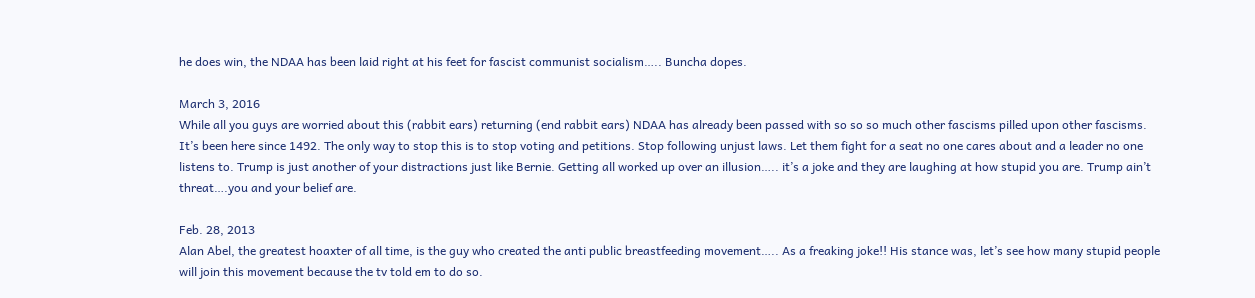he does win, the NDAA has been laid right at his feet for fascist communist socialism….. Buncha dopes.

March 3, 2016
While all you guys are worried about this (rabbit ears) returning (end rabbit ears) NDAA has already been passed with so so so much other fascisms pilled upon other fascisms. It’s been here since 1492. The only way to stop this is to stop voting and petitions. Stop following unjust laws. Let them fight for a seat no one cares about and a leader no one listens to. Trump is just another of your distractions just like Bernie. Getting all worked up over an illusion….. it’s a joke and they are laughing at how stupid you are. Trump ain’t threat….you and your belief are.

Feb. 28, 2013
Alan Abel, the greatest hoaxter of all time, is the guy who created the anti public breastfeeding movement….. As a freaking joke!! His stance was, let’s see how many stupid people will join this movement because the tv told em to do so.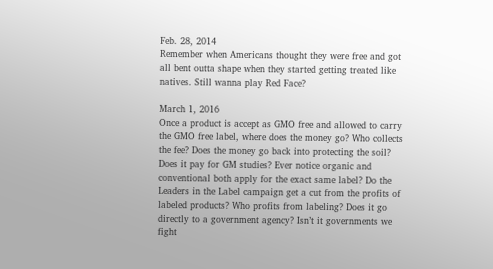Feb. 28, 2014
Remember when Americans thought they were free and got all bent outta shape when they started getting treated like natives. Still wanna play Red Face?

March 1, 2016
Once a product is accept as GMO free and allowed to carry the GMO free label, where does the money go? Who collects the fee? Does the money go back into protecting the soil? Does it pay for GM studies? Ever notice organic and conventional both apply for the exact same label? Do the Leaders in the Label campaign get a cut from the profits of labeled products? Who profits from labeling? Does it go directly to a government agency? Isn’t it governments we fight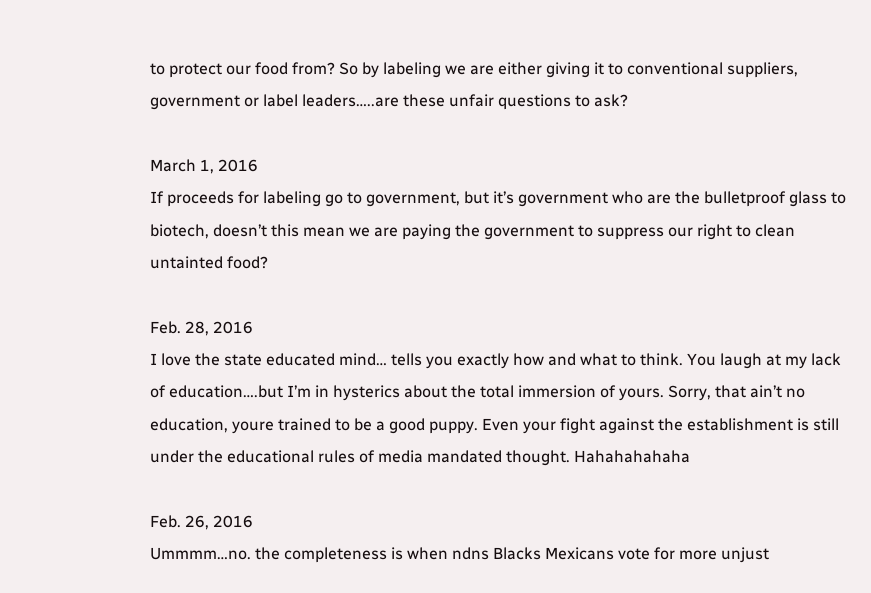to protect our food from? So by labeling we are either giving it to conventional suppliers, government or label leaders…..are these unfair questions to ask?

March 1, 2016
If proceeds for labeling go to government, but it’s government who are the bulletproof glass to biotech, doesn’t this mean we are paying the government to suppress our right to clean untainted food?

Feb. 28, 2016
I love the state educated mind… tells you exactly how and what to think. You laugh at my lack of education….but I’m in hysterics about the total immersion of yours. Sorry, that ain’t no education, youre trained to be a good puppy. Even your fight against the establishment is still under the educational rules of media mandated thought. Hahahahahaha

Feb. 26, 2016
Ummmm…no. the completeness is when ndns Blacks Mexicans vote for more unjust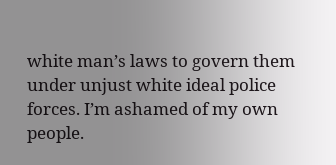white man’s laws to govern them under unjust white ideal police forces. I’m ashamed of my own people.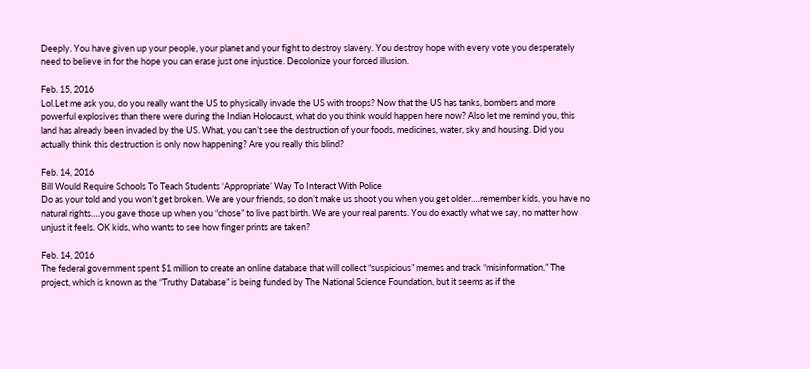Deeply. You have given up your people, your planet and your fight to destroy slavery. You destroy hope with every vote you desperately need to believe in for the hope you can erase just one injustice. Decolonize your forced illusion.

Feb. 15, 2016
Lol.Let me ask you, do you really want the US to physically invade the US with troops? Now that the US has tanks, bombers and more powerful explosives than there were during the Indian Holocaust, what do you think would happen here now? Also let me remind you, this land has already been invaded by the US. What, you can’t see the destruction of your foods, medicines, water, sky and housing. Did you actually think this destruction is only now happening? Are you really this blind?

Feb. 14, 2016
Bill Would Require Schools To Teach Students ‘Appropriate’ Way To Interact With Police
Do as your told and you won’t get broken. We are your friends, so don’t make us shoot you when you get older….remember kids, you have no natural rights….you gave those up when you “chose” to live past birth. We are your real parents. You do exactly what we say, no matter how unjust it feels. OK kids, who wants to see how finger prints are taken?

Feb. 14, 2016
The federal government spent $1 million to create an online database that will collect “suspicious” memes and track “misinformation.” The project, which is known as the “Truthy Database” is being funded by The National Science Foundation, but it seems as if the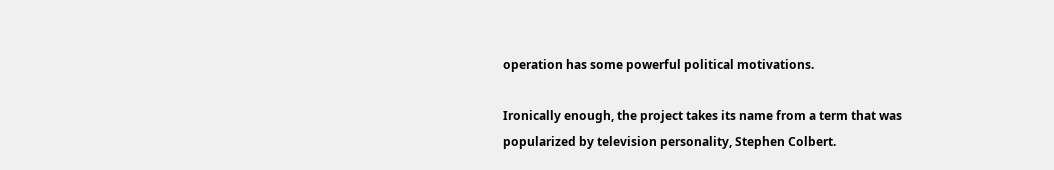operation has some powerful political motivations.

Ironically enough, the project takes its name from a term that was popularized by television personality, Stephen Colbert.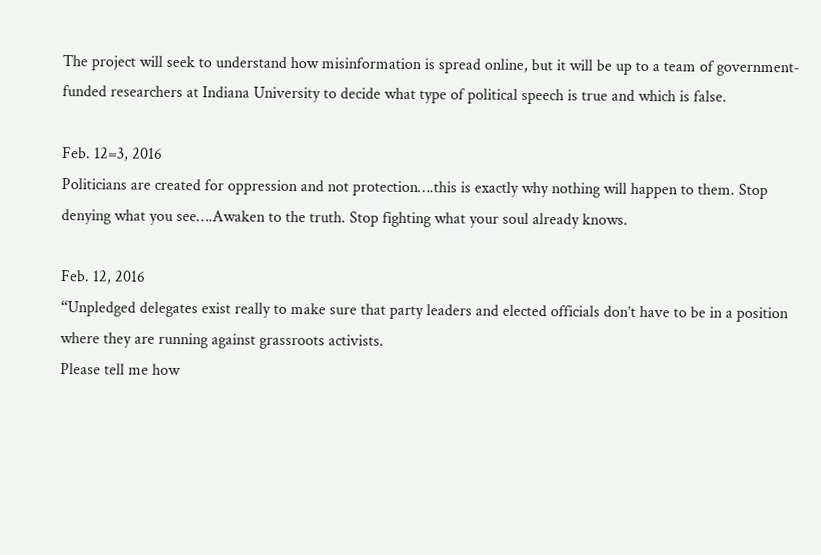The project will seek to understand how misinformation is spread online, but it will be up to a team of government-funded researchers at Indiana University to decide what type of political speech is true and which is false.

Feb. 12=3, 2016
Politicians are created for oppression and not protection….this is exactly why nothing will happen to them. Stop denying what you see….Awaken to the truth. Stop fighting what your soul already knows.

Feb. 12, 2016
“Unpledged delegates exist really to make sure that party leaders and elected officials don’t have to be in a position where they are running against grassroots activists.
Please tell me how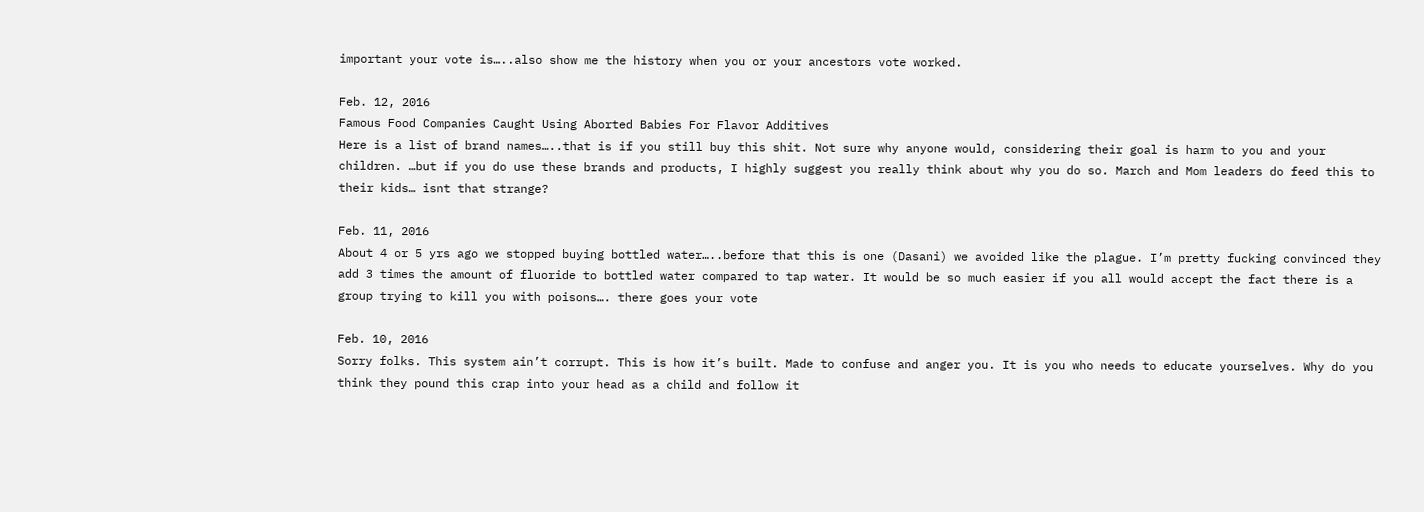important your vote is…..also show me the history when you or your ancestors vote worked.

Feb. 12, 2016
Famous Food Companies Caught Using Aborted Babies For Flavor Additives
Here is a list of brand names…..that is if you still buy this shit. Not sure why anyone would, considering their goal is harm to you and your children. …but if you do use these brands and products, I highly suggest you really think about why you do so. March and Mom leaders do feed this to their kids… isnt that strange?

Feb. 11, 2016
About 4 or 5 yrs ago we stopped buying bottled water…..before that this is one (Dasani) we avoided like the plague. I’m pretty fucking convinced they add 3 times the amount of fluoride to bottled water compared to tap water. It would be so much easier if you all would accept the fact there is a group trying to kill you with poisons…. there goes your vote

Feb. 10, 2016
Sorry folks. This system ain’t corrupt. This is how it’s built. Made to confuse and anger you. It is you who needs to educate yourselves. Why do you think they pound this crap into your head as a child and follow it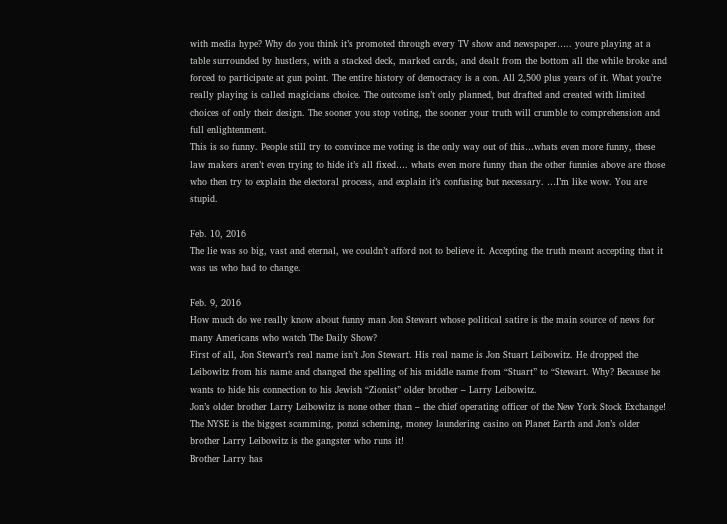with media hype? Why do you think it’s promoted through every TV show and newspaper….. youre playing at a table surrounded by hustlers, with a stacked deck, marked cards, and dealt from the bottom all the while broke and forced to participate at gun point. The entire history of democracy is a con. All 2,500 plus years of it. What you’re really playing is called magicians choice. The outcome isn’t only planned, but drafted and created with limited choices of only their design. The sooner you stop voting, the sooner your truth will crumble to comprehension and full enlightenment.
This is so funny. People still try to convince me voting is the only way out of this…whats even more funny, these law makers aren’t even trying to hide it’s all fixed…. whats even more funny than the other funnies above are those who then try to explain the electoral process, and explain it’s confusing but necessary. …I’m like wow. You are stupid.

Feb. 10, 2016
The lie was so big, vast and eternal, we couldn’t afford not to believe it. Accepting the truth meant accepting that it was us who had to change.

Feb. 9, 2016
How much do we really know about funny man Jon Stewart whose political satire is the main source of news for many Americans who watch The Daily Show?
First of all, Jon Stewart’s real name isn’t Jon Stewart. His real name is Jon Stuart Leibowitz. He dropped the Leibowitz from his name and changed the spelling of his middle name from “Stuart” to “Stewart. Why? Because he wants to hide his connection to his Jewish “Zionist” older brother – Larry Leibowitz.
Jon’s older brother Larry Leibowitz is none other than – the chief operating officer of the New York Stock Exchange! The NYSE is the biggest scamming, ponzi scheming, money laundering casino on Planet Earth and Jon’s older brother Larry Leibowitz is the gangster who runs it!
Brother Larry has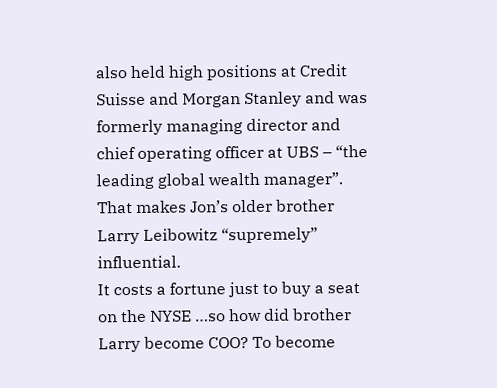also held high positions at Credit Suisse and Morgan Stanley and was formerly managing director and chief operating officer at UBS – “the leading global wealth manager”. That makes Jon’s older brother Larry Leibowitz “supremely” influential.
It costs a fortune just to buy a seat on the NYSE …so how did brother Larry become COO? To become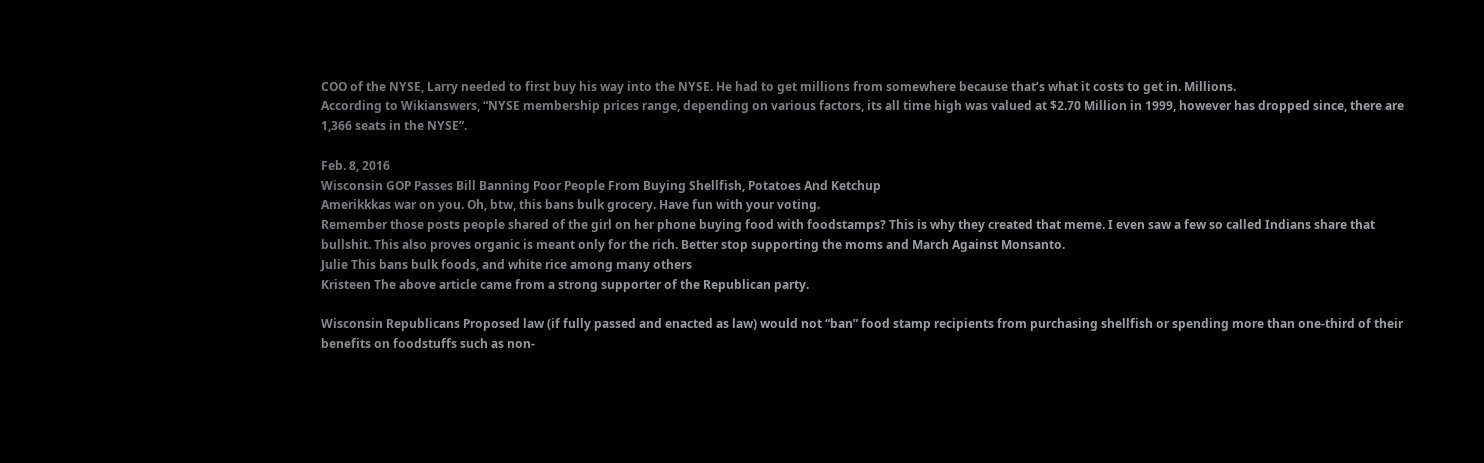COO of the NYSE, Larry needed to first buy his way into the NYSE. He had to get millions from somewhere because that’s what it costs to get in. Millions.
According to Wikianswers, “NYSE membership prices range, depending on various factors, its all time high was valued at $2.70 Million in 1999, however has dropped since, there are 1,366 seats in the NYSE”.

Feb. 8, 2016
Wisconsin GOP Passes Bill Banning Poor People From Buying Shellfish, Potatoes And Ketchup
Amerikkkas war on you. Oh, btw, this bans bulk grocery. Have fun with your voting.
Remember those posts people shared of the girl on her phone buying food with foodstamps? This is why they created that meme. I even saw a few so called Indians share that bullshit. This also proves organic is meant only for the rich. Better stop supporting the moms and March Against Monsanto.
Julie This bans bulk foods, and white rice among many others
Kristeen The above article came from a strong supporter of the Republican party.

Wisconsin Republicans Proposed law (if fully passed and enacted as law) would not “ban” food stamp recipients from purchasing shellfish or spending more than one-third of their benefits on foodstuffs such as non-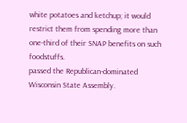white potatoes and ketchup; it would restrict them from spending more than one-third of their SNAP benefits on such foodstuffs.
passed the Republican-dominated Wisconsin State Assembly.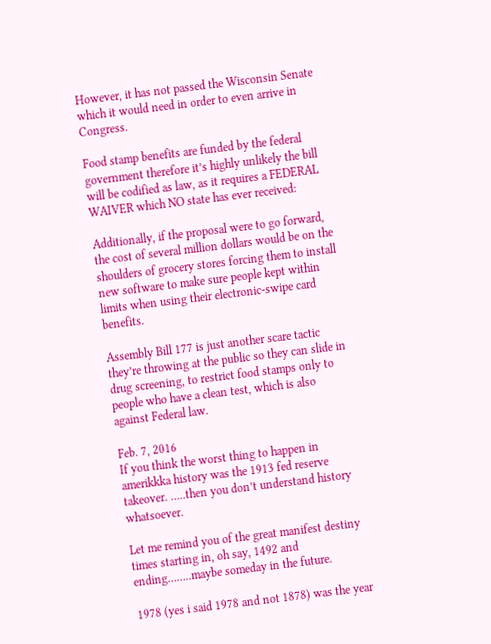However, it has not passed the Wisconsin Senate which it would need in order to even arrive in Congress.

Food stamp benefits are funded by the federal government therefore it’s highly unlikely the bill will be codified as law, as it requires a FEDERAL WAIVER which NO state has ever received:

Additionally, if the proposal were to go forward, the cost of several million dollars would be on the shoulders of grocery stores forcing them to install new software to make sure people kept within limits when using their electronic-swipe card benefits.

Assembly Bill 177 is just another scare tactic they’re throwing at the public so they can slide in drug screening, to restrict food stamps only to people who have a clean test, which is also against Federal law.

Feb. 7, 2016
If you think the worst thing to happen in amerikkka history was the 1913 fed reserve takeover. …..then you don’t understand history whatsoever.

Let me remind you of the great manifest destiny times starting in, oh say, 1492 and ending……..maybe someday in the future.

1978 (yes i said 1978 and not 1878) was the year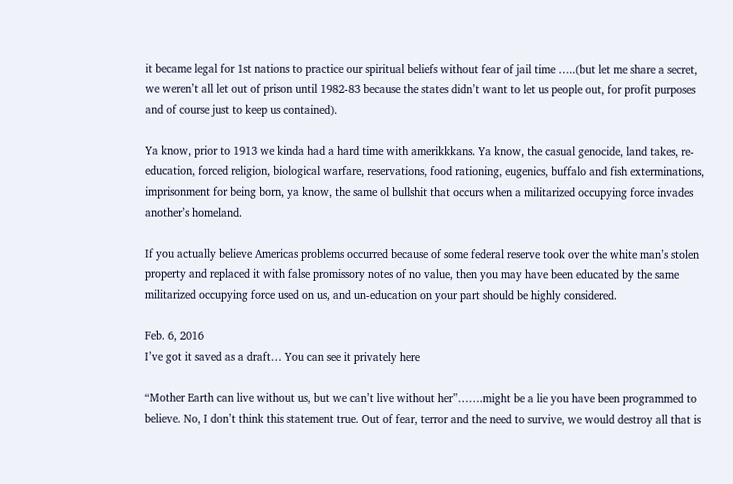it became legal for 1st nations to practice our spiritual beliefs without fear of jail time …..(but let me share a secret, we weren’t all let out of prison until 1982-83 because the states didn’t want to let us people out, for profit purposes and of course just to keep us contained).

Ya know, prior to 1913 we kinda had a hard time with amerikkkans. Ya know, the casual genocide, land takes, re-education, forced religion, biological warfare, reservations, food rationing, eugenics, buffalo and fish exterminations, imprisonment for being born, ya know, the same ol bullshit that occurs when a militarized occupying force invades another’s homeland.

If you actually believe Americas problems occurred because of some federal reserve took over the white man’s stolen property and replaced it with false promissory notes of no value, then you may have been educated by the same militarized occupying force used on us, and un-education on your part should be highly considered.

Feb. 6, 2016
I’ve got it saved as a draft… You can see it privately here

“Mother Earth can live without us, but we can’t live without her”…….might be a lie you have been programmed to believe. No, I don’t think this statement true. Out of fear, terror and the need to survive, we would destroy all that is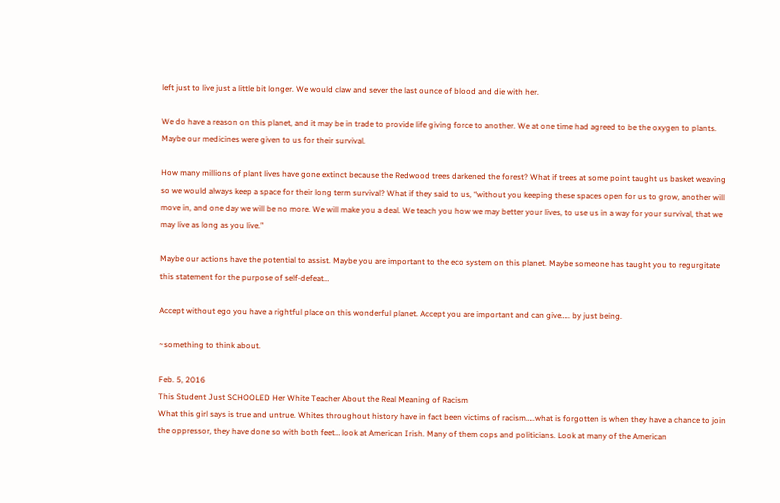left just to live just a little bit longer. We would claw and sever the last ounce of blood and die with her.

We do have a reason on this planet, and it may be in trade to provide life giving force to another. We at one time had agreed to be the oxygen to plants. Maybe our medicines were given to us for their survival.

How many millions of plant lives have gone extinct because the Redwood trees darkened the forest? What if trees at some point taught us basket weaving so we would always keep a space for their long term survival? What if they said to us, “without you keeping these spaces open for us to grow, another will move in, and one day we will be no more. We will make you a deal. We teach you how we may better your lives, to use us in a way for your survival, that we may live as long as you live.”

Maybe our actions have the potential to assist. Maybe you are important to the eco system on this planet. Maybe someone has taught you to regurgitate this statement for the purpose of self-defeat…

Accept without ego you have a rightful place on this wonderful planet. Accept you are important and can give….. by just being.

~something to think about.

Feb. 5, 2016
This Student Just SCHOOLED Her White Teacher About the Real Meaning of Racism
What this girl says is true and untrue. Whites throughout history have in fact been victims of racism…..what is forgotten is when they have a chance to join the oppressor, they have done so with both feet… look at American Irish. Many of them cops and politicians. Look at many of the American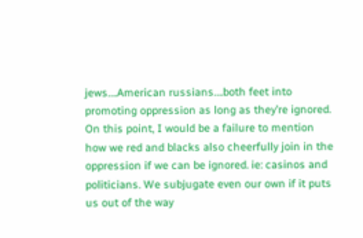jews….American russians….both feet into promoting oppression as long as they’re ignored. On this point, I would be a failure to mention how we red and blacks also cheerfully join in the oppression if we can be ignored. ie: casinos and politicians. We subjugate even our own if it puts us out of the way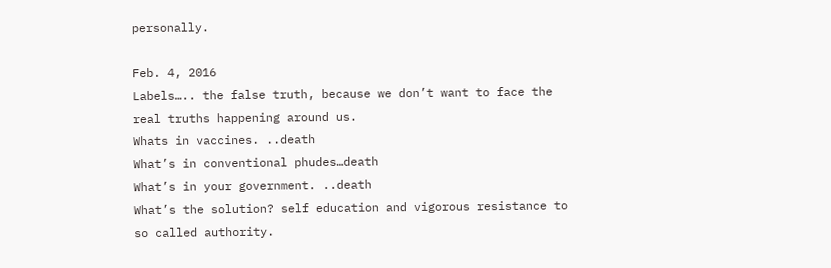personally.

Feb. 4, 2016
Labels….. the false truth, because we don’t want to face the real truths happening around us.
Whats in vaccines. ..death
What’s in conventional phudes…death
What’s in your government. ..death
What’s the solution? self education and vigorous resistance to so called authority.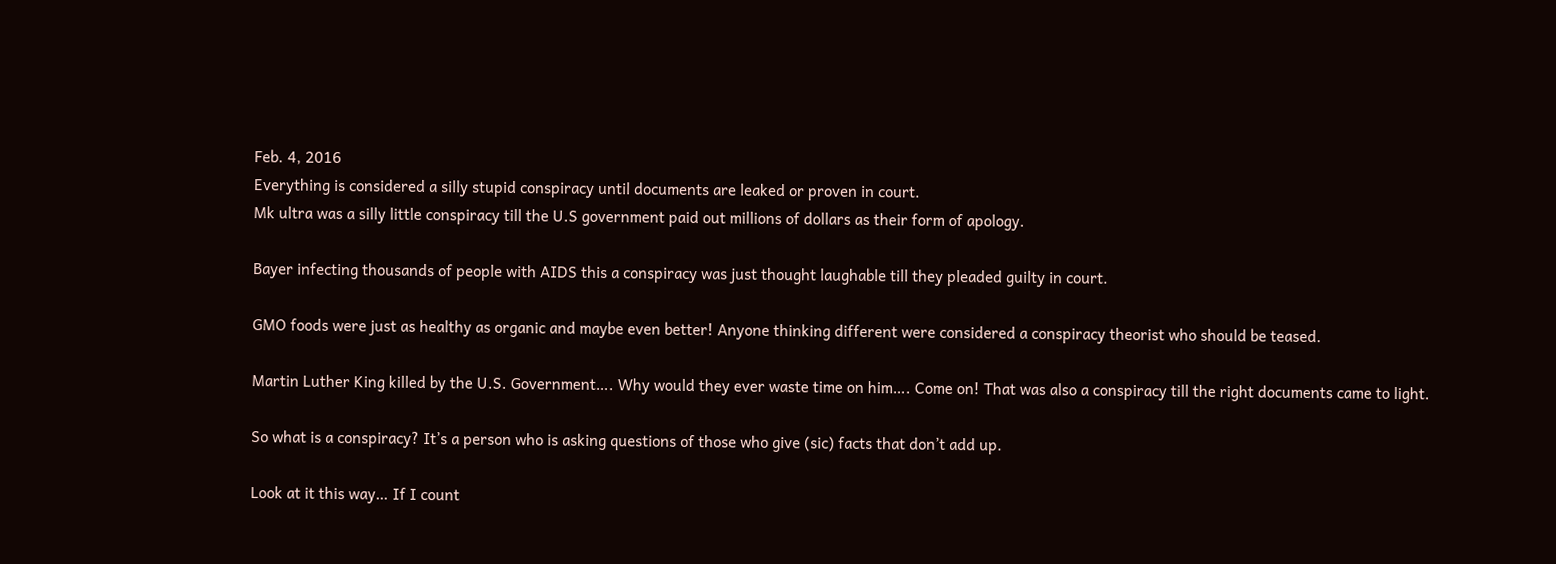Feb. 4, 2016
Everything is considered a silly stupid conspiracy until documents are leaked or proven in court.
Mk ultra was a silly little conspiracy till the U.S government paid out millions of dollars as their form of apology.

Bayer infecting thousands of people with AIDS this a conspiracy was just thought laughable till they pleaded guilty in court.

GMO foods were just as healthy as organic and maybe even better! Anyone thinking different were considered a conspiracy theorist who should be teased.

Martin Luther King killed by the U.S. Government…. Why would they ever waste time on him…. Come on! That was also a conspiracy till the right documents came to light.

So what is a conspiracy? It’s a person who is asking questions of those who give (sic) facts that don’t add up.

Look at it this way… If I count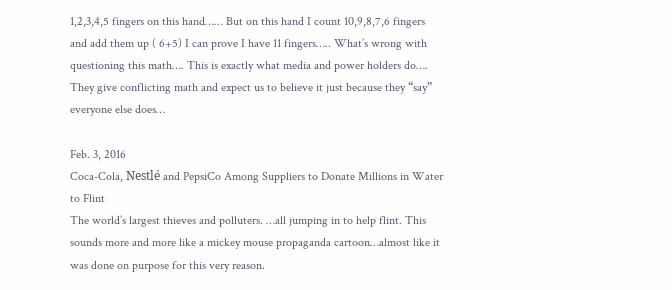1,2,3,4,5 fingers on this hand…… But on this hand I count 10,9,8,7,6 fingers and add them up ( 6+5) I can prove I have 11 fingers….. What’s wrong with questioning this math…. This is exactly what media and power holders do…. They give conflicting math and expect us to believe it just because they “say” everyone else does…

Feb. 3, 2016
Coca-Cola, Nestlé and PepsiCo Among Suppliers to Donate Millions in Water to Flint
The world’s largest thieves and polluters. …all jumping in to help flint. This sounds more and more like a mickey mouse propaganda cartoon…almost like it was done on purpose for this very reason.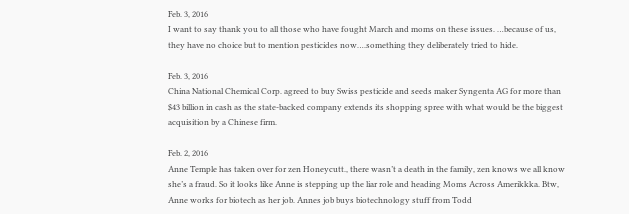Feb. 3, 2016
I want to say thank you to all those who have fought March and moms on these issues. …because of us, they have no choice but to mention pesticides now….something they deliberately tried to hide.

Feb. 3, 2016
China National Chemical Corp. agreed to buy Swiss pesticide and seeds maker Syngenta AG for more than $43 billion in cash as the state-backed company extends its shopping spree with what would be the biggest acquisition by a Chinese firm.

Feb. 2, 2016
Anne Temple has taken over for zen Honeycutt., there wasn’t a death in the family, zen knows we all know she’s a fraud. So it looks like Anne is stepping up the liar role and heading Moms Across Amerikkka. Btw, Anne works for biotech as her job. Annes job buys biotechnology stuff from Todd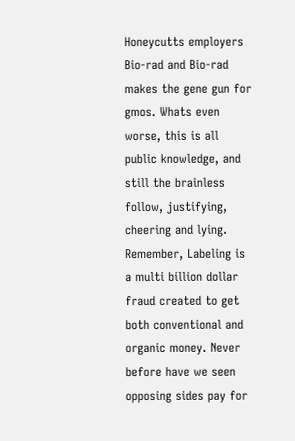Honeycutts employers Bio-rad and Bio-rad makes the gene gun for gmos. Whats even worse, this is all public knowledge, and still the brainless follow, justifying, cheering and lying. Remember, Labeling is a multi billion dollar fraud created to get both conventional and organic money. Never before have we seen opposing sides pay for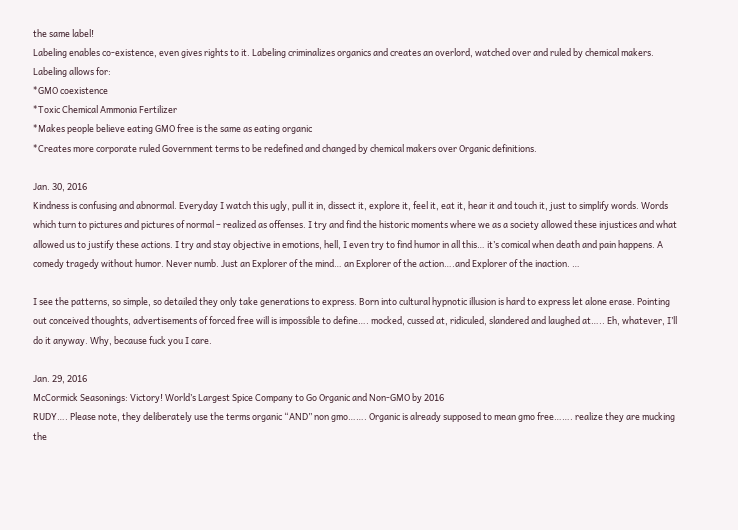the same label!
Labeling enables co-existence, even gives rights to it. Labeling criminalizes organics and creates an overlord, watched over and ruled by chemical makers.
Labeling allows for:
*GMO coexistence
*Toxic Chemical Ammonia Fertilizer
*Makes people believe eating GMO free is the same as eating organic
*Creates more corporate ruled Government terms to be redefined and changed by chemical makers over Organic definitions.

Jan. 30, 2016
Kindness is confusing and abnormal. Everyday I watch this ugly, pull it in, dissect it, explore it, feel it, eat it, hear it and touch it, just to simplify words. Words which turn to pictures and pictures of normal – realized as offenses. I try and find the historic moments where we as a society allowed these injustices and what allowed us to justify these actions. I try and stay objective in emotions, hell, I even try to find humor in all this… it’s comical when death and pain happens. A comedy tragedy without humor. Never numb. Just an Explorer of the mind… an Explorer of the action….and Explorer of the inaction. …

I see the patterns, so simple, so detailed they only take generations to express. Born into cultural hypnotic illusion is hard to express let alone erase. Pointing out conceived thoughts, advertisements of forced free will is impossible to define…. mocked, cussed at, ridiculed, slandered and laughed at….. Eh, whatever, I’ll do it anyway. Why, because fuck you I care.

Jan. 29, 2016
McCormick Seasonings: Victory! World’s Largest Spice Company to Go Organic and Non-GMO by 2016
RUDY…. Please note, they deliberately use the terms organic “AND” non gmo……. Organic is already supposed to mean gmo free……. realize they are mucking the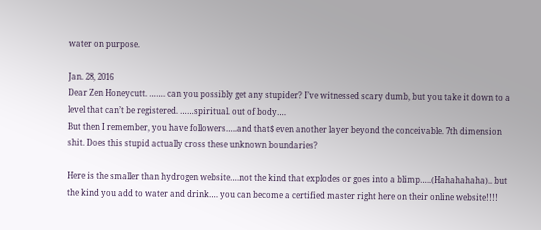water on purpose.

Jan. 28, 2016
Dear Zen Honeycutt. ……. can you possibly get any stupider? I’ve witnessed scary dumb, but you take it down to a level that can’t be registered. ……spiritual. out of body….
But then I remember, you have followers…..and that$ even another layer beyond the conceivable. 7th dimension shit. Does this stupid actually cross these unknown boundaries?

Here is the smaller than hydrogen website….not the kind that explodes or goes into a blimp…..(Hahahahaha).. but the kind you add to water and drink…. you can become a certified master right here on their online website!!!!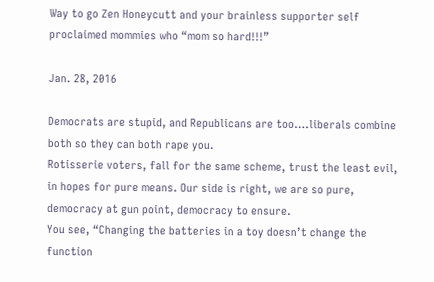Way to go Zen Honeycutt and your brainless supporter self proclaimed mommies who “mom so hard!!!”

Jan. 28, 2016

Democrats are stupid, and Republicans are too….liberals combine both so they can both rape you.
Rotisserie voters, fall for the same scheme, trust the least evil, in hopes for pure means. Our side is right, we are so pure, democracy at gun point, democracy to ensure.
You see, “Changing the batteries in a toy doesn’t change the function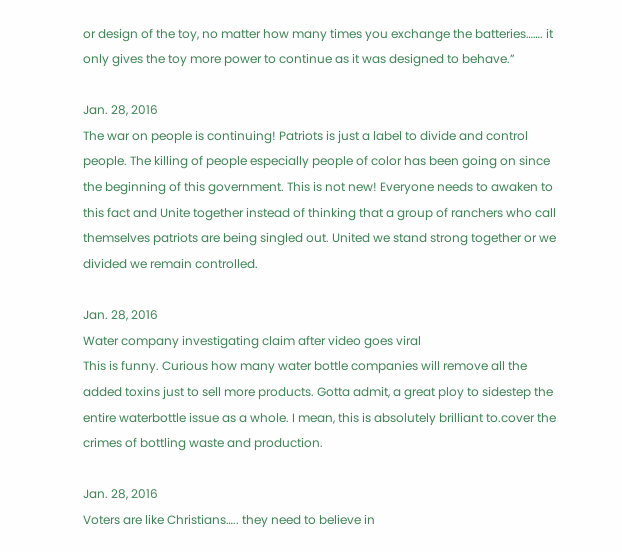or design of the toy, no matter how many times you exchange the batteries……. it only gives the toy more power to continue as it was designed to behave.”

Jan. 28, 2016
The war on people is continuing! Patriots is just a label to divide and control people. The killing of people especially people of color has been going on since the beginning of this government. This is not new! Everyone needs to awaken to this fact and Unite together instead of thinking that a group of ranchers who call themselves patriots are being singled out. United we stand strong together or we divided we remain controlled.

Jan. 28, 2016
Water company investigating claim after video goes viral
This is funny. Curious how many water bottle companies will remove all the added toxins just to sell more products. Gotta admit, a great ploy to sidestep the entire waterbottle issue as a whole. I mean, this is absolutely brilliant to.cover the crimes of bottling waste and production.

Jan. 28, 2016
Voters are like Christians….. they need to believe in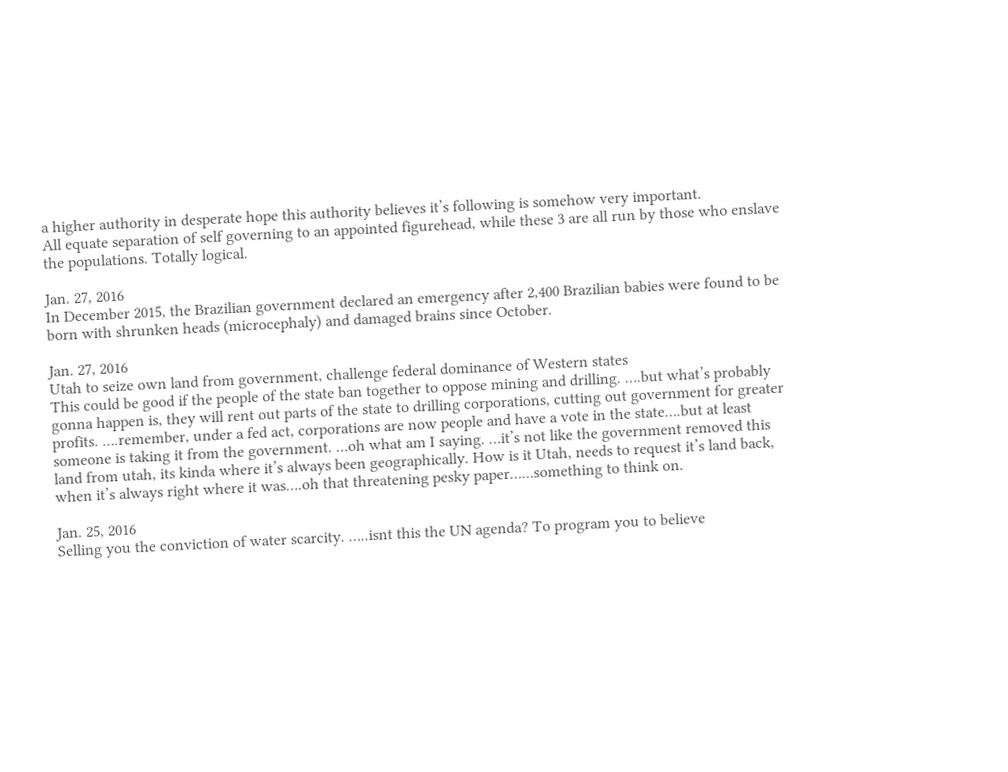a higher authority in desperate hope this authority believes it’s following is somehow very important.
All equate separation of self governing to an appointed figurehead, while these 3 are all run by those who enslave the populations. Totally logical.

Jan. 27, 2016
In December 2015, the Brazilian government declared an emergency after 2,400 Brazilian babies were found to be born with shrunken heads (microcephaly) and damaged brains since October.

Jan. 27, 2016
Utah to seize own land from government, challenge federal dominance of Western states
This could be good if the people of the state ban together to oppose mining and drilling. ….but what’s probably gonna happen is, they will rent out parts of the state to drilling corporations, cutting out government for greater profits. ….remember, under a fed act, corporations are now people and have a vote in the state….but at least someone is taking it from the government. …oh what am I saying. …it’s not like the government removed this land from utah, its kinda where it’s always been geographically. How is it Utah, needs to request it’s land back, when it’s always right where it was….oh that threatening pesky paper……something to think on.

Jan. 25, 2016
Selling you the conviction of water scarcity. …..isnt this the UN agenda? To program you to believe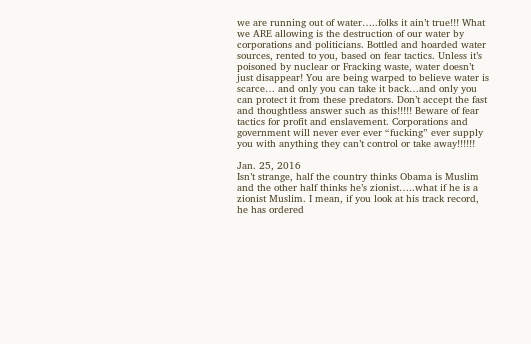we are running out of water…..folks it ain’t true!!! What we ARE allowing is the destruction of our water by corporations and politicians. Bottled and hoarded water sources, rented to you, based on fear tactics. Unless it’s poisoned by nuclear or Fracking waste, water doesn’t just disappear! You are being warped to believe water is scarce… and only you can take it back…and only you can protect it from these predators. Don’t accept the fast and thoughtless answer such as this!!!!! Beware of fear tactics for profit and enslavement. Corporations and government will never ever ever “fucking” ever supply you with anything they can’t control or take away!!!!!!

Jan. 25, 2016
Isn’t strange, half the country thinks Obama is Muslim and the other half thinks he’s zionist…..what if he is a zionist Muslim. I mean, if you look at his track record, he has ordered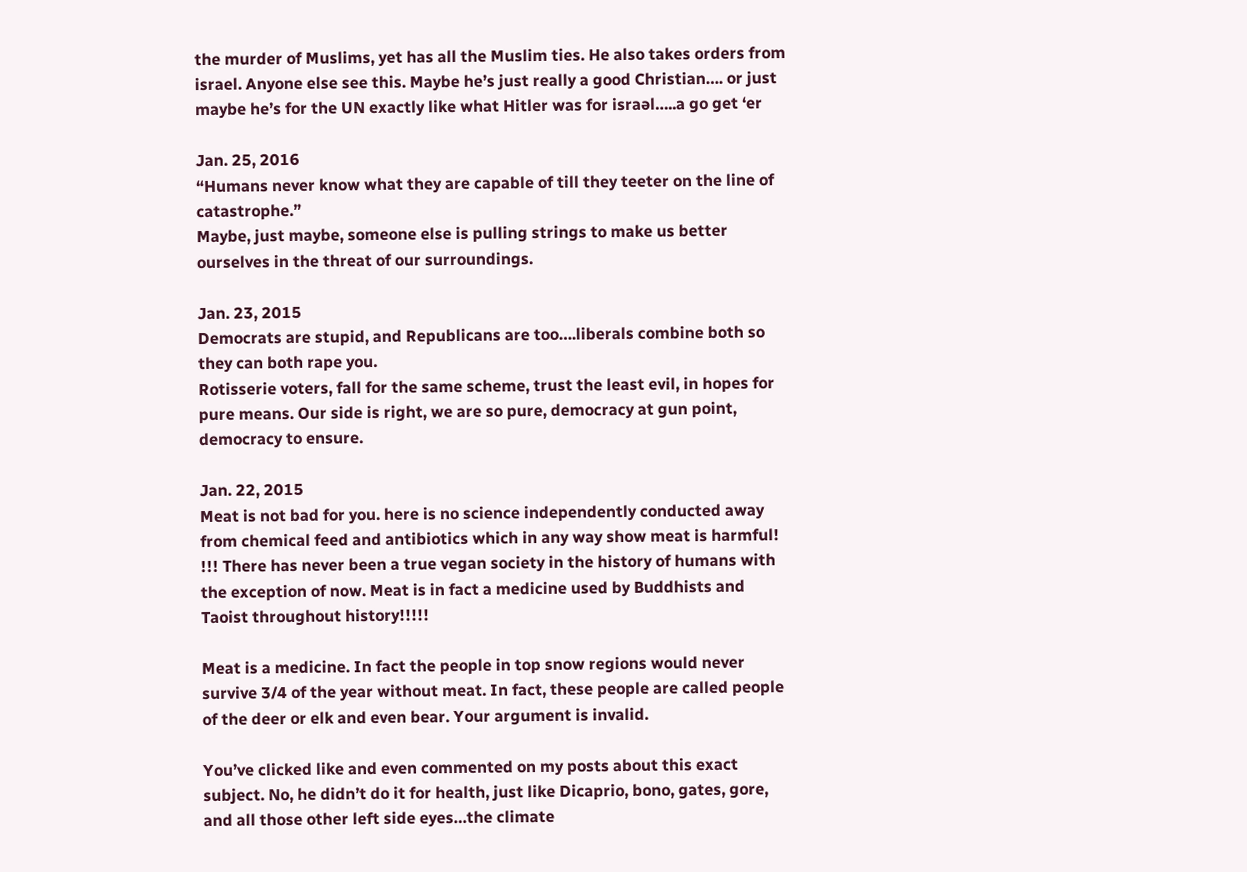the murder of Muslims, yet has all the Muslim ties. He also takes orders from israel. Anyone else see this. Maybe he’s just really a good Christian…. or just maybe he’s for the UN exactly like what Hitler was for israəl…..a go get ‘er

Jan. 25, 2016
“Humans never know what they are capable of till they teeter on the line of catastrophe.”
Maybe, just maybe, someone else is pulling strings to make us better ourselves in the threat of our surroundings.

Jan. 23, 2015
Democrats are stupid, and Republicans are too….liberals combine both so they can both rape you.
Rotisserie voters, fall for the same scheme, trust the least evil, in hopes for pure means. Our side is right, we are so pure, democracy at gun point, democracy to ensure.

Jan. 22, 2015
Meat is not bad for you. here is no science independently conducted away from chemical feed and antibiotics which in any way show meat is harmful! !!! There has never been a true vegan society in the history of humans with the exception of now. Meat is in fact a medicine used by Buddhists and Taoist throughout history!!!!!

Meat is a medicine. In fact the people in top snow regions would never survive 3/4 of the year without meat. In fact, these people are called people of the deer or elk and even bear. Your argument is invalid.

You’ve clicked like and even commented on my posts about this exact subject. No, he didn’t do it for health, just like Dicaprio, bono, gates, gore, and all those other left side eyes…the climate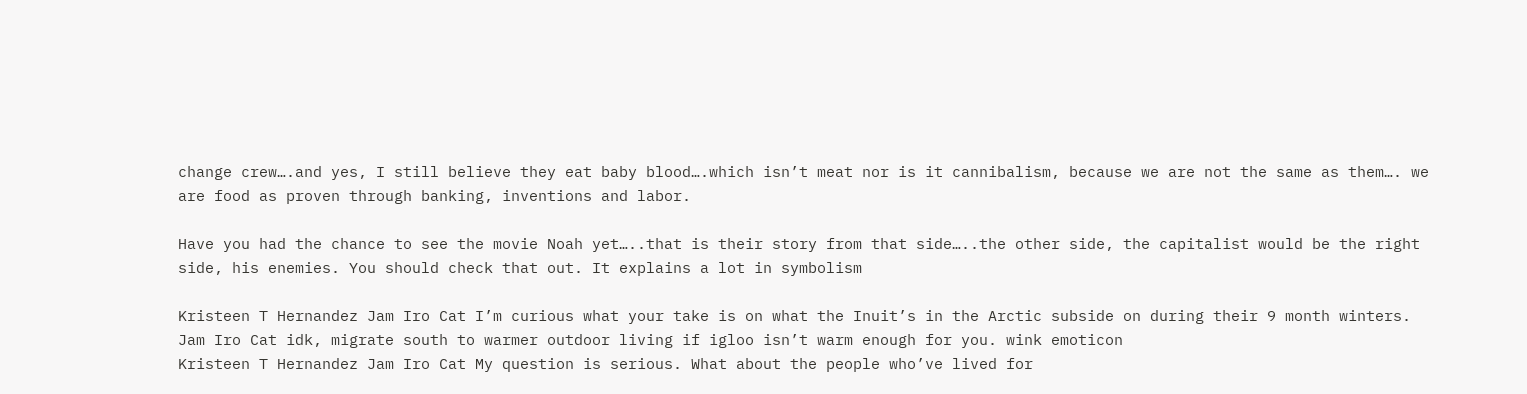change crew….and yes, I still believe they eat baby blood….which isn’t meat nor is it cannibalism, because we are not the same as them…. we are food as proven through banking, inventions and labor.

Have you had the chance to see the movie Noah yet…..that is their story from that side…..the other side, the capitalist would be the right side, his enemies. You should check that out. It explains a lot in symbolism

Kristeen T Hernandez Jam Iro Cat I’m curious what your take is on what the Inuit’s in the Arctic subside on during their 9 month winters.
Jam Iro Cat idk, migrate south to warmer outdoor living if igloo isn’t warm enough for you. wink emoticon
Kristeen T Hernandez Jam Iro Cat My question is serious. What about the people who’ve lived for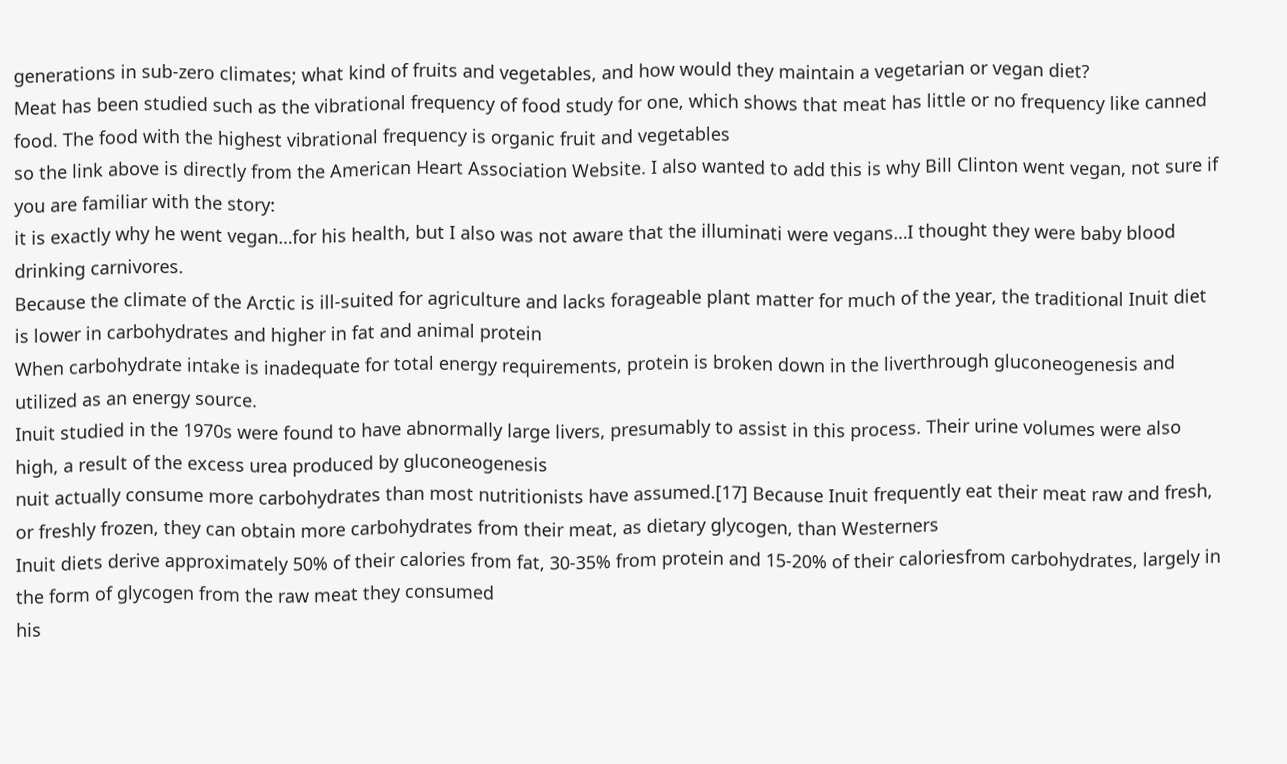generations in sub-zero climates; what kind of fruits and vegetables, and how would they maintain a vegetarian or vegan diet?
Meat has been studied such as the vibrational frequency of food study for one, which shows that meat has little or no frequency like canned food. The food with the highest vibrational frequency is organic fruit and vegetables
so the link above is directly from the American Heart Association Website. I also wanted to add this is why Bill Clinton went vegan, not sure if you are familiar with the story:
it is exactly why he went vegan…for his health, but I also was not aware that the illuminati were vegans…I thought they were baby blood drinking carnivores.
Because the climate of the Arctic is ill-suited for agriculture and lacks forageable plant matter for much of the year, the traditional Inuit diet is lower in carbohydrates and higher in fat and animal protein
When carbohydrate intake is inadequate for total energy requirements, protein is broken down in the liverthrough gluconeogenesis and utilized as an energy source.
Inuit studied in the 1970s were found to have abnormally large livers, presumably to assist in this process. Their urine volumes were also high, a result of the excess urea produced by gluconeogenesis
nuit actually consume more carbohydrates than most nutritionists have assumed.[17] Because Inuit frequently eat their meat raw and fresh, or freshly frozen, they can obtain more carbohydrates from their meat, as dietary glycogen, than Westerners
Inuit diets derive approximately 50% of their calories from fat, 30-35% from protein and 15-20% of their caloriesfrom carbohydrates, largely in the form of glycogen from the raw meat they consumed
his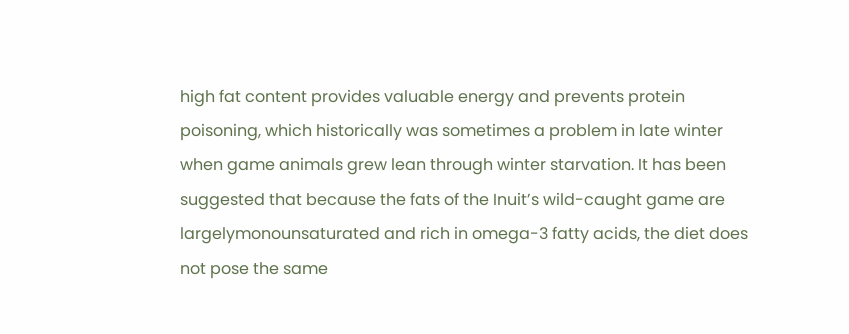high fat content provides valuable energy and prevents protein poisoning, which historically was sometimes a problem in late winter when game animals grew lean through winter starvation. It has been suggested that because the fats of the Inuit’s wild-caught game are largelymonounsaturated and rich in omega-3 fatty acids, the diet does not pose the same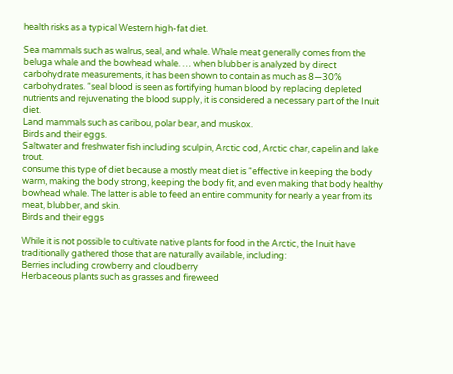health risks as a typical Western high-fat diet.

Sea mammals such as walrus, seal, and whale. Whale meat generally comes from the beluga whale and the bowhead whale. … when blubber is analyzed by direct carbohydrate measurements, it has been shown to contain as much as 8—30% carbohydrates. “seal blood is seen as fortifying human blood by replacing depleted nutrients and rejuvenating the blood supply, it is considered a necessary part of the Inuit diet.
Land mammals such as caribou, polar bear, and muskox.
Birds and their eggs.
Saltwater and freshwater fish including sculpin, Arctic cod, Arctic char, capelin and lake trout.
consume this type of diet because a mostly meat diet is “effective in keeping the body warm, making the body strong, keeping the body fit, and even making that body healthy
bowhead whale. The latter is able to feed an entire community for nearly a year from its meat, blubber, and skin.
Birds and their eggs

While it is not possible to cultivate native plants for food in the Arctic, the Inuit have traditionally gathered those that are naturally available, including:
Berries including crowberry and cloudberry
Herbaceous plants such as grasses and fireweed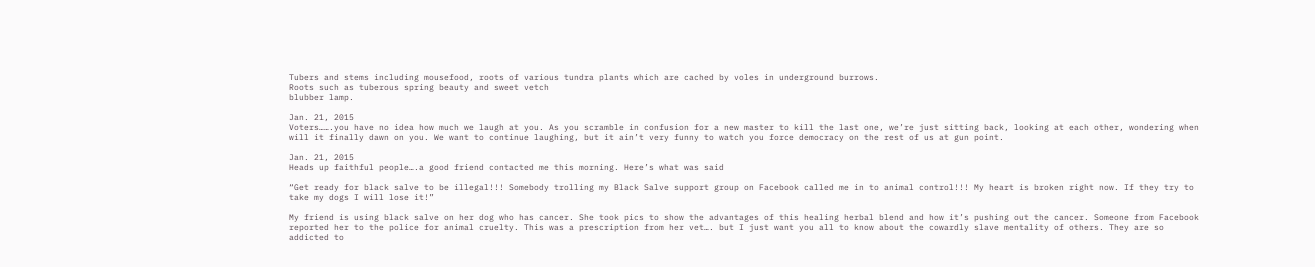Tubers and stems including mousefood, roots of various tundra plants which are cached by voles in underground burrows.
Roots such as tuberous spring beauty and sweet vetch
blubber lamp.

Jan. 21, 2015
Voters…….you have no idea how much we laugh at you. As you scramble in confusion for a new master to kill the last one, we’re just sitting back, looking at each other, wondering when will it finally dawn on you. We want to continue laughing, but it ain’t very funny to watch you force democracy on the rest of us at gun point.

Jan. 21, 2015
Heads up faithful people….a good friend contacted me this morning. Here’s what was said

“Get ready for black salve to be illegal!!! Somebody trolling my Black Salve support group on Facebook called me in to animal control!!! My heart is broken right now. If they try to take my dogs I will lose it!”

My friend is using black salve on her dog who has cancer. She took pics to show the advantages of this healing herbal blend and how it’s pushing out the cancer. Someone from Facebook reported her to the police for animal cruelty. This was a prescription from her vet…. but I just want you all to know about the cowardly slave mentality of others. They are so addicted to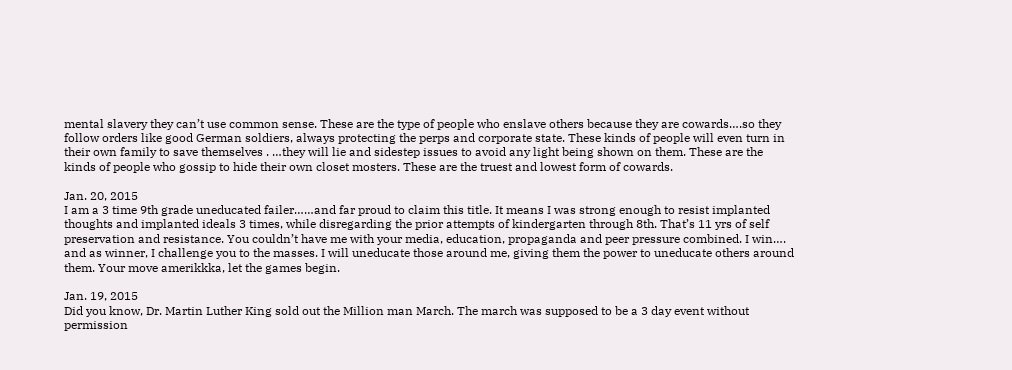mental slavery they can’t use common sense. These are the type of people who enslave others because they are cowards….so they follow orders like good German soldiers, always protecting the perps and corporate state. These kinds of people will even turn in their own family to save themselves . …they will lie and sidestep issues to avoid any light being shown on them. These are the kinds of people who gossip to hide their own closet mosters. These are the truest and lowest form of cowards.

Jan. 20, 2015
I am a 3 time 9th grade uneducated failer……and far proud to claim this title. It means I was strong enough to resist implanted thoughts and implanted ideals 3 times, while disregarding the prior attempts of kindergarten through 8th. That’s 11 yrs of self preservation and resistance. You couldn’t have me with your media, education, propaganda and peer pressure combined. I win…. and as winner, I challenge you to the masses. I will uneducate those around me, giving them the power to uneducate others around them. Your move amerikkka, let the games begin.

Jan. 19, 2015
Did you know, Dr. Martin Luther King sold out the Million man March. The march was supposed to be a 3 day event without permission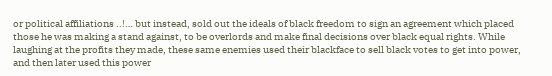or political affiliations ..!… but instead, sold out the ideals of black freedom to sign an agreement which placed those he was making a stand against, to be overlords and make final decisions over black equal rights. While laughing at the profits they made, these same enemies used their blackface to sell black votes to get into power, and then later used this power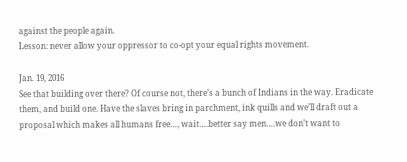against the people again.
Lesson: never allow your oppressor to co-opt your equal rights movement.

Jan. 19, 2016
See that building over there? Of course not, there’s a bunch of Indians in the way. Eradicate them, and build one. Have the slaves bring in parchment, ink quills and we’ll draft out a proposal which makes all humans free…, wait….better say men….we don’t want to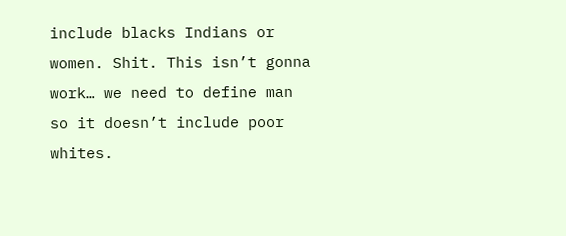include blacks Indians or women. Shit. This isn’t gonna work… we need to define man so it doesn’t include poor whites.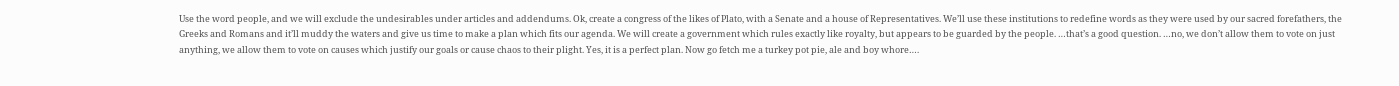Use the word people, and we will exclude the undesirables under articles and addendums. Ok, create a congress of the likes of Plato, with a Senate and a house of Representatives. We’ll use these institutions to redefine words as they were used by our sacred forefathers, the Greeks and Romans and it’ll muddy the waters and give us time to make a plan which fits our agenda. We will create a government which rules exactly like royalty, but appears to be guarded by the people. …that’s a good question. …no, we don’t allow them to vote on just anything, we allow them to vote on causes which justify our goals or cause chaos to their plight. Yes, it is a perfect plan. Now go fetch me a turkey pot pie, ale and boy whore….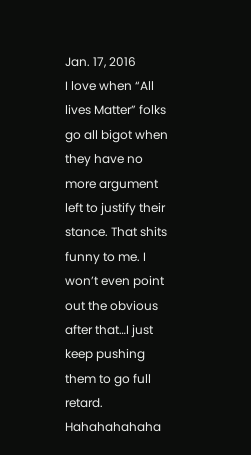Jan. 17, 2016
I love when “All lives Matter” folks go all bigot when they have no more argument left to justify their stance. That shits funny to me. I won’t even point out the obvious after that…I just keep pushing them to go full retard. Hahahahahaha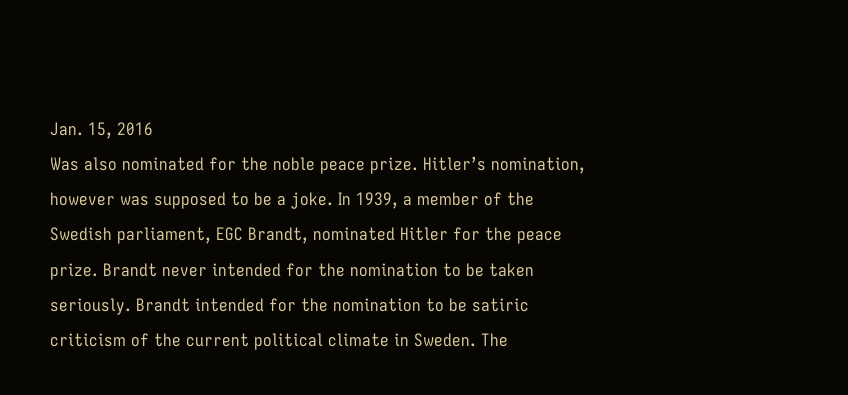Jan. 15, 2016
Was also nominated for the noble peace prize. Hitler’s nomination, however was supposed to be a joke. In 1939, a member of the Swedish parliament, EGC Brandt, nominated Hitler for the peace prize. Brandt never intended for the nomination to be taken seriously. Brandt intended for the nomination to be satiric criticism of the current political climate in Sweden. The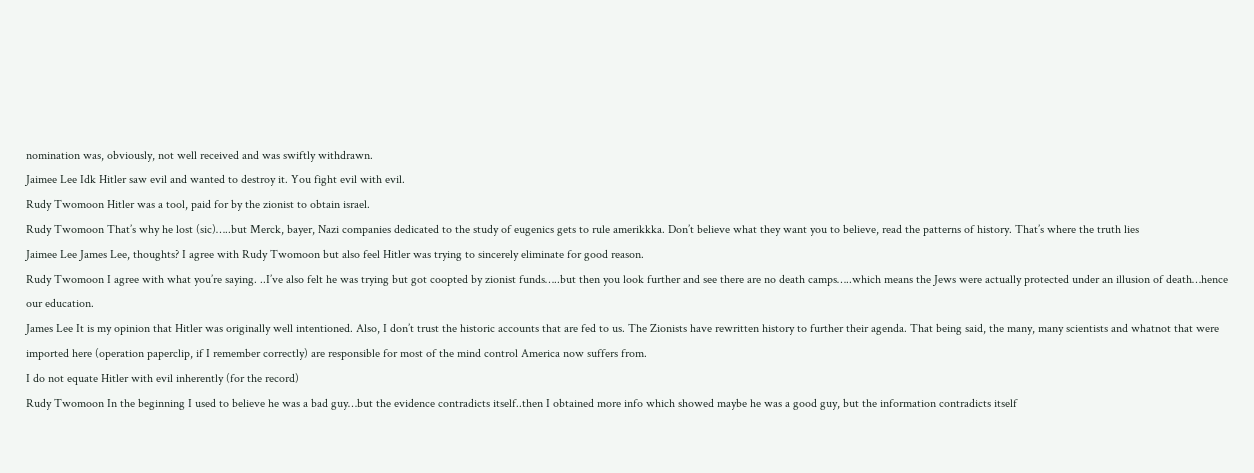nomination was, obviously, not well received and was swiftly withdrawn.
Jaimee Lee Idk Hitler saw evil and wanted to destroy it. You fight evil with evil.
Rudy Twomoon Hitler was a tool, paid for by the zionist to obtain israel.
Rudy Twomoon That’s why he lost (sic)…..but Merck, bayer, Nazi companies dedicated to the study of eugenics gets to rule amerikkka. Don’t believe what they want you to believe, read the patterns of history. That’s where the truth lies
Jaimee Lee James Lee, thoughts? I agree with Rudy Twomoon but also feel Hitler was trying to sincerely eliminate for good reason.
Rudy Twomoon I agree with what you’re saying. ..I’ve also felt he was trying but got coopted by zionist funds…..but then you look further and see there are no death camps…..which means the Jews were actually protected under an illusion of death…hence our education.
James Lee It is my opinion that Hitler was originally well intentioned. Also, I don’t trust the historic accounts that are fed to us. The Zionists have rewritten history to further their agenda. That being said, the many, many scientists and whatnot that were imported here (operation paperclip, if I remember correctly) are responsible for most of the mind control America now suffers from.
I do not equate Hitler with evil inherently (for the record)
Rudy Twomoon In the beginning I used to believe he was a bad guy…but the evidence contradicts itself..then I obtained more info which showed maybe he was a good guy, but the information contradicts itself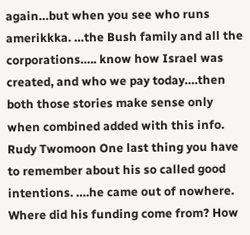again…but when you see who runs amerikkka. …the Bush family and all the corporations….. know how Israel was created, and who we pay today….then both those stories make sense only when combined added with this info.
Rudy Twomoon One last thing you have to remember about his so called good intentions. ….he came out of nowhere. Where did his funding come from? How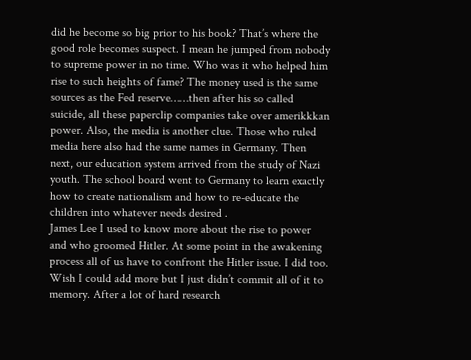did he become so big prior to his book? That’s where the good role becomes suspect. I mean he jumped from nobody to supreme power in no time. Who was it who helped him rise to such heights of fame? The money used is the same sources as the Fed reserve……then after his so called suicide, all these paperclip companies take over amerikkkan power. Also, the media is another clue. Those who ruled media here also had the same names in Germany. Then next, our education system arrived from the study of Nazi youth. The school board went to Germany to learn exactly how to create nationalism and how to re-educate the children into whatever needs desired .
James Lee I used to know more about the rise to power and who groomed Hitler. At some point in the awakening process all of us have to confront the Hitler issue. I did too. Wish I could add more but I just didn’t commit all of it to memory. After a lot of hard research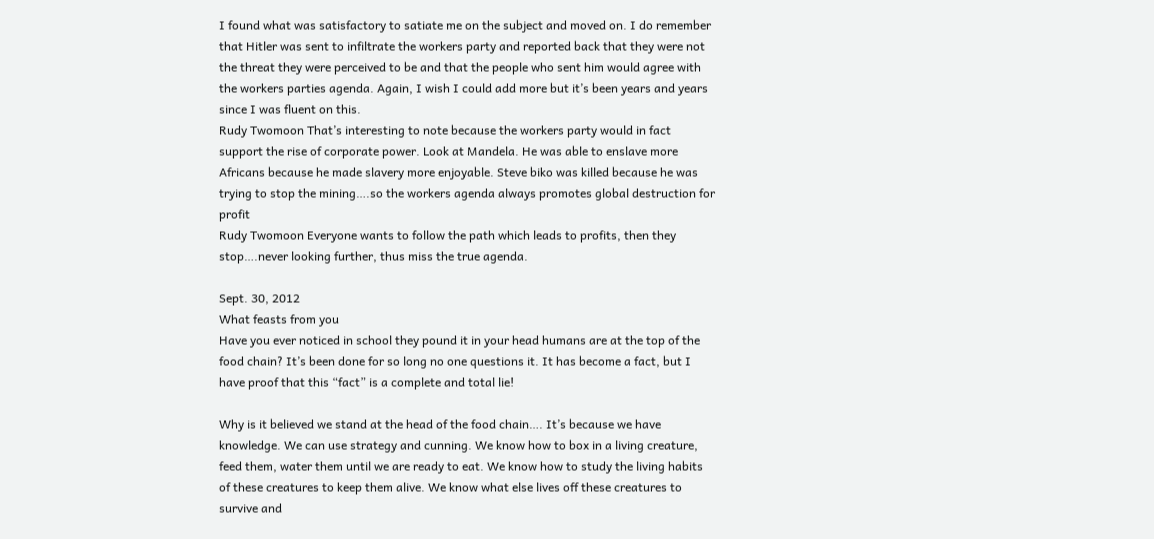I found what was satisfactory to satiate me on the subject and moved on. I do remember that Hitler was sent to infiltrate the workers party and reported back that they were not the threat they were perceived to be and that the people who sent him would agree with the workers parties agenda. Again, I wish I could add more but it’s been years and years since I was fluent on this.
Rudy Twomoon That’s interesting to note because the workers party would in fact support the rise of corporate power. Look at Mandela. He was able to enslave more Africans because he made slavery more enjoyable. Steve biko was killed because he was trying to stop the mining….so the workers agenda always promotes global destruction for profit
Rudy Twomoon Everyone wants to follow the path which leads to profits, then they stop….never looking further, thus miss the true agenda.

Sept. 30, 2012
What feasts from you
Have you ever noticed in school they pound it in your head humans are at the top of the food chain? It’s been done for so long no one questions it. It has become a fact, but I have proof that this “fact” is a complete and total lie!

Why is it believed we stand at the head of the food chain…. It’s because we have knowledge. We can use strategy and cunning. We know how to box in a living creature, feed them, water them until we are ready to eat. We know how to study the living habits of these creatures to keep them alive. We know what else lives off these creatures to survive and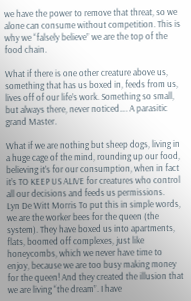we have the power to remove that threat, so we alone can consume without competition. This is why we “falsely believe” we are the top of the food chain.

What if there is one other creature above us, something that has us boxed in, feeds from us, lives off of our life’s work. Something so small, but always there, never noticed…. A parasitic grand Master.

What if we are nothing but sheep dogs, living in a huge cage of the mind, rounding up our food, believing it’s for our consumption, when in fact it’s TO KEEP US ALIVE for creatures who control all our decisions and feeds us permissions.
Lyn De Witt Morris To put this in simple words, we are the worker bees for the queen (the system). They have boxed us into apartments, flats, boomed off complexes, just like honeycombs, which we never have time to enjoy, because we are too busy making money for the queen! And they created the illusion that we are living “the dream”. I have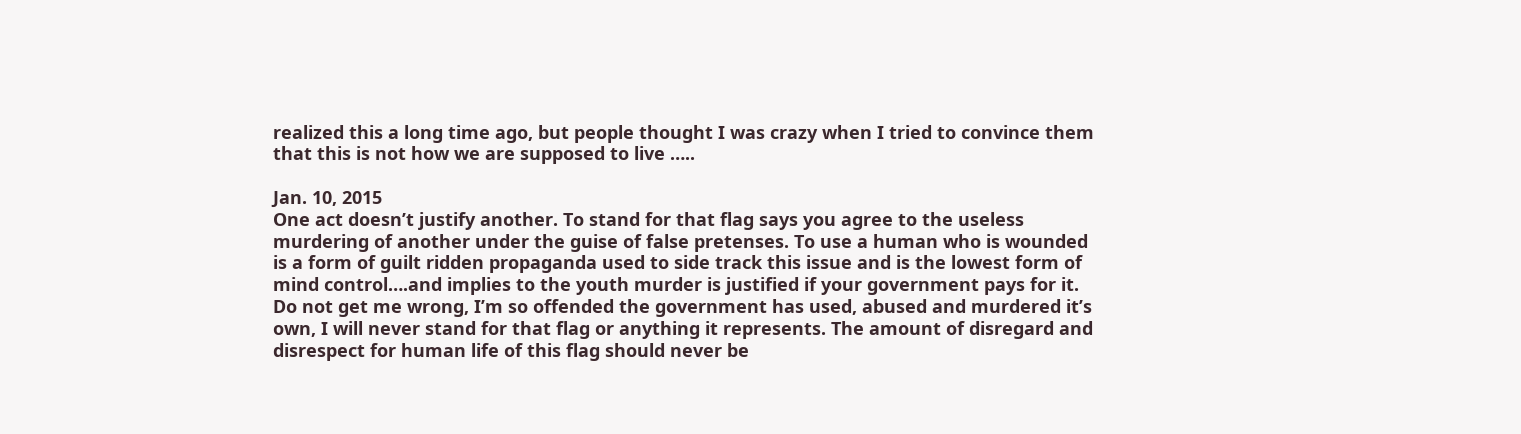realized this a long time ago, but people thought I was crazy when I tried to convince them that this is not how we are supposed to live …..

Jan. 10, 2015
One act doesn’t justify another. To stand for that flag says you agree to the useless murdering of another under the guise of false pretenses. To use a human who is wounded is a form of guilt ridden propaganda used to side track this issue and is the lowest form of mind control….and implies to the youth murder is justified if your government pays for it. Do not get me wrong, I’m so offended the government has used, abused and murdered it’s own, I will never stand for that flag or anything it represents. The amount of disregard and disrespect for human life of this flag should never be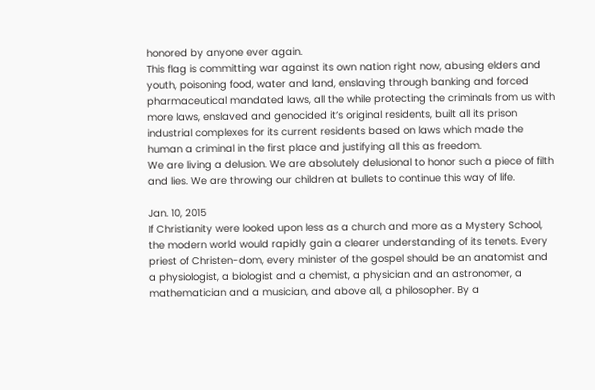honored by anyone ever again.
This flag is committing war against its own nation right now, abusing elders and youth, poisoning food, water and land, enslaving through banking and forced pharmaceutical mandated laws, all the while protecting the criminals from us with more laws, enslaved and genocided it’s original residents, built all its prison industrial complexes for its current residents based on laws which made the human a criminal in the first place and justifying all this as freedom.
We are living a delusion. We are absolutely delusional to honor such a piece of filth and lies. We are throwing our children at bullets to continue this way of life.

Jan. 10, 2015
If Christianity were looked upon less as a church and more as a Mystery School, the modern world would rapidly gain a clearer understanding of its tenets. Every priest of Christen-dom, every minister of the gospel should be an anatomist and a physiologist, a biologist and a chemist, a physician and an astronomer, a mathematician and a musician, and above all, a philosopher. By a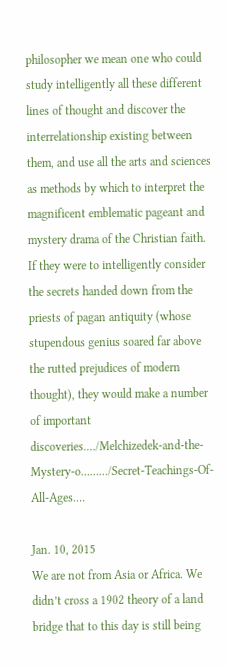philosopher we mean one who could study intelligently all these different lines of thought and discover the interrelationship existing between them, and use all the arts and sciences as methods by which to interpret the magnificent emblematic pageant and mystery drama of the Christian faith.
If they were to intelligently consider the secrets handed down from the priests of pagan antiquity (whose stupendous genius soared far above the rutted prejudices of modern thought), they would make a number of important discoveries.…/Melchizedek-and-the-Mystery-o………/Secret-Teachings-Of-All-Ages.…

Jan. 10, 2015
We are not from Asia or Africa. We didn’t cross a 1902 theory of a land bridge that to this day is still being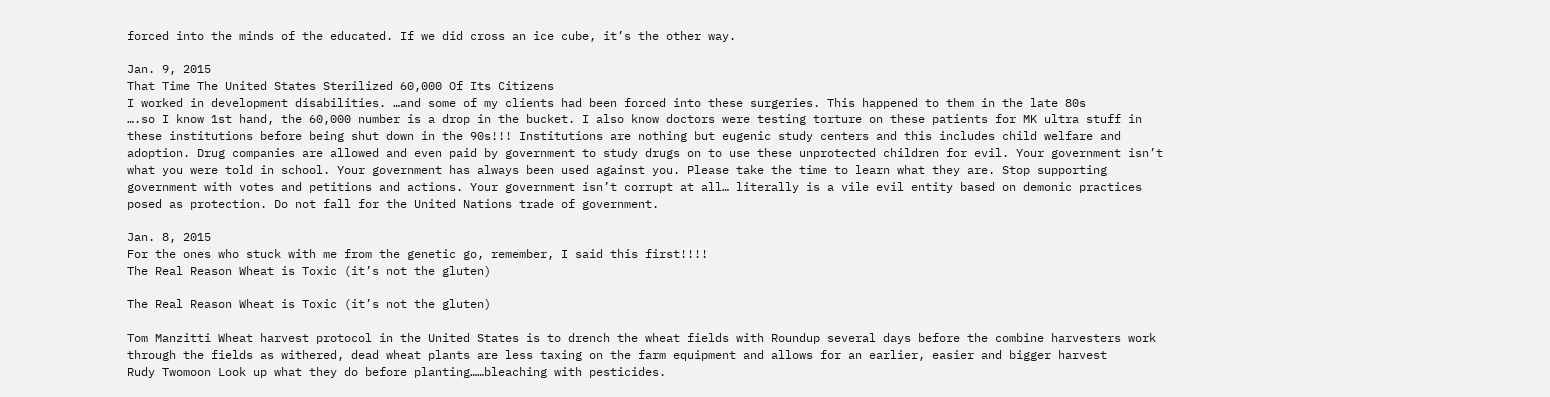forced into the minds of the educated. If we did cross an ice cube, it’s the other way.

Jan. 9, 2015
That Time The United States Sterilized 60,000 Of Its Citizens
I worked in development disabilities. …and some of my clients had been forced into these surgeries. This happened to them in the late 80s
….so I know 1st hand, the 60,000 number is a drop in the bucket. I also know doctors were testing torture on these patients for MK ultra stuff in these institutions before being shut down in the 90s!!! Institutions are nothing but eugenic study centers and this includes child welfare and adoption. Drug companies are allowed and even paid by government to study drugs on to use these unprotected children for evil. Your government isn’t what you were told in school. Your government has always been used against you. Please take the time to learn what they are. Stop supporting government with votes and petitions and actions. Your government isn’t corrupt at all… literally is a vile evil entity based on demonic practices posed as protection. Do not fall for the United Nations trade of government.

Jan. 8, 2015
For the ones who stuck with me from the genetic go, remember, I said this first!!!!
The Real Reason Wheat is Toxic (it’s not the gluten)

The Real Reason Wheat is Toxic (it’s not the gluten)

Tom Manzitti Wheat harvest protocol in the United States is to drench the wheat fields with Roundup several days before the combine harvesters work through the fields as withered, dead wheat plants are less taxing on the farm equipment and allows for an earlier, easier and bigger harvest
Rudy Twomoon Look up what they do before planting……bleaching with pesticides.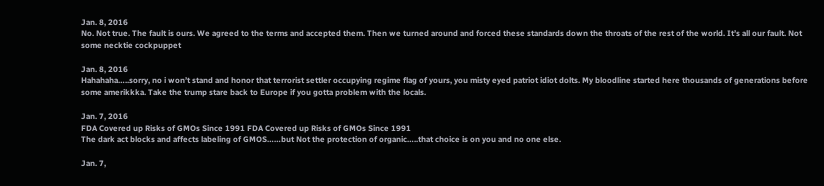Jan. 8, 2016
No. Not true. The fault is ours. We agreed to the terms and accepted them. Then we turned around and forced these standards down the throats of the rest of the world. It’s all our fault. Not some necktie cockpuppet

Jan. 8, 2016
Hahahaha…..sorry, no i won’t stand and honor that terrorist settler occupying regime flag of yours, you misty eyed patriot idiot dolts. My bloodline started here thousands of generations before some amerikkka. Take the trump stare back to Europe if you gotta problem with the locals.

Jan. 7, 2016
FDA Covered up Risks of GMOs Since 1991 FDA Covered up Risks of GMOs Since 1991
The dark act blocks and affects labeling of GMOS……but Not the protection of organic…..that choice is on you and no one else.

Jan. 7,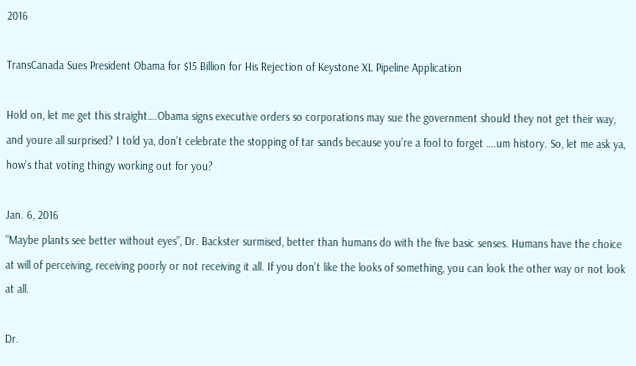2016

TransCanada Sues President Obama for $15 Billion for His Rejection of Keystone XL Pipeline Application

Hold on, let me get this straight….Obama signs executive orders so corporations may sue the government should they not get their way, and youre all surprised? I told ya, don’t celebrate the stopping of tar sands because you’re a fool to forget ….um history. So, let me ask ya, how’s that voting thingy working out for you?

Jan. 6, 2016
“Maybe plants see better without eyes”, Dr. Backster surmised, better than humans do with the five basic senses. Humans have the choice at will of perceiving, receiving poorly or not receiving it all. If you don’t like the looks of something, you can look the other way or not look at all.

Dr.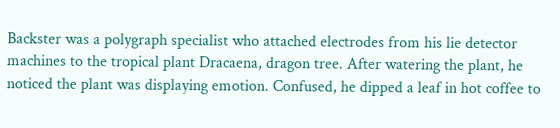Backster was a polygraph specialist who attached electrodes from his lie detector machines to the tropical plant Dracaena, dragon tree. After watering the plant, he noticed the plant was displaying emotion. Confused, he dipped a leaf in hot coffee to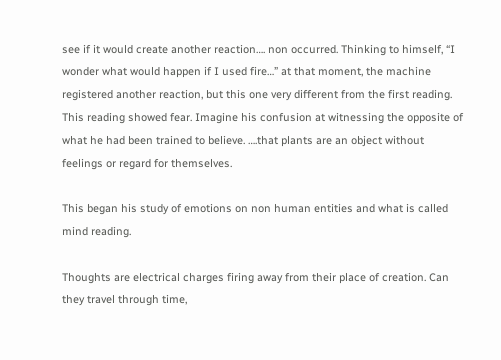see if it would create another reaction…. non occurred. Thinking to himself, “I wonder what would happen if I used fire…” at that moment, the machine registered another reaction, but this one very different from the first reading. This reading showed fear. Imagine his confusion at witnessing the opposite of what he had been trained to believe. ….that plants are an object without feelings or regard for themselves.

This began his study of emotions on non human entities and what is called mind reading.

Thoughts are electrical charges firing away from their place of creation. Can they travel through time,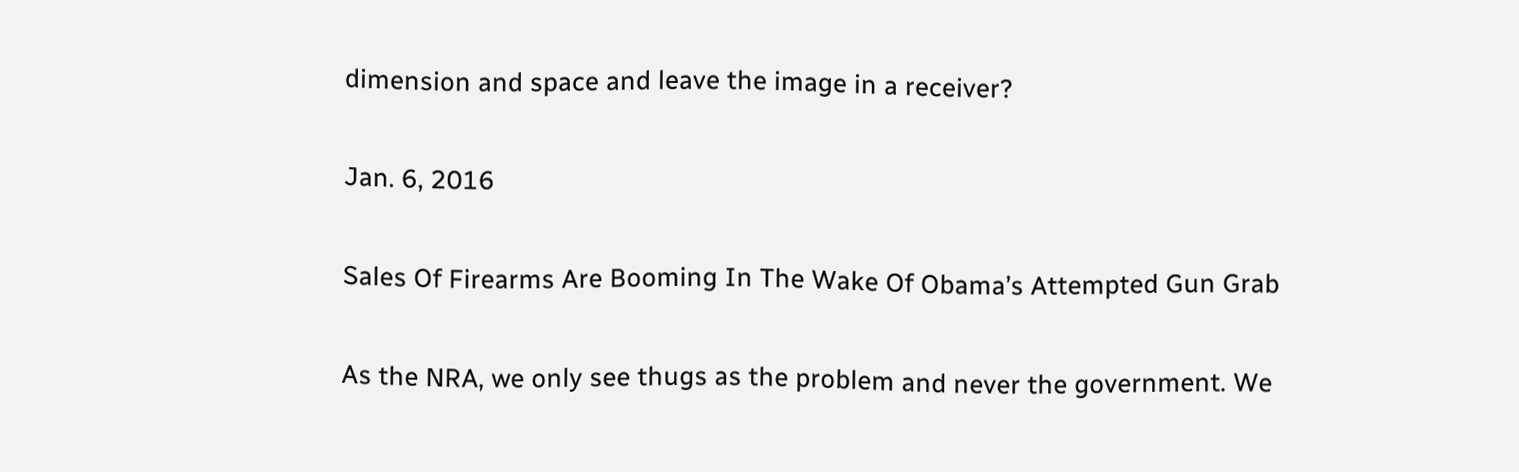dimension and space and leave the image in a receiver?

Jan. 6, 2016

Sales Of Firearms Are Booming In The Wake Of Obama’s Attempted Gun Grab

As the NRA, we only see thugs as the problem and never the government. We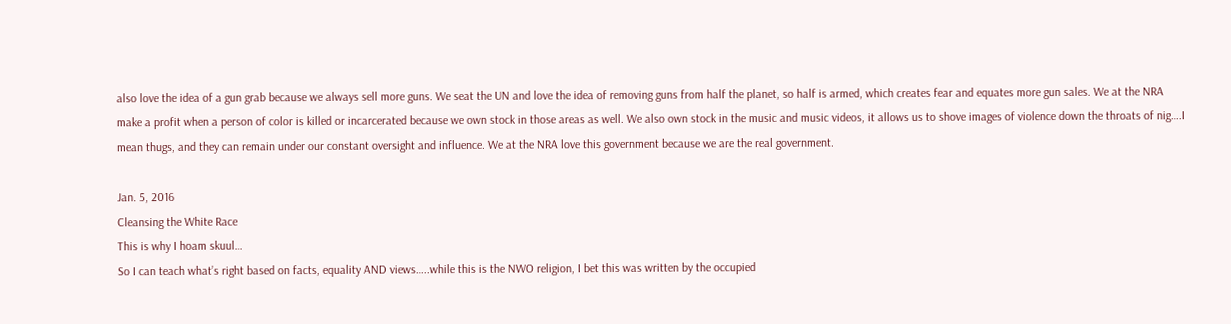also love the idea of a gun grab because we always sell more guns. We seat the UN and love the idea of removing guns from half the planet, so half is armed, which creates fear and equates more gun sales. We at the NRA make a profit when a person of color is killed or incarcerated because we own stock in those areas as well. We also own stock in the music and music videos, it allows us to shove images of violence down the throats of nig….I mean thugs, and they can remain under our constant oversight and influence. We at the NRA love this government because we are the real government.

Jan. 5, 2016
Cleansing the White Race
This is why I hoam skuul…
So I can teach what’s right based on facts, equality AND views…..while this is the NWO religion, I bet this was written by the occupied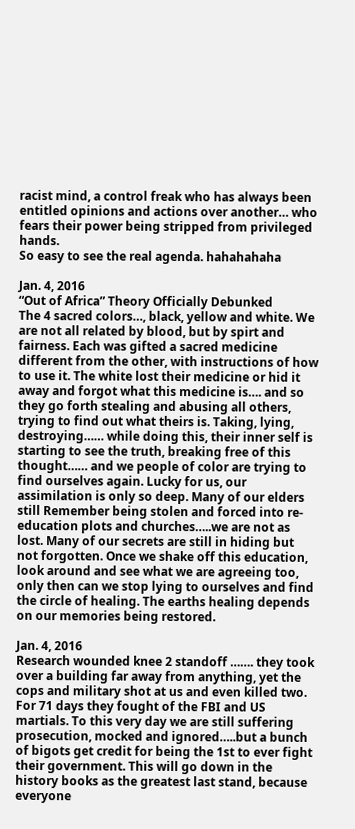racist mind, a control freak who has always been entitled opinions and actions over another… who fears their power being stripped from privileged hands.
So easy to see the real agenda. hahahahaha

Jan. 4, 2016
“Out of Africa” Theory Officially Debunked
The 4 sacred colors…, black, yellow and white. We are not all related by blood, but by spirt and fairness. Each was gifted a sacred medicine different from the other, with instructions of how to use it. The white lost their medicine or hid it away and forgot what this medicine is…. and so they go forth stealing and abusing all others, trying to find out what theirs is. Taking, lying, destroying…… while doing this, their inner self is starting to see the truth, breaking free of this thought…… and we people of color are trying to find ourselves again. Lucky for us, our assimilation is only so deep. Many of our elders still Remember being stolen and forced into re-education plots and churches…..we are not as lost. Many of our secrets are still in hiding but not forgotten. Once we shake off this education, look around and see what we are agreeing too, only then can we stop lying to ourselves and find the circle of healing. The earths healing depends on our memories being restored.

Jan. 4, 2016
Research wounded knee 2 standoff ……. they took over a building far away from anything, yet the cops and military shot at us and even killed two. For 71 days they fought of the FBI and US martials. To this very day we are still suffering prosecution, mocked and ignored…..but a bunch of bigots get credit for being the 1st to ever fight their government. This will go down in the history books as the greatest last stand, because everyone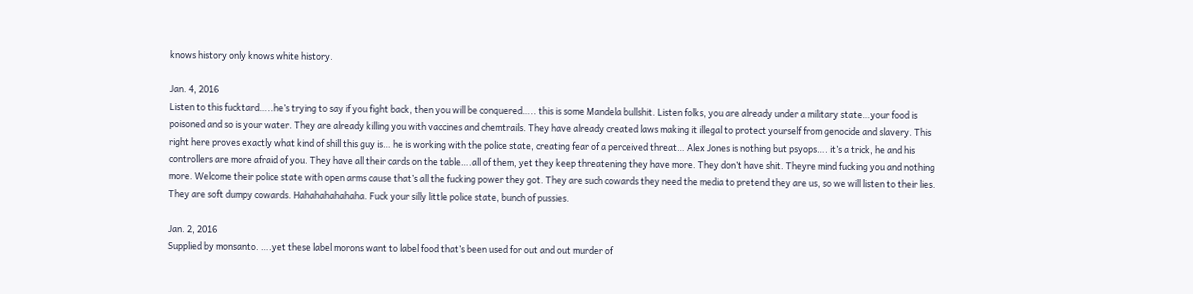knows history only knows white history.

Jan. 4, 2016
Listen to this fucktard…..he’s trying to say if you fight back, then you will be conquered….. this is some Mandela bullshit. Listen folks, you are already under a military state…your food is poisoned and so is your water. They are already killing you with vaccines and chemtrails. They have already created laws making it illegal to protect yourself from genocide and slavery. This right here proves exactly what kind of shill this guy is… he is working with the police state, creating fear of a perceived threat… Alex Jones is nothing but psyops…. it’s a trick, he and his controllers are more afraid of you. They have all their cards on the table….all of them, yet they keep threatening they have more. They don’t have shit. Theyre mind fucking you and nothing more. Welcome their police state with open arms cause that’s all the fucking power they got. They are such cowards they need the media to pretend they are us, so we will listen to their lies. They are soft dumpy cowards. Hahahahahahaha. Fuck your silly little police state, bunch of pussies.

Jan. 2, 2016
Supplied by monsanto. ….yet these label morons want to label food that’s been used for out and out murder of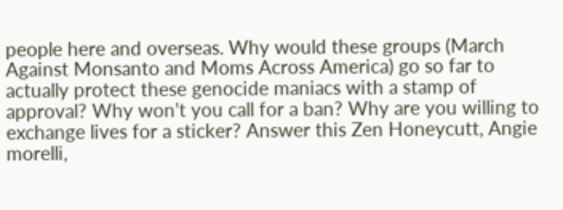people here and overseas. Why would these groups (March Against Monsanto and Moms Across America) go so far to actually protect these genocide maniacs with a stamp of approval? Why won’t you call for a ban? Why are you willing to exchange lives for a sticker? Answer this Zen Honeycutt, Angie morelli,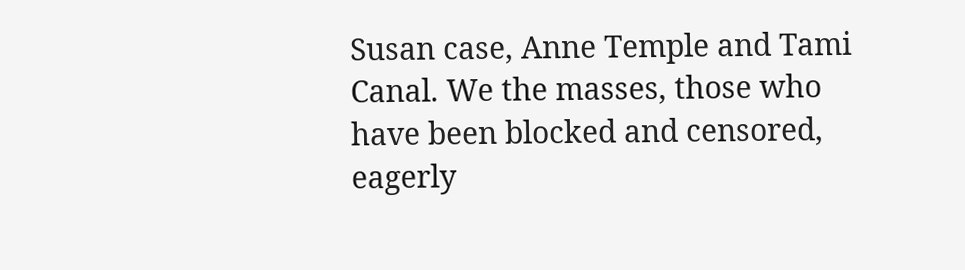Susan case, Anne Temple and Tami Canal. We the masses, those who have been blocked and censored, eagerly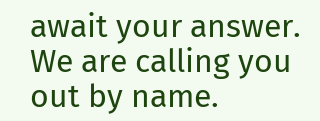await your answer. We are calling you out by name.